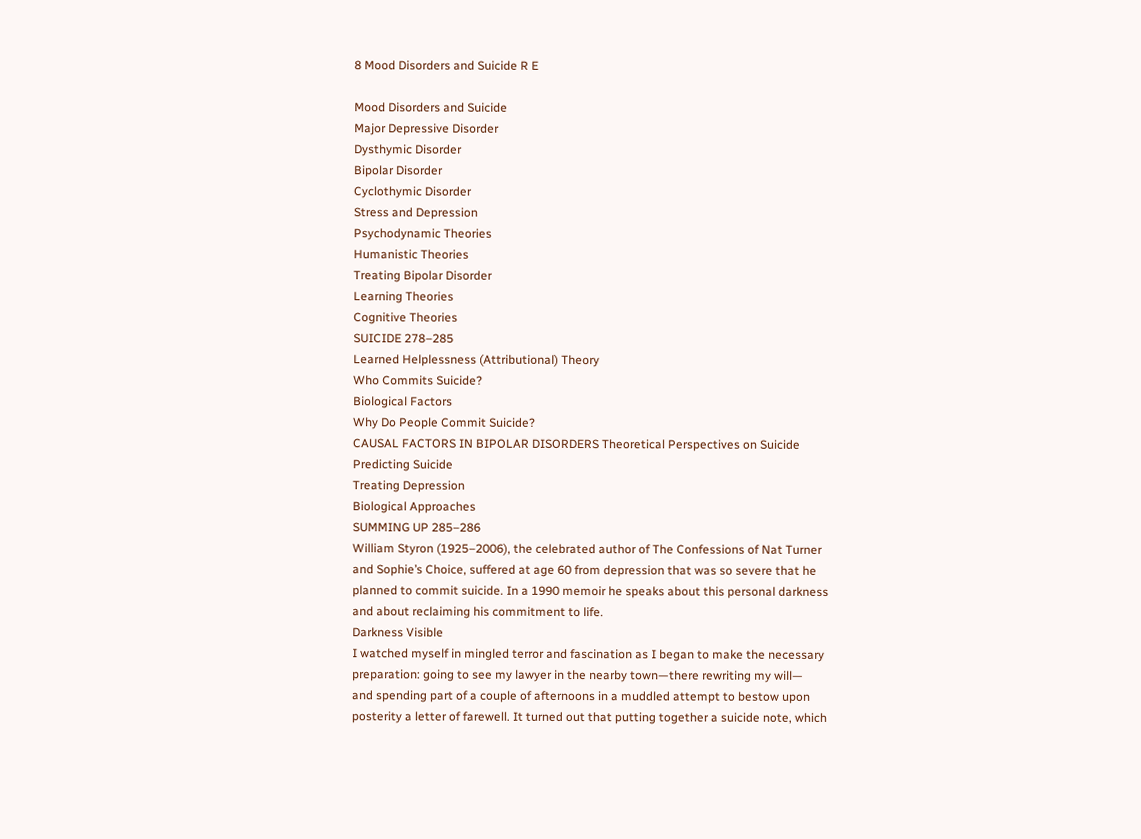8 Mood Disorders and Suicide R E

Mood Disorders and Suicide
Major Depressive Disorder
Dysthymic Disorder
Bipolar Disorder
Cyclothymic Disorder
Stress and Depression
Psychodynamic Theories
Humanistic Theories
Treating Bipolar Disorder
Learning Theories
Cognitive Theories
SUICIDE 278–285
Learned Helplessness (Attributional) Theory
Who Commits Suicide?
Biological Factors
Why Do People Commit Suicide?
CAUSAL FACTORS IN BIPOLAR DISORDERS Theoretical Perspectives on Suicide
Predicting Suicide
Treating Depression
Biological Approaches
SUMMING UP 285–286
William Styron (1925–2006), the celebrated author of The Confessions of Nat Turner
and Sophie’s Choice, suffered at age 60 from depression that was so severe that he
planned to commit suicide. In a 1990 memoir he speaks about this personal darkness
and about reclaiming his commitment to life.
Darkness Visible
I watched myself in mingled terror and fascination as I began to make the necessary
preparation: going to see my lawyer in the nearby town—there rewriting my will—
and spending part of a couple of afternoons in a muddled attempt to bestow upon
posterity a letter of farewell. It turned out that putting together a suicide note, which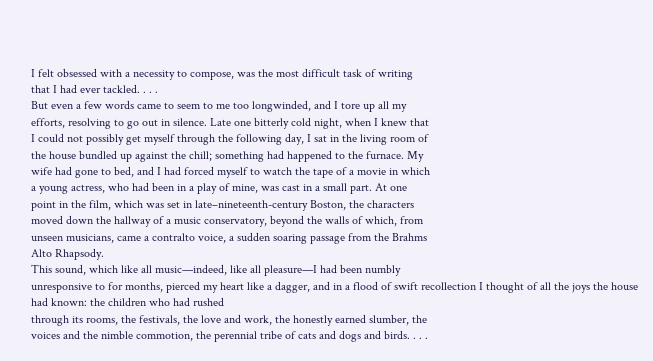I felt obsessed with a necessity to compose, was the most difficult task of writing
that I had ever tackled. . . .
But even a few words came to seem to me too longwinded, and I tore up all my
efforts, resolving to go out in silence. Late one bitterly cold night, when I knew that
I could not possibly get myself through the following day, I sat in the living room of
the house bundled up against the chill; something had happened to the furnace. My
wife had gone to bed, and I had forced myself to watch the tape of a movie in which
a young actress, who had been in a play of mine, was cast in a small part. At one
point in the film, which was set in late–nineteenth-century Boston, the characters
moved down the hallway of a music conservatory, beyond the walls of which, from
unseen musicians, came a contralto voice, a sudden soaring passage from the Brahms
Alto Rhapsody.
This sound, which like all music—indeed, like all pleasure—I had been numbly
unresponsive to for months, pierced my heart like a dagger, and in a flood of swift recollection I thought of all the joys the house had known: the children who had rushed
through its rooms, the festivals, the love and work, the honestly earned slumber, the
voices and the nimble commotion, the perennial tribe of cats and dogs and birds. . . .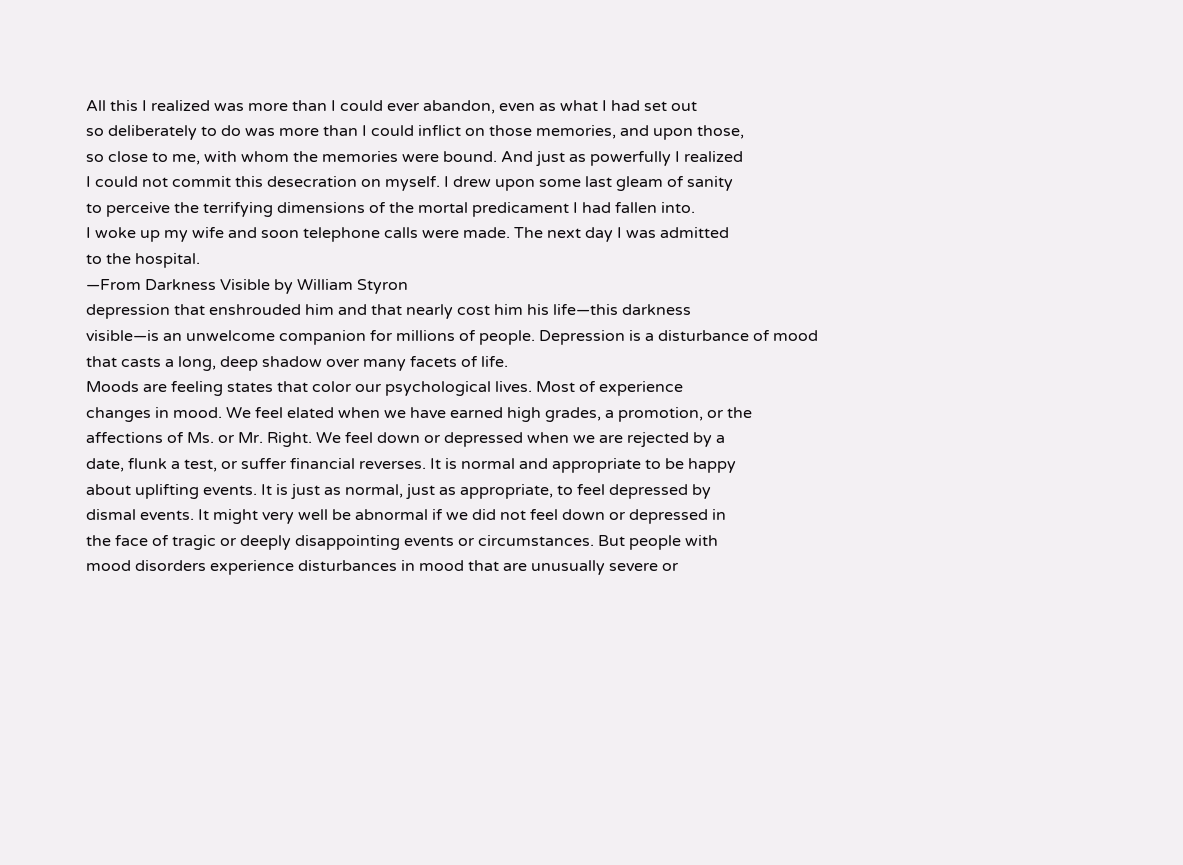All this I realized was more than I could ever abandon, even as what I had set out
so deliberately to do was more than I could inflict on those memories, and upon those,
so close to me, with whom the memories were bound. And just as powerfully I realized
I could not commit this desecration on myself. I drew upon some last gleam of sanity
to perceive the terrifying dimensions of the mortal predicament I had fallen into.
I woke up my wife and soon telephone calls were made. The next day I was admitted
to the hospital.
—From Darkness Visible by William Styron
depression that enshrouded him and that nearly cost him his life—this darkness
visible—is an unwelcome companion for millions of people. Depression is a disturbance of mood that casts a long, deep shadow over many facets of life.
Moods are feeling states that color our psychological lives. Most of experience
changes in mood. We feel elated when we have earned high grades, a promotion, or the
affections of Ms. or Mr. Right. We feel down or depressed when we are rejected by a
date, flunk a test, or suffer financial reverses. It is normal and appropriate to be happy
about uplifting events. It is just as normal, just as appropriate, to feel depressed by
dismal events. It might very well be abnormal if we did not feel down or depressed in
the face of tragic or deeply disappointing events or circumstances. But people with
mood disorders experience disturbances in mood that are unusually severe or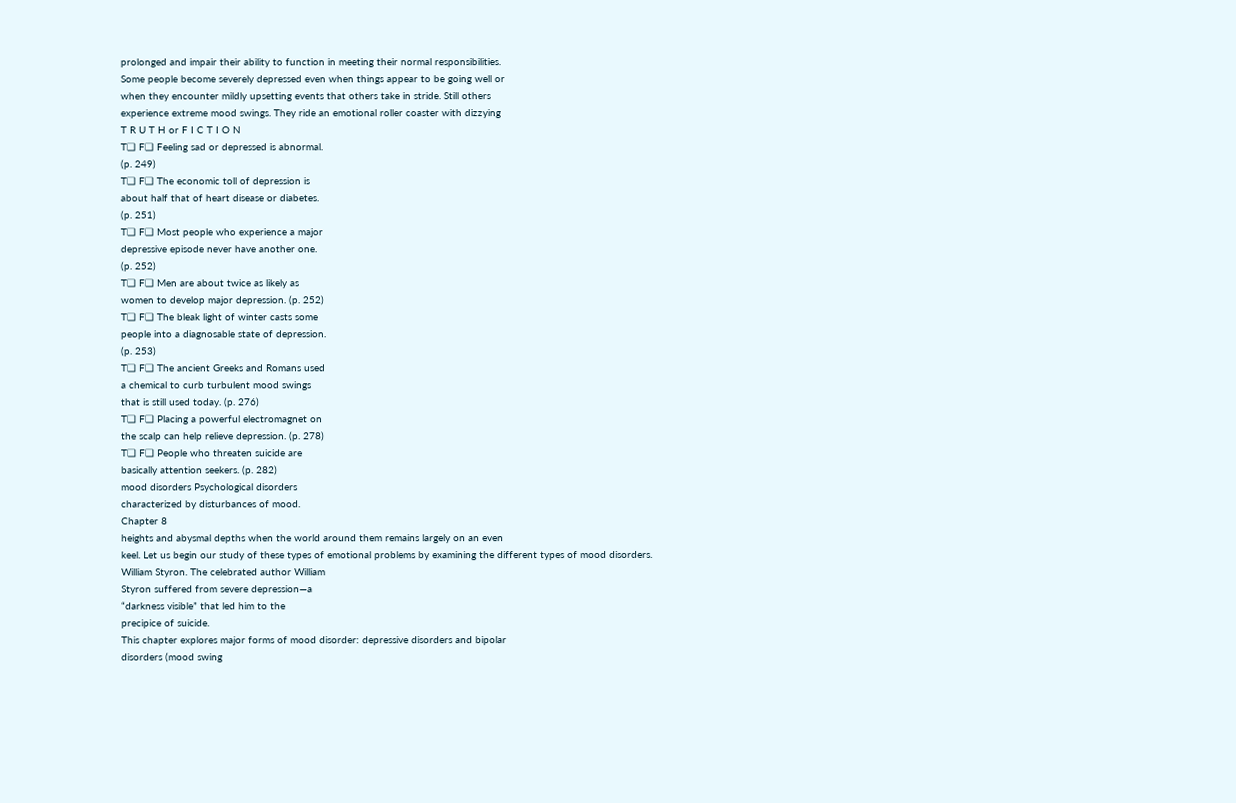prolonged and impair their ability to function in meeting their normal responsibilities.
Some people become severely depressed even when things appear to be going well or
when they encounter mildly upsetting events that others take in stride. Still others
experience extreme mood swings. They ride an emotional roller coaster with dizzying
T R U T H or F I C T I O N
T❑ F❑ Feeling sad or depressed is abnormal.
(p. 249)
T❑ F❑ The economic toll of depression is
about half that of heart disease or diabetes.
(p. 251)
T❑ F❑ Most people who experience a major
depressive episode never have another one.
(p. 252)
T❑ F❑ Men are about twice as likely as
women to develop major depression. (p. 252)
T❑ F❑ The bleak light of winter casts some
people into a diagnosable state of depression.
(p. 253)
T❑ F❑ The ancient Greeks and Romans used
a chemical to curb turbulent mood swings
that is still used today. (p. 276)
T❑ F❑ Placing a powerful electromagnet on
the scalp can help relieve depression. (p. 278)
T❑ F❑ People who threaten suicide are
basically attention seekers. (p. 282)
mood disorders Psychological disorders
characterized by disturbances of mood.
Chapter 8
heights and abysmal depths when the world around them remains largely on an even
keel. Let us begin our study of these types of emotional problems by examining the different types of mood disorders.
William Styron. The celebrated author William
Styron suffered from severe depression—a
“darkness visible” that led him to the
precipice of suicide.
This chapter explores major forms of mood disorder: depressive disorders and bipolar
disorders (mood swing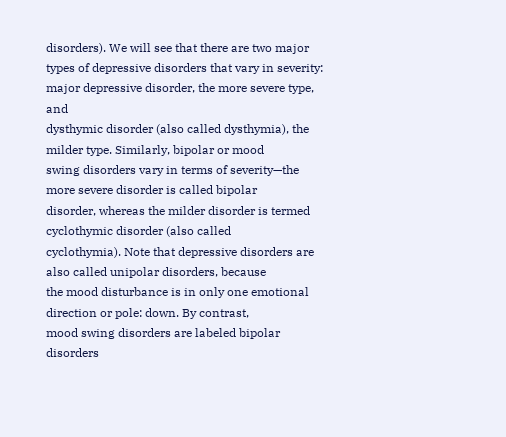disorders). We will see that there are two major types of depressive disorders that vary in severity: major depressive disorder, the more severe type, and
dysthymic disorder (also called dysthymia), the milder type. Similarly, bipolar or mood
swing disorders vary in terms of severity—the more severe disorder is called bipolar
disorder, whereas the milder disorder is termed cyclothymic disorder (also called
cyclothymia). Note that depressive disorders are also called unipolar disorders, because
the mood disturbance is in only one emotional direction or pole: down. By contrast,
mood swing disorders are labeled bipolar disorders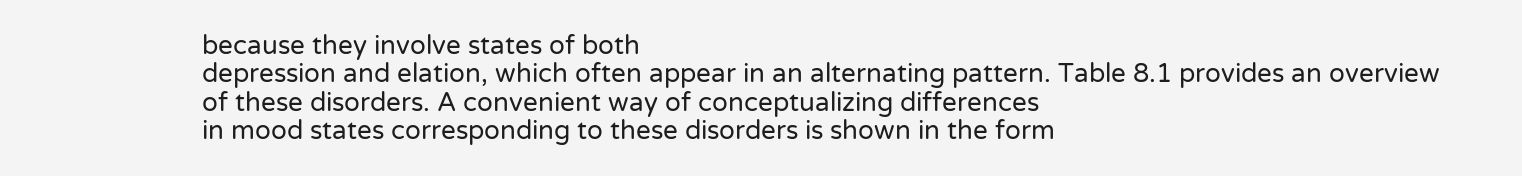because they involve states of both
depression and elation, which often appear in an alternating pattern. Table 8.1 provides an overview of these disorders. A convenient way of conceptualizing differences
in mood states corresponding to these disorders is shown in the form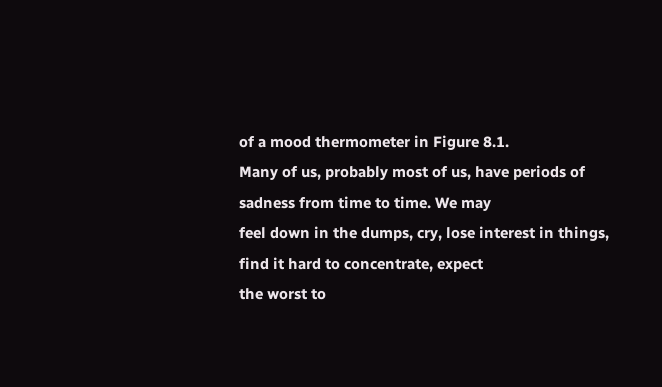of a mood thermometer in Figure 8.1.
Many of us, probably most of us, have periods of sadness from time to time. We may
feel down in the dumps, cry, lose interest in things, find it hard to concentrate, expect
the worst to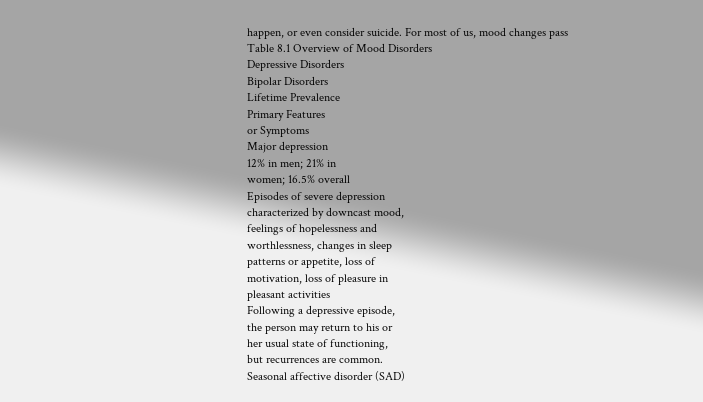happen, or even consider suicide. For most of us, mood changes pass
Table 8.1 Overview of Mood Disorders
Depressive Disorders
Bipolar Disorders
Lifetime Prevalence
Primary Features
or Symptoms
Major depression
12% in men; 21% in
women; 16.5% overall
Episodes of severe depression
characterized by downcast mood,
feelings of hopelessness and
worthlessness, changes in sleep
patterns or appetite, loss of
motivation, loss of pleasure in
pleasant activities
Following a depressive episode,
the person may return to his or
her usual state of functioning,
but recurrences are common.
Seasonal affective disorder (SAD)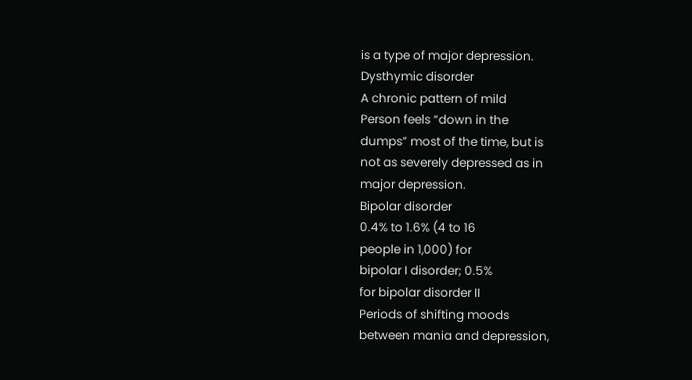is a type of major depression.
Dysthymic disorder
A chronic pattern of mild
Person feels “down in the
dumps” most of the time, but is
not as severely depressed as in
major depression.
Bipolar disorder
0.4% to 1.6% (4 to 16
people in 1,000) for
bipolar I disorder; 0.5%
for bipolar disorder II
Periods of shifting moods
between mania and depression,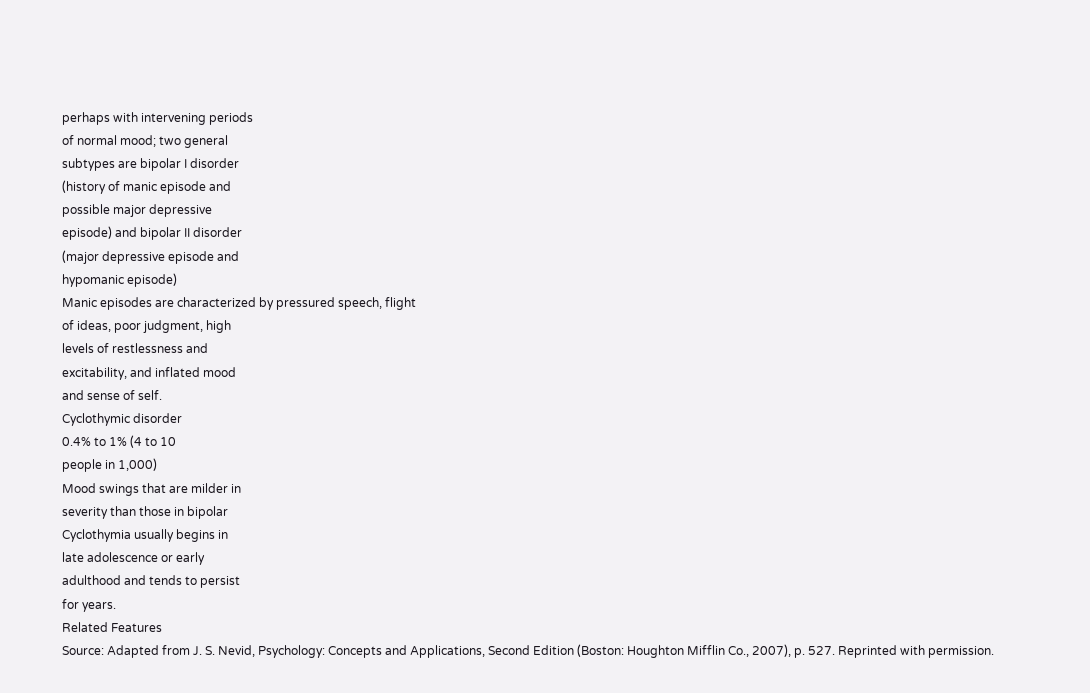perhaps with intervening periods
of normal mood; two general
subtypes are bipolar I disorder
(history of manic episode and
possible major depressive
episode) and bipolar II disorder
(major depressive episode and
hypomanic episode)
Manic episodes are characterized by pressured speech, flight
of ideas, poor judgment, high
levels of restlessness and
excitability, and inflated mood
and sense of self.
Cyclothymic disorder
0.4% to 1% (4 to 10
people in 1,000)
Mood swings that are milder in
severity than those in bipolar
Cyclothymia usually begins in
late adolescence or early
adulthood and tends to persist
for years.
Related Features
Source: Adapted from J. S. Nevid, Psychology: Concepts and Applications, Second Edition (Boston: Houghton Mifflin Co., 2007), p. 527. Reprinted with permission.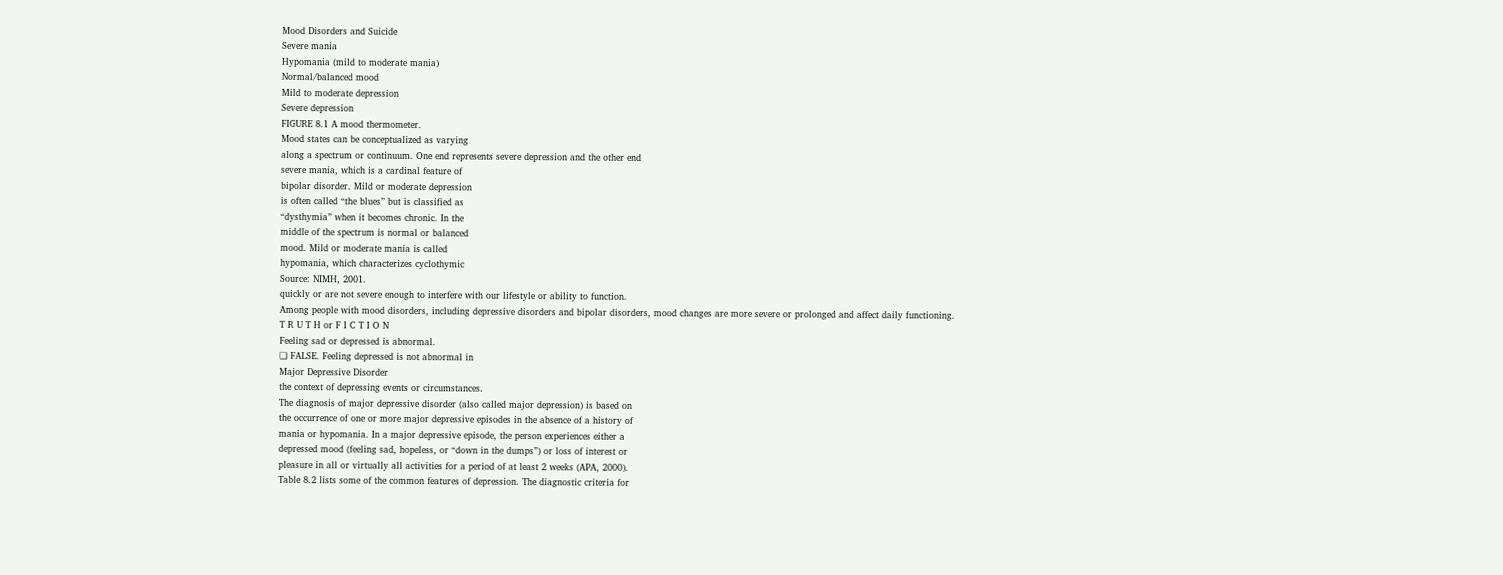Mood Disorders and Suicide
Severe mania
Hypomania (mild to moderate mania)
Normal/balanced mood
Mild to moderate depression
Severe depression
FIGURE 8.1 A mood thermometer.
Mood states can be conceptualized as varying
along a spectrum or continuum. One end represents severe depression and the other end
severe mania, which is a cardinal feature of
bipolar disorder. Mild or moderate depression
is often called “the blues” but is classified as
“dysthymia” when it becomes chronic. In the
middle of the spectrum is normal or balanced
mood. Mild or moderate mania is called
hypomania, which characterizes cyclothymic
Source: NIMH, 2001.
quickly or are not severe enough to interfere with our lifestyle or ability to function.
Among people with mood disorders, including depressive disorders and bipolar disorders, mood changes are more severe or prolonged and affect daily functioning.
T R U T H or F I C T I O N
Feeling sad or depressed is abnormal.
❑ FALSE. Feeling depressed is not abnormal in
Major Depressive Disorder
the context of depressing events or circumstances.
The diagnosis of major depressive disorder (also called major depression) is based on
the occurrence of one or more major depressive episodes in the absence of a history of
mania or hypomania. In a major depressive episode, the person experiences either a
depressed mood (feeling sad, hopeless, or “down in the dumps”) or loss of interest or
pleasure in all or virtually all activities for a period of at least 2 weeks (APA, 2000).
Table 8.2 lists some of the common features of depression. The diagnostic criteria for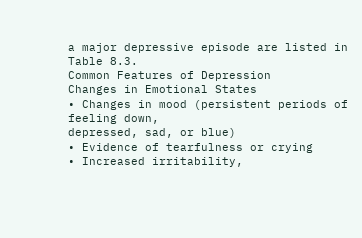a major depressive episode are listed in Table 8.3.
Common Features of Depression
Changes in Emotional States
• Changes in mood (persistent periods of feeling down,
depressed, sad, or blue)
• Evidence of tearfulness or crying
• Increased irritability,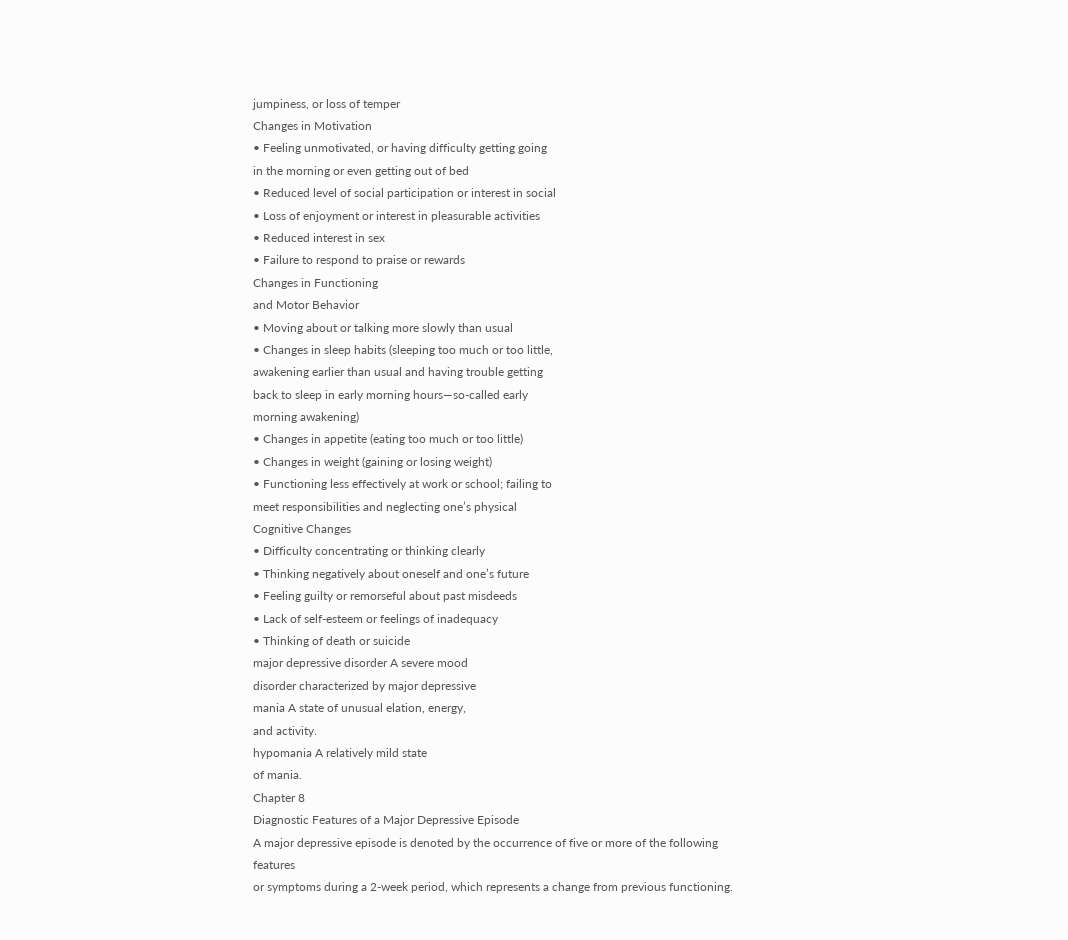jumpiness, or loss of temper
Changes in Motivation
• Feeling unmotivated, or having difficulty getting going
in the morning or even getting out of bed
• Reduced level of social participation or interest in social
• Loss of enjoyment or interest in pleasurable activities
• Reduced interest in sex
• Failure to respond to praise or rewards
Changes in Functioning
and Motor Behavior
• Moving about or talking more slowly than usual
• Changes in sleep habits (sleeping too much or too little,
awakening earlier than usual and having trouble getting
back to sleep in early morning hours—so-called early
morning awakening)
• Changes in appetite (eating too much or too little)
• Changes in weight (gaining or losing weight)
• Functioning less effectively at work or school; failing to
meet responsibilities and neglecting one’s physical
Cognitive Changes
• Difficulty concentrating or thinking clearly
• Thinking negatively about oneself and one’s future
• Feeling guilty or remorseful about past misdeeds
• Lack of self-esteem or feelings of inadequacy
• Thinking of death or suicide
major depressive disorder A severe mood
disorder characterized by major depressive
mania A state of unusual elation, energy,
and activity.
hypomania A relatively mild state
of mania.
Chapter 8
Diagnostic Features of a Major Depressive Episode
A major depressive episode is denoted by the occurrence of five or more of the following features
or symptoms during a 2-week period, which represents a change from previous functioning.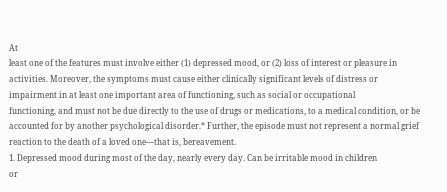At
least one of the features must involve either (1) depressed mood, or (2) loss of interest or pleasure in activities. Moreover, the symptoms must cause either clinically significant levels of distress or impairment in at least one important area of functioning, such as social or occupational
functioning, and must not be due directly to the use of drugs or medications, to a medical condition, or be accounted for by another psychological disorder.* Further, the episode must not represent a normal grief reaction to the death of a loved one—that is, bereavement.
1. Depressed mood during most of the day, nearly every day. Can be irritable mood in children
or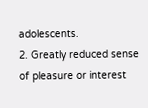adolescents.
2. Greatly reduced sense of pleasure or interest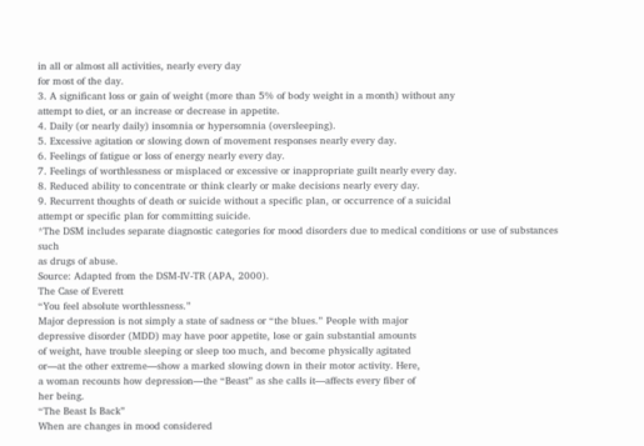in all or almost all activities, nearly every day
for most of the day.
3. A significant loss or gain of weight (more than 5% of body weight in a month) without any
attempt to diet, or an increase or decrease in appetite.
4. Daily (or nearly daily) insomnia or hypersomnia (oversleeping).
5. Excessive agitation or slowing down of movement responses nearly every day.
6. Feelings of fatigue or loss of energy nearly every day.
7. Feelings of worthlessness or misplaced or excessive or inappropriate guilt nearly every day.
8. Reduced ability to concentrate or think clearly or make decisions nearly every day.
9. Recurrent thoughts of death or suicide without a specific plan, or occurrence of a suicidal
attempt or specific plan for committing suicide.
*The DSM includes separate diagnostic categories for mood disorders due to medical conditions or use of substances such
as drugs of abuse.
Source: Adapted from the DSM-IV-TR (APA, 2000).
The Case of Everett
“You feel absolute worthlessness.”
Major depression is not simply a state of sadness or “the blues.” People with major
depressive disorder (MDD) may have poor appetite, lose or gain substantial amounts
of weight, have trouble sleeping or sleep too much, and become physically agitated
or—at the other extreme—show a marked slowing down in their motor activity. Here,
a woman recounts how depression—the “Beast” as she calls it—affects every fiber of
her being.
“The Beast Is Back”
When are changes in mood considered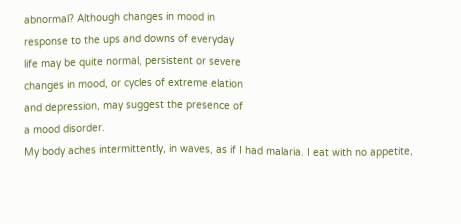abnormal? Although changes in mood in
response to the ups and downs of everyday
life may be quite normal, persistent or severe
changes in mood, or cycles of extreme elation
and depression, may suggest the presence of
a mood disorder.
My body aches intermittently, in waves, as if I had malaria. I eat with no appetite,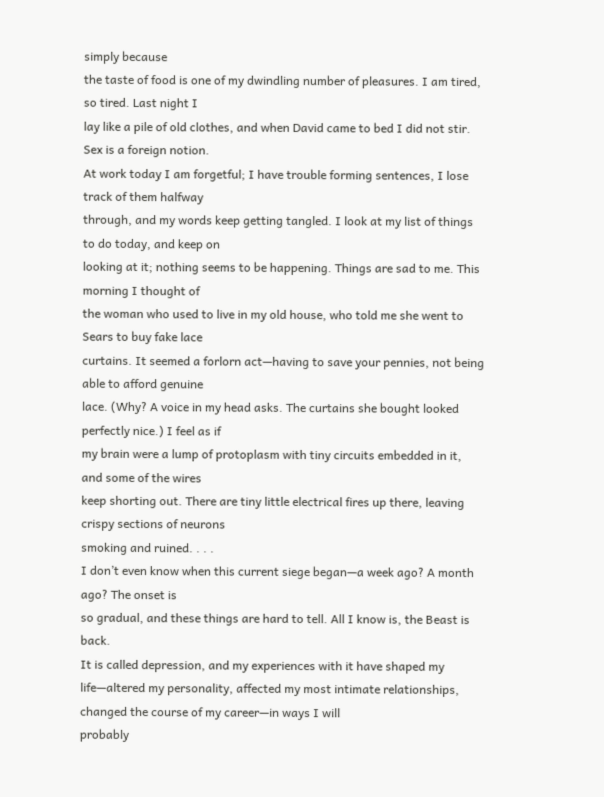simply because
the taste of food is one of my dwindling number of pleasures. I am tired, so tired. Last night I
lay like a pile of old clothes, and when David came to bed I did not stir. Sex is a foreign notion.
At work today I am forgetful; I have trouble forming sentences, I lose track of them halfway
through, and my words keep getting tangled. I look at my list of things to do today, and keep on
looking at it; nothing seems to be happening. Things are sad to me. This morning I thought of
the woman who used to live in my old house, who told me she went to Sears to buy fake lace
curtains. It seemed a forlorn act—having to save your pennies, not being able to afford genuine
lace. (Why? A voice in my head asks. The curtains she bought looked perfectly nice.) I feel as if
my brain were a lump of protoplasm with tiny circuits embedded in it, and some of the wires
keep shorting out. There are tiny little electrical fires up there, leaving crispy sections of neurons
smoking and ruined. . . .
I don’t even know when this current siege began—a week ago? A month ago? The onset is
so gradual, and these things are hard to tell. All I know is, the Beast is back.
It is called depression, and my experiences with it have shaped my life—altered my personality, affected my most intimate relationships, changed the course of my career—in ways I will
probably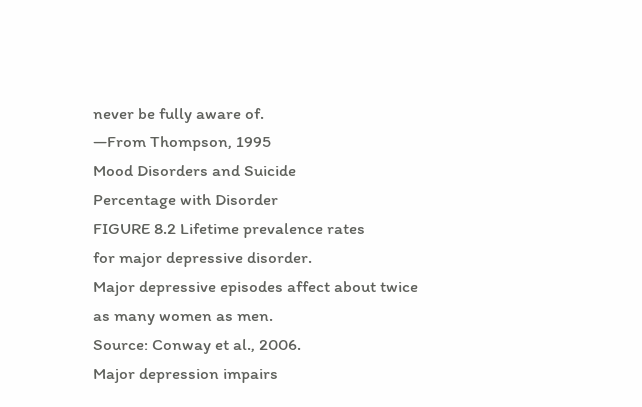never be fully aware of.
—From Thompson, 1995
Mood Disorders and Suicide
Percentage with Disorder
FIGURE 8.2 Lifetime prevalence rates
for major depressive disorder.
Major depressive episodes affect about twice
as many women as men.
Source: Conway et al., 2006.
Major depression impairs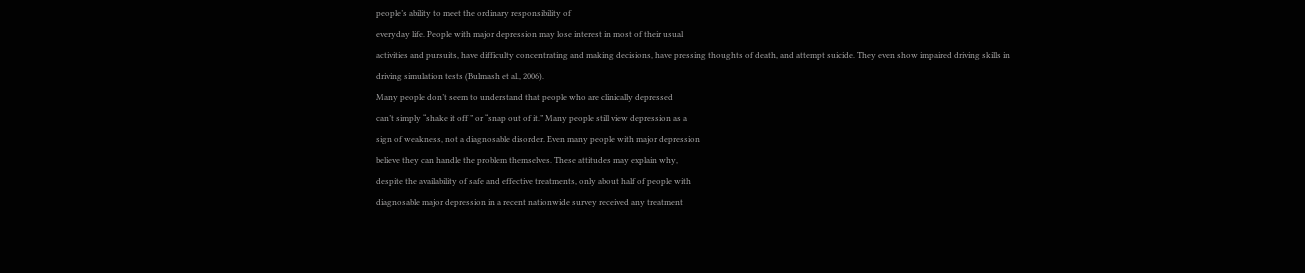people’s ability to meet the ordinary responsibility of
everyday life. People with major depression may lose interest in most of their usual
activities and pursuits, have difficulty concentrating and making decisions, have pressing thoughts of death, and attempt suicide. They even show impaired driving skills in
driving simulation tests (Bulmash et al., 2006).
Many people don’t seem to understand that people who are clinically depressed
can’t simply “shake it off ” or “snap out of it.” Many people still view depression as a
sign of weakness, not a diagnosable disorder. Even many people with major depression
believe they can handle the problem themselves. These attitudes may explain why,
despite the availability of safe and effective treatments, only about half of people with
diagnosable major depression in a recent nationwide survey received any treatment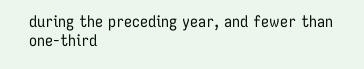during the preceding year, and fewer than one-third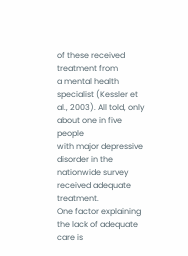of these received treatment from
a mental health specialist (Kessler et al., 2003). All told, only about one in five people
with major depressive disorder in the nationwide survey received adequate treatment.
One factor explaining the lack of adequate care is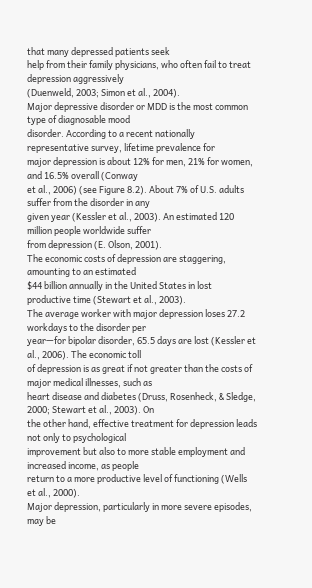that many depressed patients seek
help from their family physicians, who often fail to treat depression aggressively
(Duenweld, 2003; Simon et al., 2004).
Major depressive disorder or MDD is the most common type of diagnosable mood
disorder. According to a recent nationally representative survey, lifetime prevalence for
major depression is about 12% for men, 21% for women, and 16.5% overall (Conway
et al., 2006) (see Figure 8.2). About 7% of U.S. adults suffer from the disorder in any
given year (Kessler et al., 2003). An estimated 120 million people worldwide suffer
from depression (E. Olson, 2001).
The economic costs of depression are staggering, amounting to an estimated
$44 billion annually in the United States in lost productive time (Stewart et al., 2003).
The average worker with major depression loses 27.2 workdays to the disorder per
year—for bipolar disorder, 65.5 days are lost (Kessler et al., 2006). The economic toll
of depression is as great if not greater than the costs of major medical illnesses, such as
heart disease and diabetes (Druss, Rosenheck, & Sledge, 2000; Stewart et al., 2003). On
the other hand, effective treatment for depression leads not only to psychological
improvement but also to more stable employment and increased income, as people
return to a more productive level of functioning (Wells et al., 2000).
Major depression, particularly in more severe episodes, may be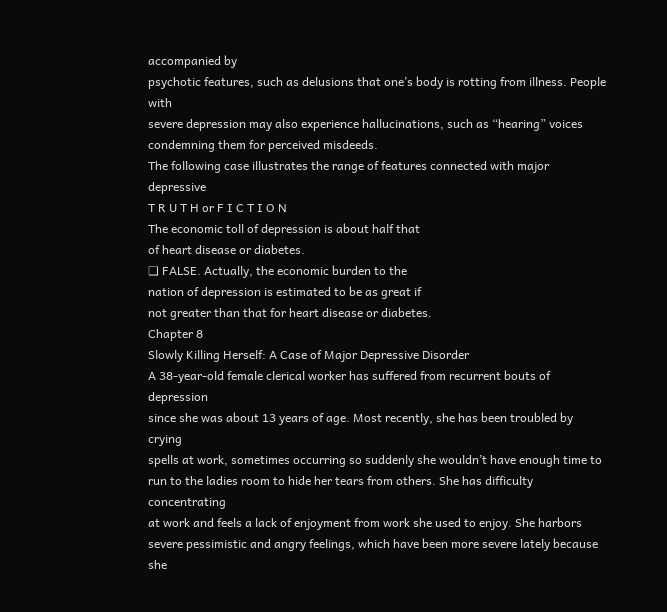accompanied by
psychotic features, such as delusions that one’s body is rotting from illness. People with
severe depression may also experience hallucinations, such as “hearing” voices condemning them for perceived misdeeds.
The following case illustrates the range of features connected with major depressive
T R U T H or F I C T I O N
The economic toll of depression is about half that
of heart disease or diabetes.
❑ FALSE. Actually, the economic burden to the
nation of depression is estimated to be as great if
not greater than that for heart disease or diabetes.
Chapter 8
Slowly Killing Herself: A Case of Major Depressive Disorder
A 38-year-old female clerical worker has suffered from recurrent bouts of depression
since she was about 13 years of age. Most recently, she has been troubled by crying
spells at work, sometimes occurring so suddenly she wouldn’t have enough time to
run to the ladies room to hide her tears from others. She has difficulty concentrating
at work and feels a lack of enjoyment from work she used to enjoy. She harbors
severe pessimistic and angry feelings, which have been more severe lately because she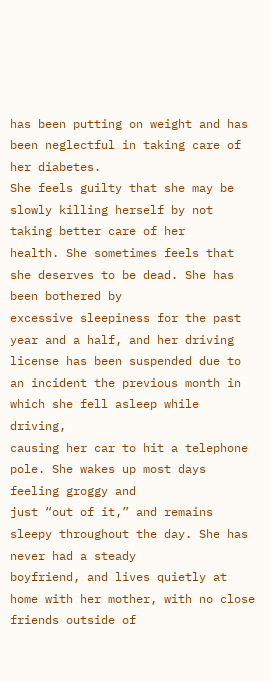has been putting on weight and has been neglectful in taking care of her diabetes.
She feels guilty that she may be slowly killing herself by not taking better care of her
health. She sometimes feels that she deserves to be dead. She has been bothered by
excessive sleepiness for the past year and a half, and her driving license has been suspended due to an incident the previous month in which she fell asleep while driving,
causing her car to hit a telephone pole. She wakes up most days feeling groggy and
just “out of it,” and remains sleepy throughout the day. She has never had a steady
boyfriend, and lives quietly at home with her mother, with no close friends outside of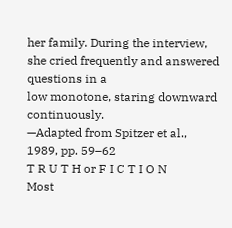her family. During the interview, she cried frequently and answered questions in a
low monotone, staring downward continuously.
—Adapted from Spitzer et al., 1989, pp. 59–62
T R U T H or F I C T I O N
Most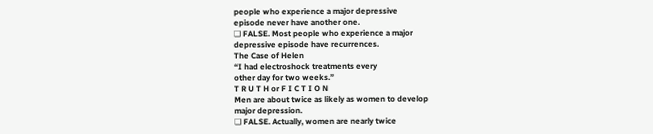people who experience a major depressive
episode never have another one.
❑ FALSE. Most people who experience a major
depressive episode have recurrences.
The Case of Helen
“I had electroshock treatments every
other day for two weeks.”
T R U T H or F I C T I O N
Men are about twice as likely as women to develop
major depression.
❑ FALSE. Actually, women are nearly twice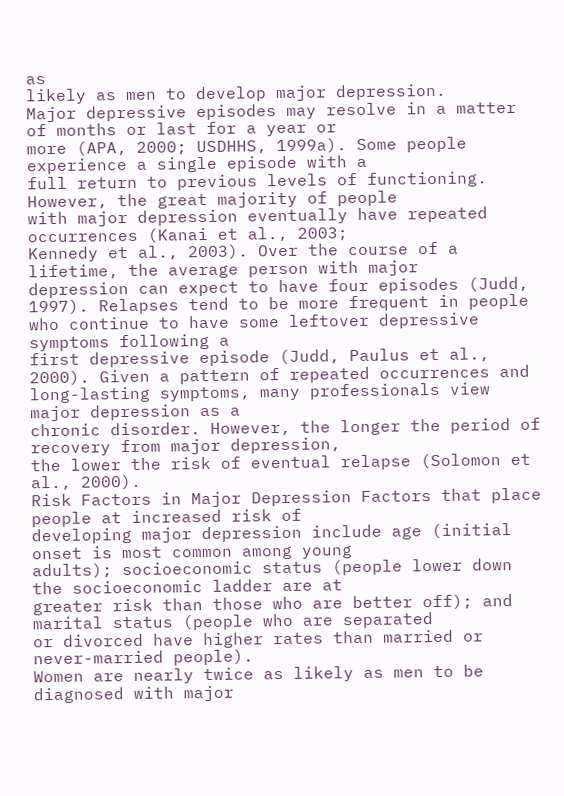as
likely as men to develop major depression.
Major depressive episodes may resolve in a matter of months or last for a year or
more (APA, 2000; USDHHS, 1999a). Some people experience a single episode with a
full return to previous levels of functioning. However, the great majority of people
with major depression eventually have repeated occurrences (Kanai et al., 2003;
Kennedy et al., 2003). Over the course of a lifetime, the average person with major
depression can expect to have four episodes (Judd, 1997). Relapses tend to be more frequent in people who continue to have some leftover depressive symptoms following a
first depressive episode (Judd, Paulus et al., 2000). Given a pattern of repeated occurrences and long-lasting symptoms, many professionals view major depression as a
chronic disorder. However, the longer the period of recovery from major depression,
the lower the risk of eventual relapse (Solomon et al., 2000).
Risk Factors in Major Depression Factors that place people at increased risk of
developing major depression include age (initial onset is most common among young
adults); socioeconomic status (people lower down the socioeconomic ladder are at
greater risk than those who are better off); and marital status (people who are separated
or divorced have higher rates than married or never-married people).
Women are nearly twice as likely as men to be diagnosed with major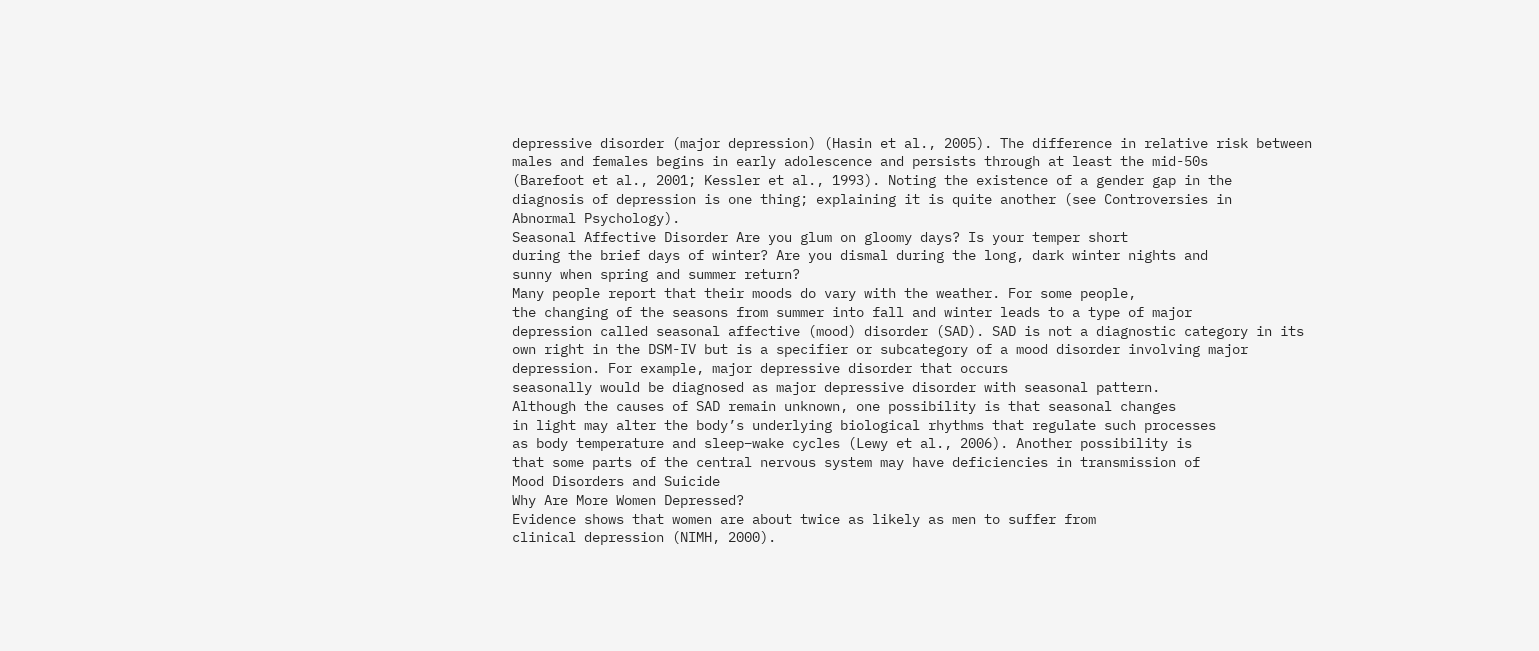depressive disorder (major depression) (Hasin et al., 2005). The difference in relative risk between
males and females begins in early adolescence and persists through at least the mid-50s
(Barefoot et al., 2001; Kessler et al., 1993). Noting the existence of a gender gap in the
diagnosis of depression is one thing; explaining it is quite another (see Controversies in
Abnormal Psychology).
Seasonal Affective Disorder Are you glum on gloomy days? Is your temper short
during the brief days of winter? Are you dismal during the long, dark winter nights and
sunny when spring and summer return?
Many people report that their moods do vary with the weather. For some people,
the changing of the seasons from summer into fall and winter leads to a type of major
depression called seasonal affective (mood) disorder (SAD). SAD is not a diagnostic category in its own right in the DSM-IV but is a specifier or subcategory of a mood disorder involving major depression. For example, major depressive disorder that occurs
seasonally would be diagnosed as major depressive disorder with seasonal pattern.
Although the causes of SAD remain unknown, one possibility is that seasonal changes
in light may alter the body’s underlying biological rhythms that regulate such processes
as body temperature and sleep–wake cycles (Lewy et al., 2006). Another possibility is
that some parts of the central nervous system may have deficiencies in transmission of
Mood Disorders and Suicide
Why Are More Women Depressed?
Evidence shows that women are about twice as likely as men to suffer from
clinical depression (NIMH, 2000).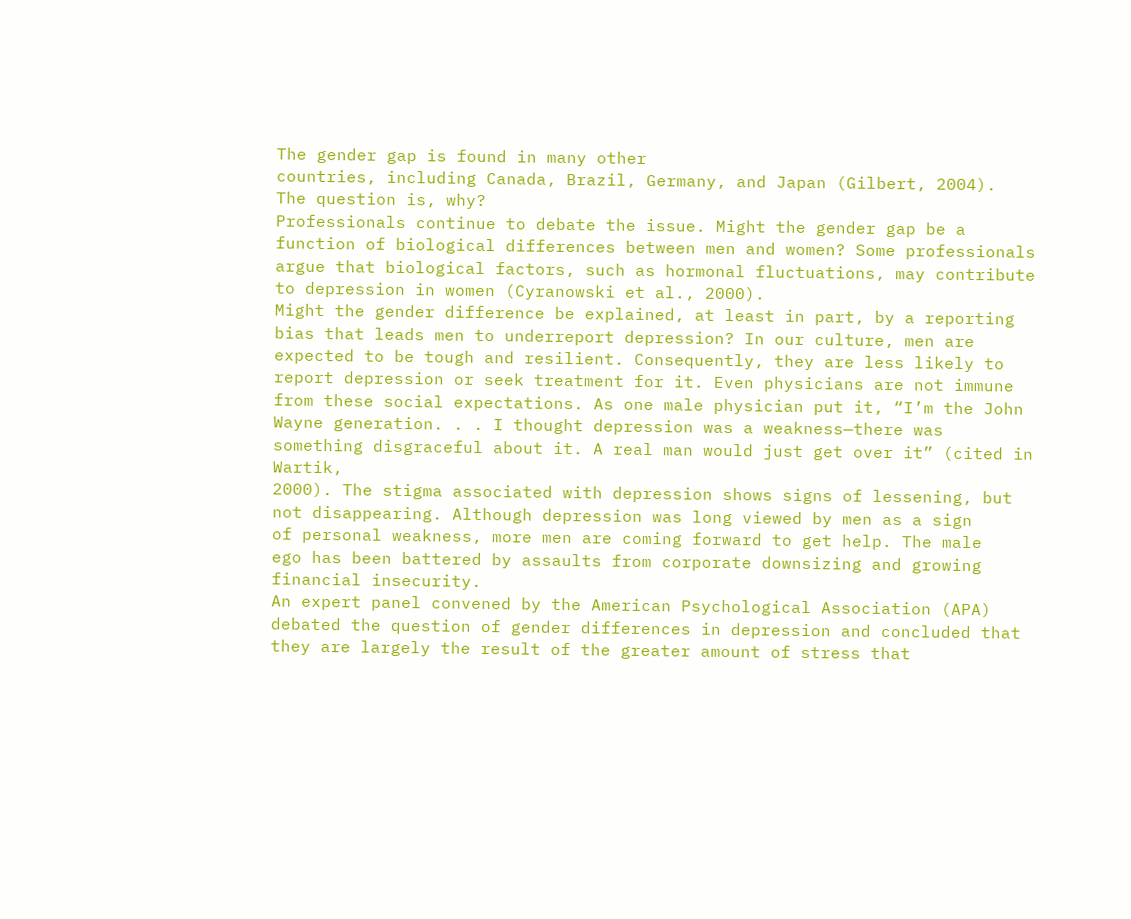The gender gap is found in many other
countries, including Canada, Brazil, Germany, and Japan (Gilbert, 2004).
The question is, why?
Professionals continue to debate the issue. Might the gender gap be a
function of biological differences between men and women? Some professionals argue that biological factors, such as hormonal fluctuations, may contribute to depression in women (Cyranowski et al., 2000).
Might the gender difference be explained, at least in part, by a reporting
bias that leads men to underreport depression? In our culture, men are
expected to be tough and resilient. Consequently, they are less likely to
report depression or seek treatment for it. Even physicians are not immune
from these social expectations. As one male physician put it, “I’m the John
Wayne generation. . . I thought depression was a weakness—there was something disgraceful about it. A real man would just get over it” (cited in Wartik,
2000). The stigma associated with depression shows signs of lessening, but
not disappearing. Although depression was long viewed by men as a sign
of personal weakness, more men are coming forward to get help. The male
ego has been battered by assaults from corporate downsizing and growing
financial insecurity.
An expert panel convened by the American Psychological Association (APA)
debated the question of gender differences in depression and concluded that
they are largely the result of the greater amount of stress that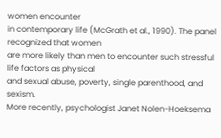women encounter
in contemporary life (McGrath et al., 1990). The panel recognized that women
are more likely than men to encounter such stressful life factors as physical
and sexual abuse, poverty, single parenthood, and sexism.
More recently, psychologist Janet Nolen-Hoeksema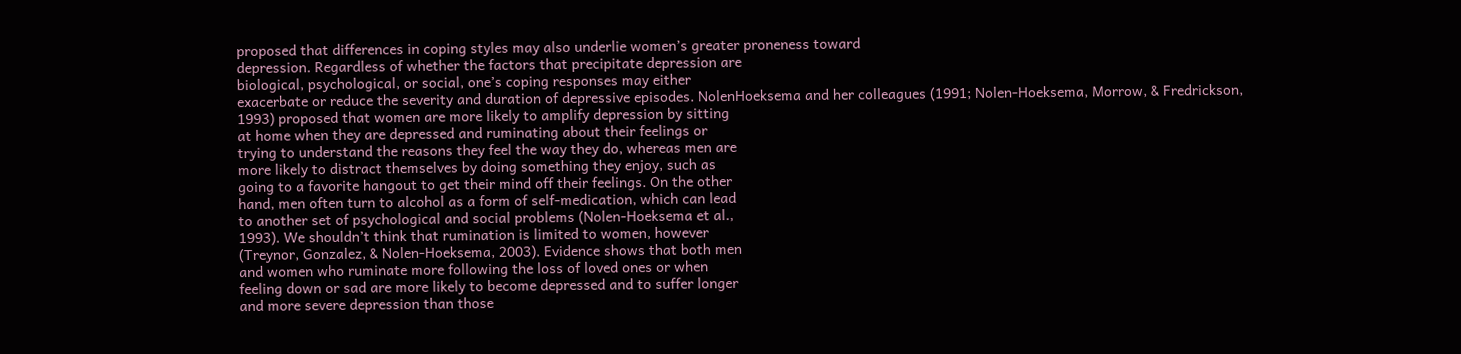proposed that differences in coping styles may also underlie women’s greater proneness toward
depression. Regardless of whether the factors that precipitate depression are
biological, psychological, or social, one’s coping responses may either
exacerbate or reduce the severity and duration of depressive episodes. NolenHoeksema and her colleagues (1991; Nolen-Hoeksema, Morrow, & Fredrickson,
1993) proposed that women are more likely to amplify depression by sitting
at home when they are depressed and ruminating about their feelings or
trying to understand the reasons they feel the way they do, whereas men are
more likely to distract themselves by doing something they enjoy, such as
going to a favorite hangout to get their mind off their feelings. On the other
hand, men often turn to alcohol as a form of self-medication, which can lead
to another set of psychological and social problems (Nolen-Hoeksema et al.,
1993). We shouldn’t think that rumination is limited to women, however
(Treynor, Gonzalez, & Nolen-Hoeksema, 2003). Evidence shows that both men
and women who ruminate more following the loss of loved ones or when
feeling down or sad are more likely to become depressed and to suffer longer
and more severe depression than those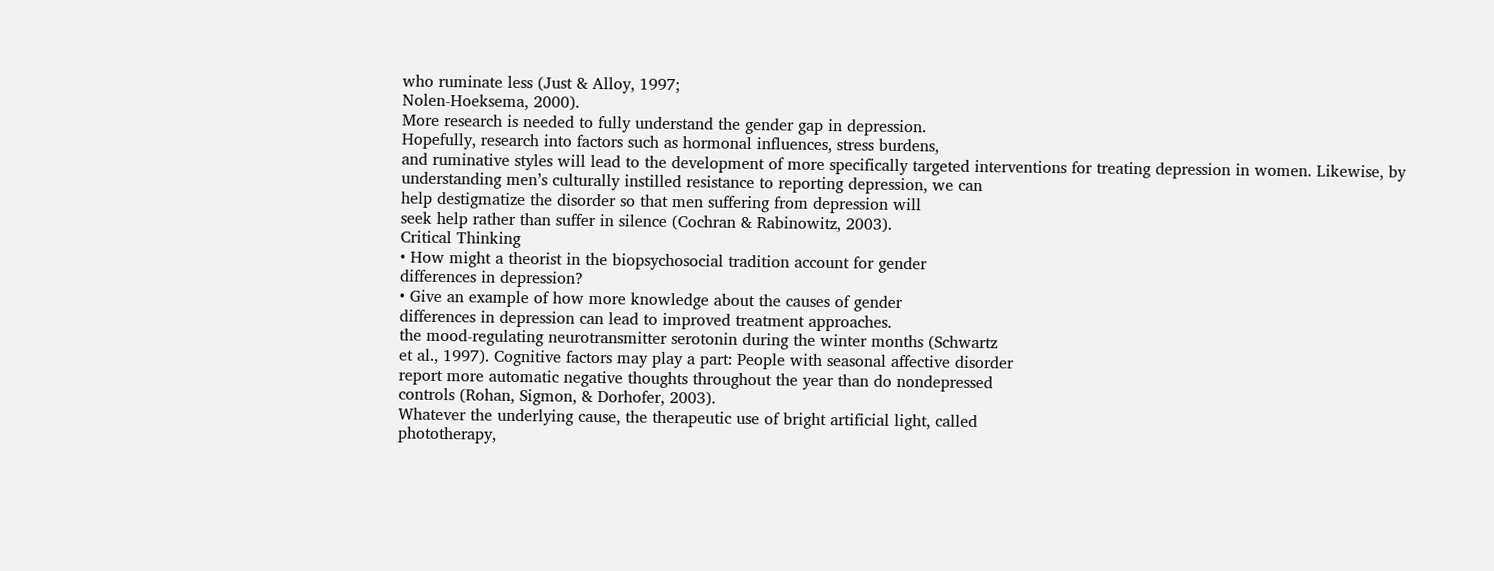who ruminate less (Just & Alloy, 1997;
Nolen-Hoeksema, 2000).
More research is needed to fully understand the gender gap in depression.
Hopefully, research into factors such as hormonal influences, stress burdens,
and ruminative styles will lead to the development of more specifically targeted interventions for treating depression in women. Likewise, by understanding men’s culturally instilled resistance to reporting depression, we can
help destigmatize the disorder so that men suffering from depression will
seek help rather than suffer in silence (Cochran & Rabinowitz, 2003).
Critical Thinking
• How might a theorist in the biopsychosocial tradition account for gender
differences in depression?
• Give an example of how more knowledge about the causes of gender
differences in depression can lead to improved treatment approaches.
the mood-regulating neurotransmitter serotonin during the winter months (Schwartz
et al., 1997). Cognitive factors may play a part: People with seasonal affective disorder
report more automatic negative thoughts throughout the year than do nondepressed
controls (Rohan, Sigmon, & Dorhofer, 2003).
Whatever the underlying cause, the therapeutic use of bright artificial light, called
phototherapy,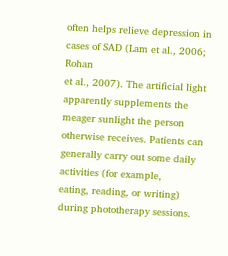often helps relieve depression in cases of SAD (Lam et al., 2006; Rohan
et al., 2007). The artificial light apparently supplements the meager sunlight the person
otherwise receives. Patients can generally carry out some daily activities (for example,
eating, reading, or writing) during phototherapy sessions.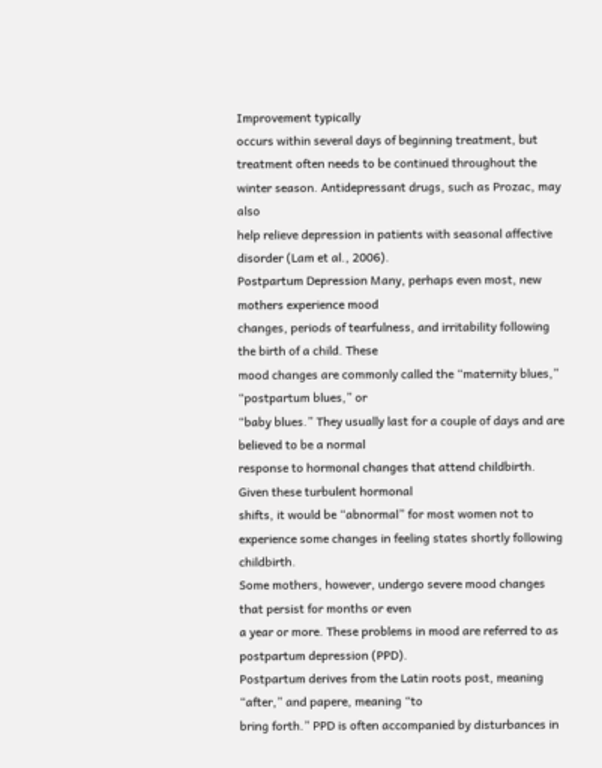Improvement typically
occurs within several days of beginning treatment, but treatment often needs to be continued throughout the winter season. Antidepressant drugs, such as Prozac, may also
help relieve depression in patients with seasonal affective disorder (Lam et al., 2006).
Postpartum Depression Many, perhaps even most, new mothers experience mood
changes, periods of tearfulness, and irritability following the birth of a child. These
mood changes are commonly called the “maternity blues,” “postpartum blues,” or
“baby blues.” They usually last for a couple of days and are believed to be a normal
response to hormonal changes that attend childbirth. Given these turbulent hormonal
shifts, it would be “abnormal” for most women not to experience some changes in feeling states shortly following childbirth.
Some mothers, however, undergo severe mood changes that persist for months or even
a year or more. These problems in mood are referred to as postpartum depression (PPD).
Postpartum derives from the Latin roots post, meaning “after,” and papere, meaning “to
bring forth.” PPD is often accompanied by disturbances in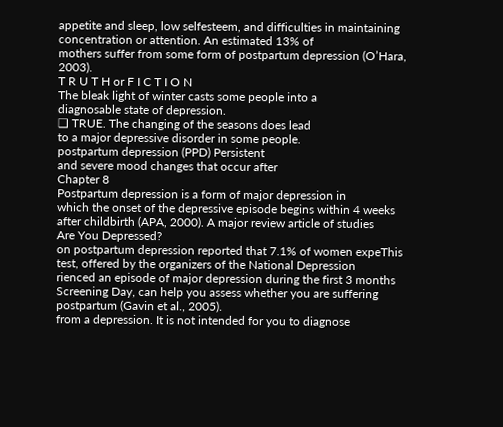appetite and sleep, low selfesteem, and difficulties in maintaining concentration or attention. An estimated 13% of
mothers suffer from some form of postpartum depression (O’Hara, 2003).
T R U T H or F I C T I O N
The bleak light of winter casts some people into a
diagnosable state of depression.
❑ TRUE. The changing of the seasons does lead
to a major depressive disorder in some people.
postpartum depression (PPD) Persistent
and severe mood changes that occur after
Chapter 8
Postpartum depression is a form of major depression in
which the onset of the depressive episode begins within 4 weeks
after childbirth (APA, 2000). A major review article of studies
Are You Depressed?
on postpartum depression reported that 7.1% of women expeThis test, offered by the organizers of the National Depression
rienced an episode of major depression during the first 3 months
Screening Day, can help you assess whether you are suffering
postpartum (Gavin et al., 2005).
from a depression. It is not intended for you to diagnose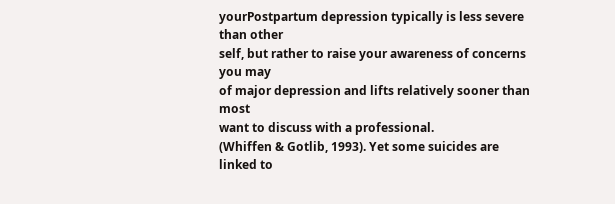yourPostpartum depression typically is less severe than other
self, but rather to raise your awareness of concerns you may
of major depression and lifts relatively sooner than most
want to discuss with a professional.
(Whiffen & Gotlib, 1993). Yet some suicides are linked to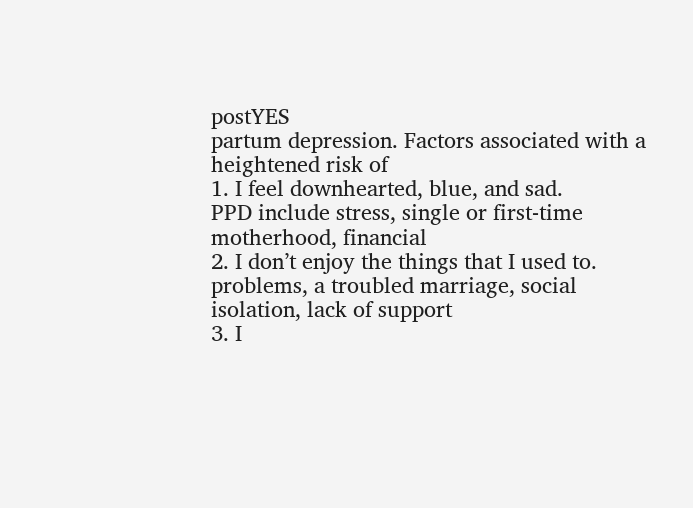postYES
partum depression. Factors associated with a heightened risk of
1. I feel downhearted, blue, and sad.
PPD include stress, single or first-time motherhood, financial
2. I don’t enjoy the things that I used to.
problems, a troubled marriage, social isolation, lack of support
3. I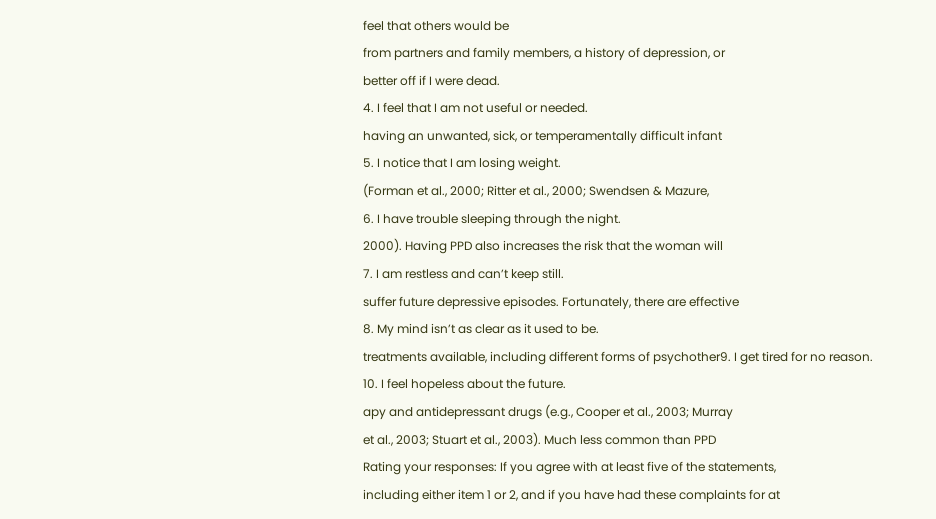feel that others would be
from partners and family members, a history of depression, or
better off if I were dead.
4. I feel that I am not useful or needed.
having an unwanted, sick, or temperamentally difficult infant
5. I notice that I am losing weight.
(Forman et al., 2000; Ritter et al., 2000; Swendsen & Mazure,
6. I have trouble sleeping through the night.
2000). Having PPD also increases the risk that the woman will
7. I am restless and can’t keep still.
suffer future depressive episodes. Fortunately, there are effective
8. My mind isn’t as clear as it used to be.
treatments available, including different forms of psychother9. I get tired for no reason.
10. I feel hopeless about the future.
apy and antidepressant drugs (e.g., Cooper et al., 2003; Murray
et al., 2003; Stuart et al., 2003). Much less common than PPD
Rating your responses: If you agree with at least five of the statements,
including either item 1 or 2, and if you have had these complaints for at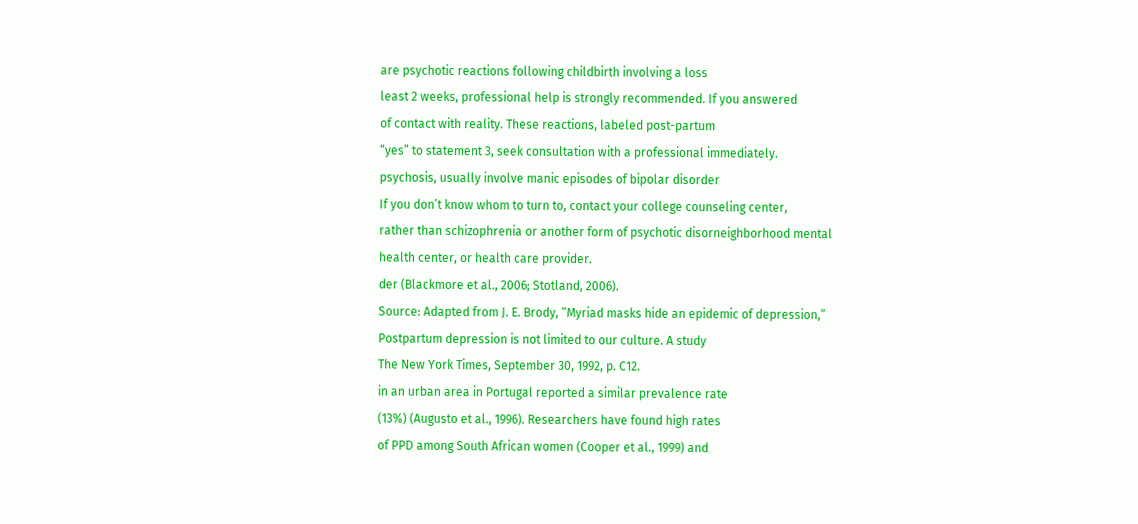are psychotic reactions following childbirth involving a loss
least 2 weeks, professional help is strongly recommended. If you answered
of contact with reality. These reactions, labeled post-partum
“yes” to statement 3, seek consultation with a professional immediately.
psychosis, usually involve manic episodes of bipolar disorder
If you don’t know whom to turn to, contact your college counseling center,
rather than schizophrenia or another form of psychotic disorneighborhood mental health center, or health care provider.
der (Blackmore et al., 2006; Stotland, 2006).
Source: Adapted from J. E. Brody, “Myriad masks hide an epidemic of depression,”
Postpartum depression is not limited to our culture. A study
The New York Times, September 30, 1992, p. C12.
in an urban area in Portugal reported a similar prevalence rate
(13%) (Augusto et al., 1996). Researchers have found high rates
of PPD among South African women (Cooper et al., 1999) and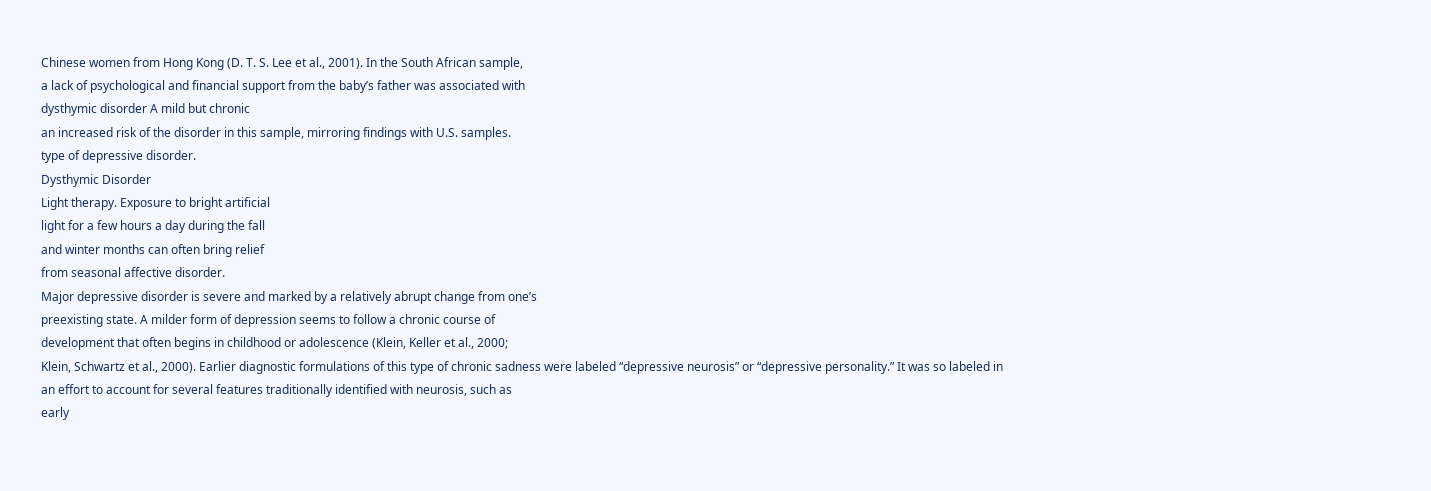Chinese women from Hong Kong (D. T. S. Lee et al., 2001). In the South African sample,
a lack of psychological and financial support from the baby’s father was associated with
dysthymic disorder A mild but chronic
an increased risk of the disorder in this sample, mirroring findings with U.S. samples.
type of depressive disorder.
Dysthymic Disorder
Light therapy. Exposure to bright artificial
light for a few hours a day during the fall
and winter months can often bring relief
from seasonal affective disorder.
Major depressive disorder is severe and marked by a relatively abrupt change from one’s
preexisting state. A milder form of depression seems to follow a chronic course of
development that often begins in childhood or adolescence (Klein, Keller et al., 2000;
Klein, Schwartz et al., 2000). Earlier diagnostic formulations of this type of chronic sadness were labeled “depressive neurosis” or “depressive personality.” It was so labeled in
an effort to account for several features traditionally identified with neurosis, such as
early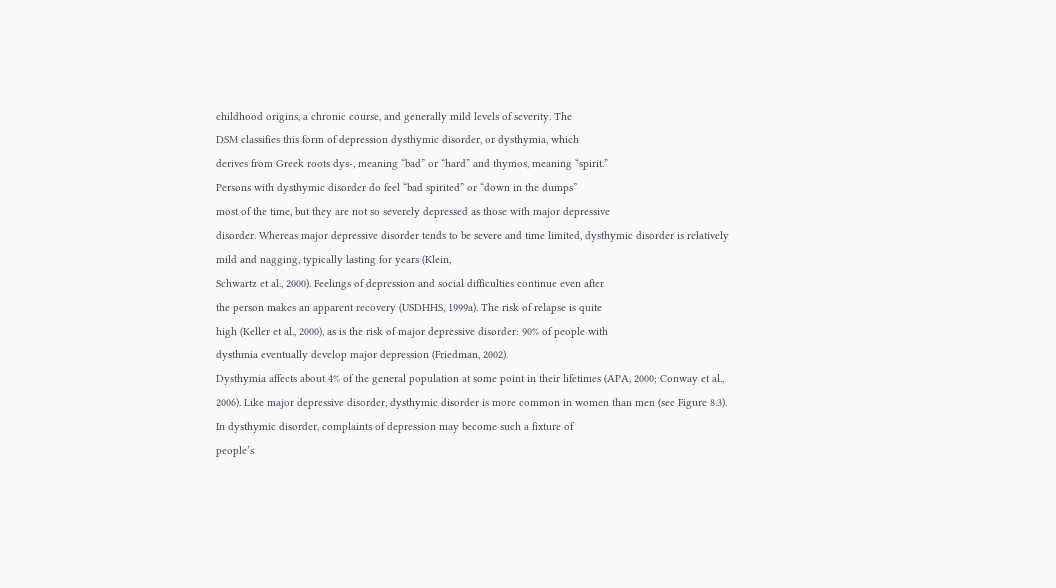childhood origins, a chronic course, and generally mild levels of severity. The
DSM classifies this form of depression dysthymic disorder, or dysthymia, which
derives from Greek roots dys-, meaning “bad” or “hard” and thymos, meaning “spirit.”
Persons with dysthymic disorder do feel “bad spirited” or “down in the dumps”
most of the time, but they are not so severely depressed as those with major depressive
disorder. Whereas major depressive disorder tends to be severe and time limited, dysthymic disorder is relatively mild and nagging, typically lasting for years (Klein,
Schwartz et al., 2000). Feelings of depression and social difficulties continue even after
the person makes an apparent recovery (USDHHS, 1999a). The risk of relapse is quite
high (Keller et al., 2000), as is the risk of major depressive disorder: 90% of people with
dysthmia eventually develop major depression (Friedman, 2002).
Dysthymia affects about 4% of the general population at some point in their lifetimes (APA, 2000; Conway et al., 2006). Like major depressive disorder, dysthymic disorder is more common in women than men (see Figure 8.3).
In dysthymic disorder, complaints of depression may become such a fixture of
people’s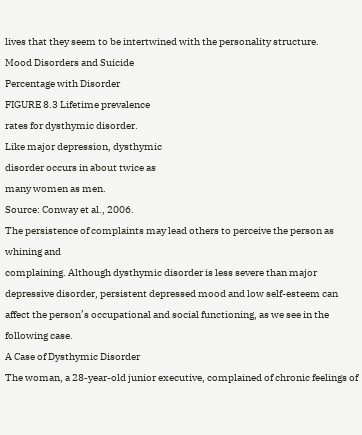lives that they seem to be intertwined with the personality structure.
Mood Disorders and Suicide
Percentage with Disorder
FIGURE 8.3 Lifetime prevalence
rates for dysthymic disorder.
Like major depression, dysthymic
disorder occurs in about twice as
many women as men.
Source: Conway et al., 2006.
The persistence of complaints may lead others to perceive the person as whining and
complaining. Although dysthymic disorder is less severe than major depressive disorder, persistent depressed mood and low self-esteem can affect the person’s occupational and social functioning, as we see in the following case.
A Case of Dysthymic Disorder
The woman, a 28-year-old junior executive, complained of chronic feelings of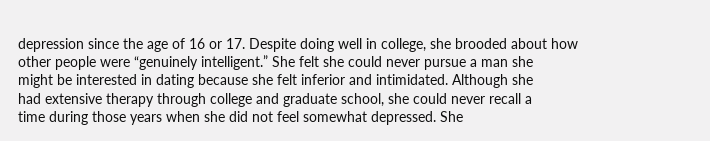depression since the age of 16 or 17. Despite doing well in college, she brooded about how
other people were “genuinely intelligent.” She felt she could never pursue a man she
might be interested in dating because she felt inferior and intimidated. Although she
had extensive therapy through college and graduate school, she could never recall a
time during those years when she did not feel somewhat depressed. She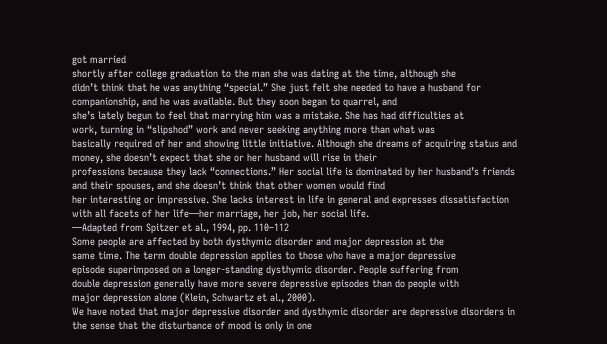got married
shortly after college graduation to the man she was dating at the time, although she
didn’t think that he was anything “special.” She just felt she needed to have a husband for companionship, and he was available. But they soon began to quarrel, and
she’s lately begun to feel that marrying him was a mistake. She has had difficulties at
work, turning in “slipshod” work and never seeking anything more than what was
basically required of her and showing little initiative. Although she dreams of acquiring status and money, she doesn’t expect that she or her husband will rise in their
professions because they lack “connections.” Her social life is dominated by her husband’s friends and their spouses, and she doesn’t think that other women would find
her interesting or impressive. She lacks interest in life in general and expresses dissatisfaction with all facets of her life—her marriage, her job, her social life.
—Adapted from Spitzer et al., 1994, pp. 110–112
Some people are affected by both dysthymic disorder and major depression at the
same time. The term double depression applies to those who have a major depressive
episode superimposed on a longer-standing dysthymic disorder. People suffering from
double depression generally have more severe depressive episodes than do people with
major depression alone (Klein, Schwartz et al., 2000).
We have noted that major depressive disorder and dysthymic disorder are depressive disorders in the sense that the disturbance of mood is only in one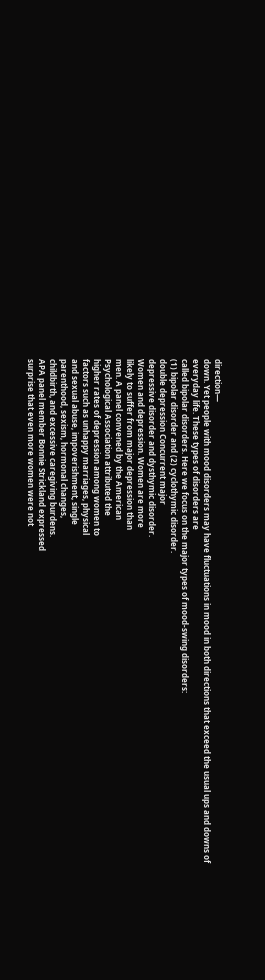direction—
down. Yet people with mood disorders may have fluctuations in mood in both directions that exceed the usual ups and downs of everyday life. These types of disorders are
called bipolar disorders. Here we focus on the major types of mood-swing disorders:
(1) bipolar disorder and (2) cyclothymic disorder.
double depression Concurrent major
depressive disorder and dysthymic disorder.
Women and depression. Women are more
likely to suffer from major depression than
men. A panel convened by the American
Psychological Association attributed the
higher rates of depression among women to
factors such as unhappy marriages, physical
and sexual abuse, impoverishment, single
parenthood, sexism, hormonal changes,
childbirth, and excessive caregiving burdens.
APA panel member Bonnie Strickland expressed
surprise that even more women were not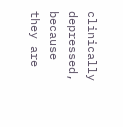clinically depressed, because they are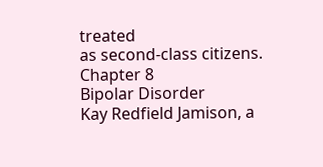treated
as second-class citizens.
Chapter 8
Bipolar Disorder
Kay Redfield Jamison, a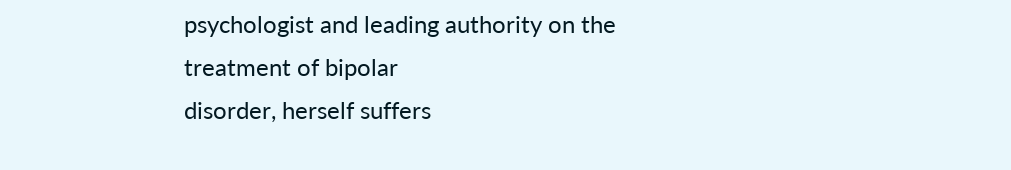psychologist and leading authority on the treatment of bipolar
disorder, herself suffers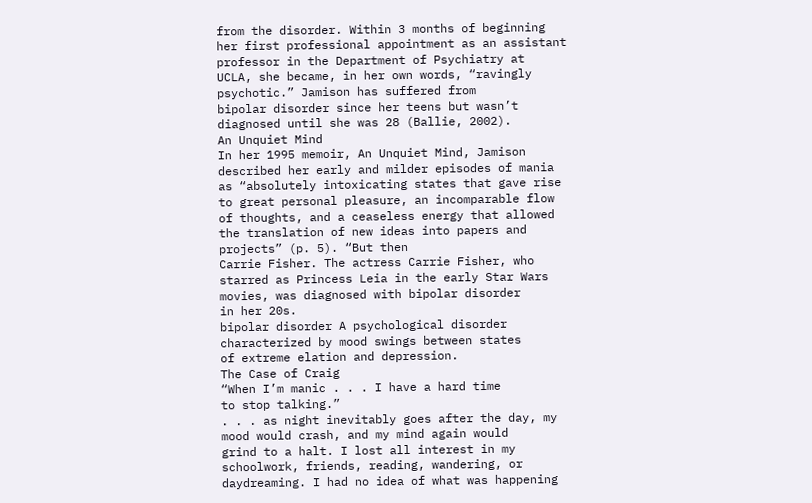from the disorder. Within 3 months of beginning her first professional appointment as an assistant professor in the Department of Psychiatry at
UCLA, she became, in her own words, “ravingly psychotic.” Jamison has suffered from
bipolar disorder since her teens but wasn’t diagnosed until she was 28 (Ballie, 2002).
An Unquiet Mind
In her 1995 memoir, An Unquiet Mind, Jamison described her early and milder episodes of mania
as “absolutely intoxicating states that gave rise to great personal pleasure, an incomparable flow
of thoughts, and a ceaseless energy that allowed the translation of new ideas into papers and
projects” (p. 5). “But then
Carrie Fisher. The actress Carrie Fisher, who
starred as Princess Leia in the early Star Wars
movies, was diagnosed with bipolar disorder
in her 20s.
bipolar disorder A psychological disorder
characterized by mood swings between states
of extreme elation and depression.
The Case of Craig
“When I’m manic . . . I have a hard time
to stop talking.”
. . . as night inevitably goes after the day, my mood would crash, and my mind again would
grind to a halt. I lost all interest in my schoolwork, friends, reading, wandering, or daydreaming. I had no idea of what was happening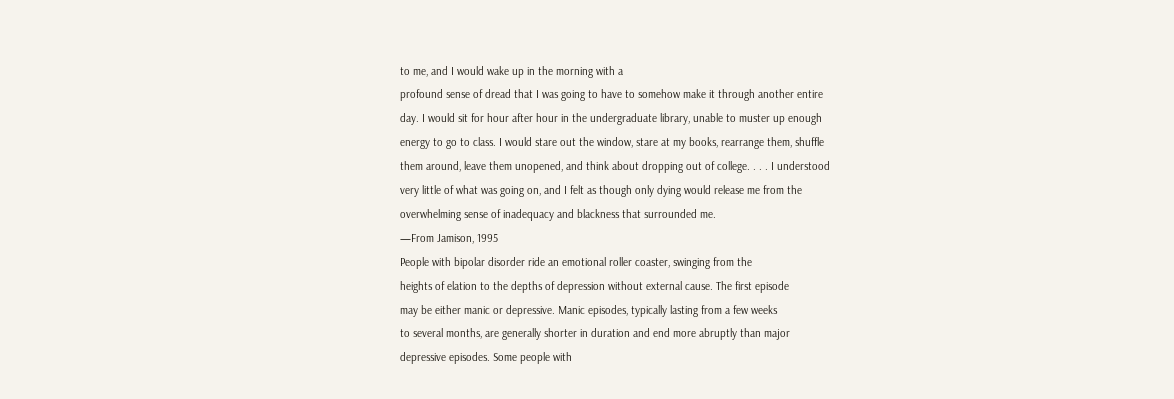to me, and I would wake up in the morning with a
profound sense of dread that I was going to have to somehow make it through another entire
day. I would sit for hour after hour in the undergraduate library, unable to muster up enough
energy to go to class. I would stare out the window, stare at my books, rearrange them, shuffle
them around, leave them unopened, and think about dropping out of college. . . . I understood
very little of what was going on, and I felt as though only dying would release me from the
overwhelming sense of inadequacy and blackness that surrounded me.
—From Jamison, 1995
People with bipolar disorder ride an emotional roller coaster, swinging from the
heights of elation to the depths of depression without external cause. The first episode
may be either manic or depressive. Manic episodes, typically lasting from a few weeks
to several months, are generally shorter in duration and end more abruptly than major
depressive episodes. Some people with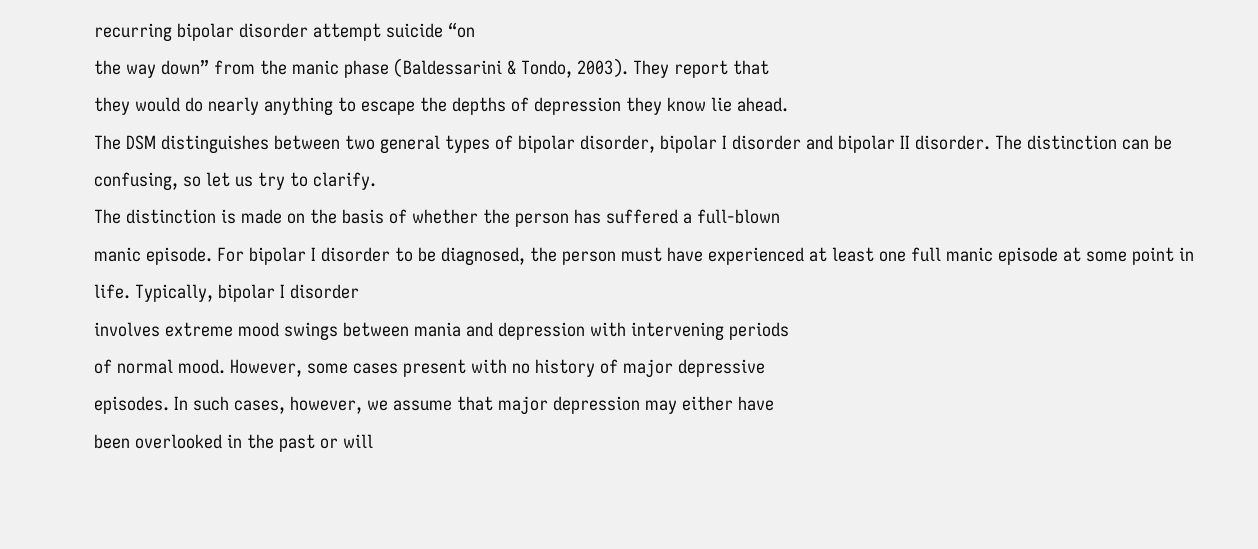recurring bipolar disorder attempt suicide “on
the way down” from the manic phase (Baldessarini & Tondo, 2003). They report that
they would do nearly anything to escape the depths of depression they know lie ahead.
The DSM distinguishes between two general types of bipolar disorder, bipolar I disorder and bipolar II disorder. The distinction can be confusing, so let us try to clarify.
The distinction is made on the basis of whether the person has suffered a full-blown
manic episode. For bipolar I disorder to be diagnosed, the person must have experienced at least one full manic episode at some point in life. Typically, bipolar I disorder
involves extreme mood swings between mania and depression with intervening periods
of normal mood. However, some cases present with no history of major depressive
episodes. In such cases, however, we assume that major depression may either have
been overlooked in the past or will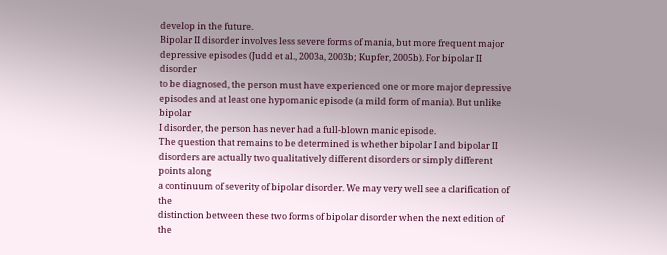develop in the future.
Bipolar II disorder involves less severe forms of mania, but more frequent major
depressive episodes (Judd et al., 2003a, 2003b; Kupfer, 2005b). For bipolar II disorder
to be diagnosed, the person must have experienced one or more major depressive
episodes and at least one hypomanic episode (a mild form of mania). But unlike bipolar
I disorder, the person has never had a full-blown manic episode.
The question that remains to be determined is whether bipolar I and bipolar II disorders are actually two qualitatively different disorders or simply different points along
a continuum of severity of bipolar disorder. We may very well see a clarification of the
distinction between these two forms of bipolar disorder when the next edition of the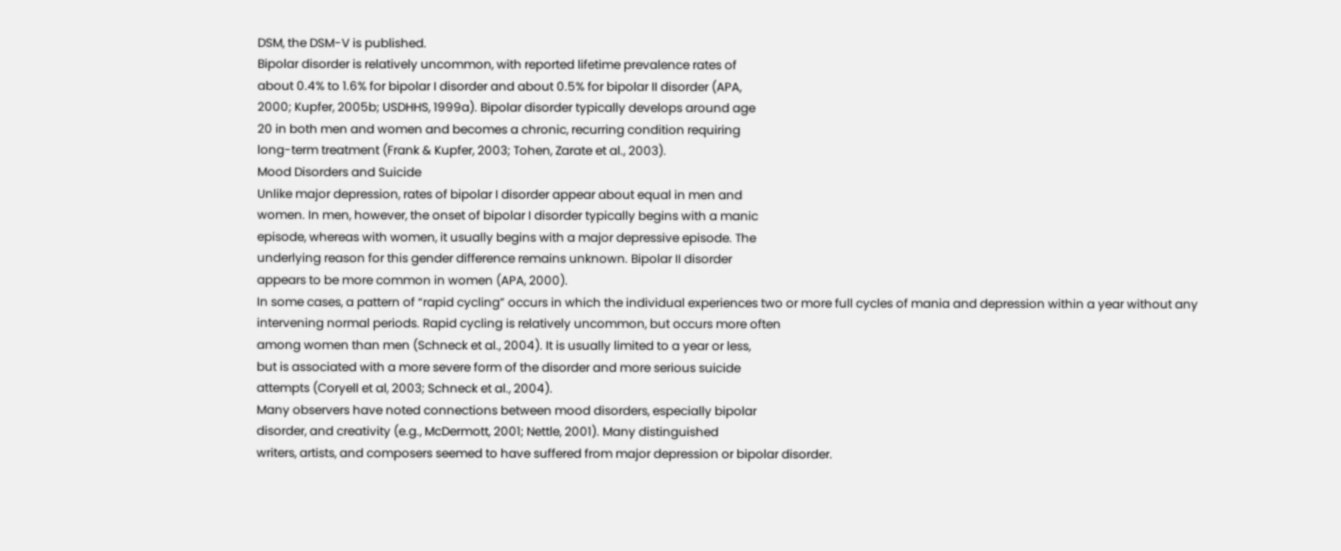DSM, the DSM-V is published.
Bipolar disorder is relatively uncommon, with reported lifetime prevalence rates of
about 0.4% to 1.6% for bipolar I disorder and about 0.5% for bipolar II disorder (APA,
2000; Kupfer, 2005b; USDHHS, 1999a). Bipolar disorder typically develops around age
20 in both men and women and becomes a chronic, recurring condition requiring
long-term treatment (Frank & Kupfer, 2003; Tohen, Zarate et al., 2003).
Mood Disorders and Suicide
Unlike major depression, rates of bipolar I disorder appear about equal in men and
women. In men, however, the onset of bipolar I disorder typically begins with a manic
episode, whereas with women, it usually begins with a major depressive episode. The
underlying reason for this gender difference remains unknown. Bipolar II disorder
appears to be more common in women (APA, 2000).
In some cases, a pattern of “rapid cycling” occurs in which the individual experiences two or more full cycles of mania and depression within a year without any intervening normal periods. Rapid cycling is relatively uncommon, but occurs more often
among women than men (Schneck et al., 2004). It is usually limited to a year or less,
but is associated with a more severe form of the disorder and more serious suicide
attempts (Coryell et al, 2003; Schneck et al., 2004).
Many observers have noted connections between mood disorders, especially bipolar
disorder, and creativity (e.g., McDermott, 2001; Nettle, 2001). Many distinguished
writers, artists, and composers seemed to have suffered from major depression or bipolar disorder.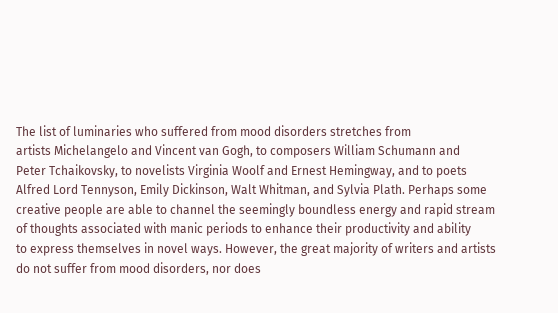The list of luminaries who suffered from mood disorders stretches from
artists Michelangelo and Vincent van Gogh, to composers William Schumann and
Peter Tchaikovsky, to novelists Virginia Woolf and Ernest Hemingway, and to poets
Alfred Lord Tennyson, Emily Dickinson, Walt Whitman, and Sylvia Plath. Perhaps some
creative people are able to channel the seemingly boundless energy and rapid stream
of thoughts associated with manic periods to enhance their productivity and ability
to express themselves in novel ways. However, the great majority of writers and artists
do not suffer from mood disorders, nor does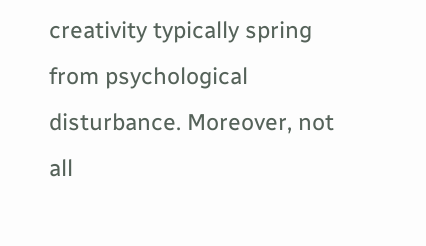creativity typically spring from psychological disturbance. Moreover, not all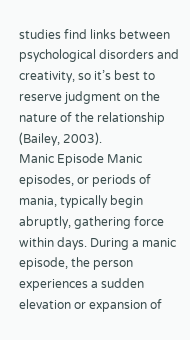studies find links between psychological disorders and creativity, so it’s best to reserve judgment on the nature of the relationship
(Bailey, 2003).
Manic Episode Manic episodes, or periods of mania, typically begin abruptly, gathering force within days. During a manic episode, the person experiences a sudden
elevation or expansion of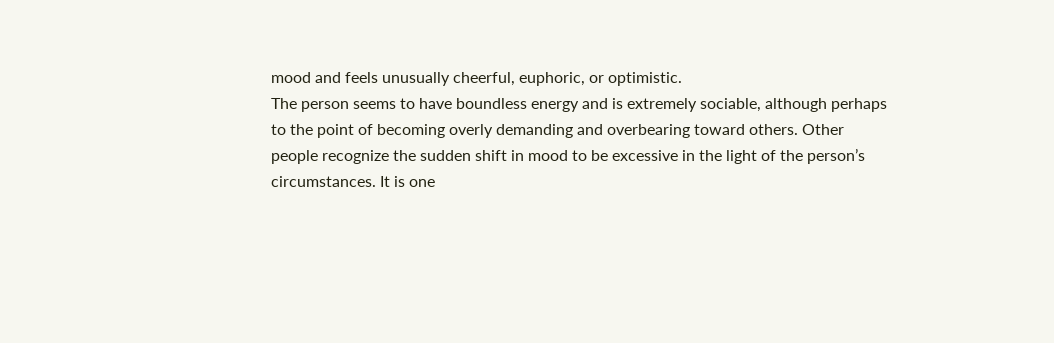mood and feels unusually cheerful, euphoric, or optimistic.
The person seems to have boundless energy and is extremely sociable, although perhaps
to the point of becoming overly demanding and overbearing toward others. Other
people recognize the sudden shift in mood to be excessive in the light of the person’s
circumstances. It is one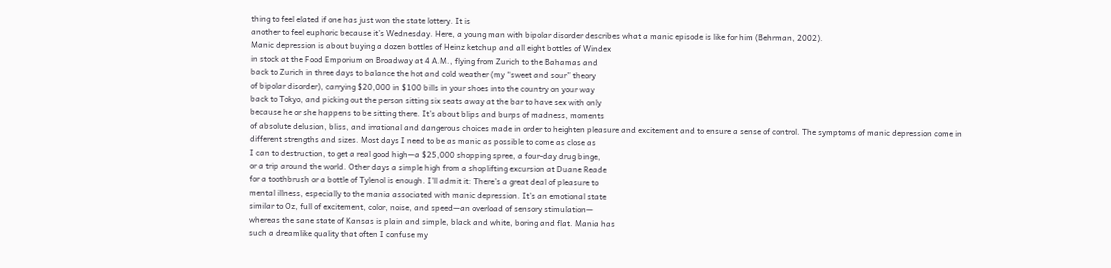thing to feel elated if one has just won the state lottery. It is
another to feel euphoric because it’s Wednesday. Here, a young man with bipolar disorder describes what a manic episode is like for him (Behrman, 2002).
Manic depression is about buying a dozen bottles of Heinz ketchup and all eight bottles of Windex
in stock at the Food Emporium on Broadway at 4 A.M., flying from Zurich to the Bahamas and
back to Zurich in three days to balance the hot and cold weather (my “sweet and sour” theory
of bipolar disorder), carrying $20,000 in $100 bills in your shoes into the country on your way
back to Tokyo, and picking out the person sitting six seats away at the bar to have sex with only
because he or she happens to be sitting there. It’s about blips and burps of madness, moments
of absolute delusion, bliss, and irrational and dangerous choices made in order to heighten pleasure and excitement and to ensure a sense of control. The symptoms of manic depression come in
different strengths and sizes. Most days I need to be as manic as possible to come as close as
I can to destruction, to get a real good high—a $25,000 shopping spree, a four-day drug binge,
or a trip around the world. Other days a simple high from a shoplifting excursion at Duane Reade
for a toothbrush or a bottle of Tylenol is enough. I’ll admit it: There’s a great deal of pleasure to
mental illness, especially to the mania associated with manic depression. It’s an emotional state
similar to Oz, full of excitement, color, noise, and speed—an overload of sensory stimulation—
whereas the sane state of Kansas is plain and simple, black and white, boring and flat. Mania has
such a dreamlike quality that often I confuse my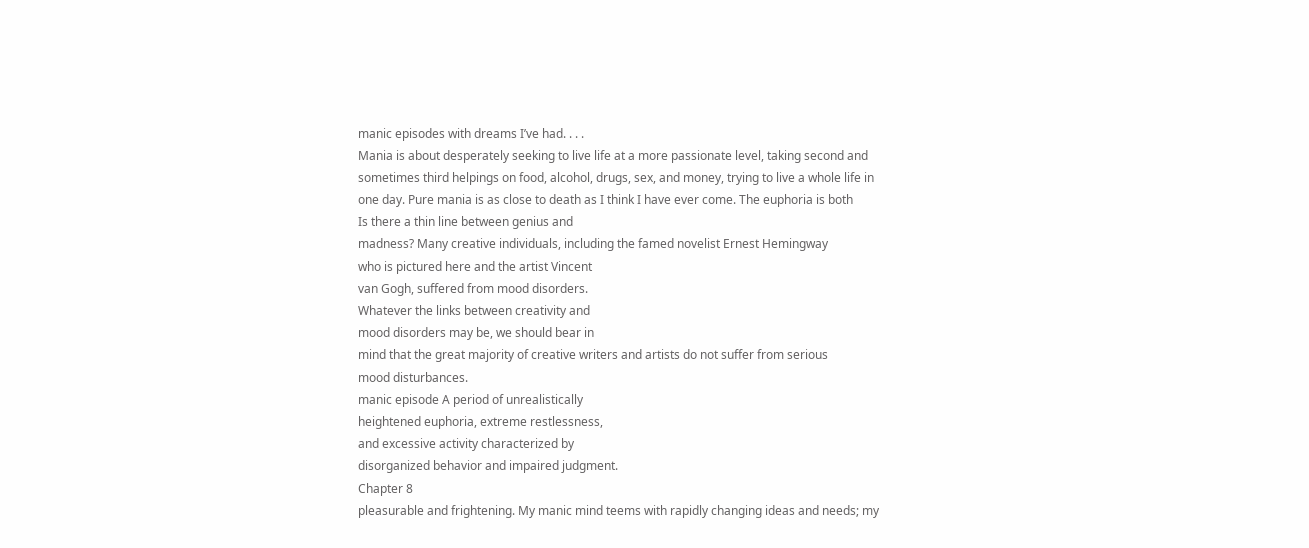manic episodes with dreams I’ve had. . . .
Mania is about desperately seeking to live life at a more passionate level, taking second and
sometimes third helpings on food, alcohol, drugs, sex, and money, trying to live a whole life in
one day. Pure mania is as close to death as I think I have ever come. The euphoria is both
Is there a thin line between genius and
madness? Many creative individuals, including the famed novelist Ernest Hemingway
who is pictured here and the artist Vincent
van Gogh, suffered from mood disorders.
Whatever the links between creativity and
mood disorders may be, we should bear in
mind that the great majority of creative writers and artists do not suffer from serious
mood disturbances.
manic episode A period of unrealistically
heightened euphoria, extreme restlessness,
and excessive activity characterized by
disorganized behavior and impaired judgment.
Chapter 8
pleasurable and frightening. My manic mind teems with rapidly changing ideas and needs; my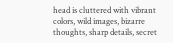head is cluttered with vibrant colors, wild images, bizarre thoughts, sharp details, secret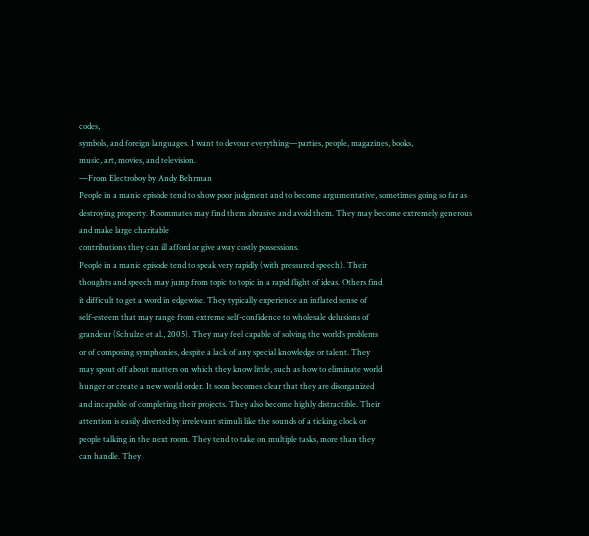codes,
symbols, and foreign languages. I want to devour everything—parties, people, magazines, books,
music, art, movies, and television.
—From Electroboy by Andy Behrman
People in a manic episode tend to show poor judgment and to become argumentative, sometimes going so far as destroying property. Roommates may find them abrasive and avoid them. They may become extremely generous and make large charitable
contributions they can ill afford or give away costly possessions.
People in a manic episode tend to speak very rapidly (with pressured speech). Their
thoughts and speech may jump from topic to topic in a rapid flight of ideas. Others find
it difficult to get a word in edgewise. They typically experience an inflated sense of
self-esteem that may range from extreme self-confidence to wholesale delusions of
grandeur (Schulze et al., 2005). They may feel capable of solving the world’s problems
or of composing symphonies, despite a lack of any special knowledge or talent. They
may spout off about matters on which they know little, such as how to eliminate world
hunger or create a new world order. It soon becomes clear that they are disorganized
and incapable of completing their projects. They also become highly distractible. Their
attention is easily diverted by irrelevant stimuli like the sounds of a ticking clock or
people talking in the next room. They tend to take on multiple tasks, more than they
can handle. They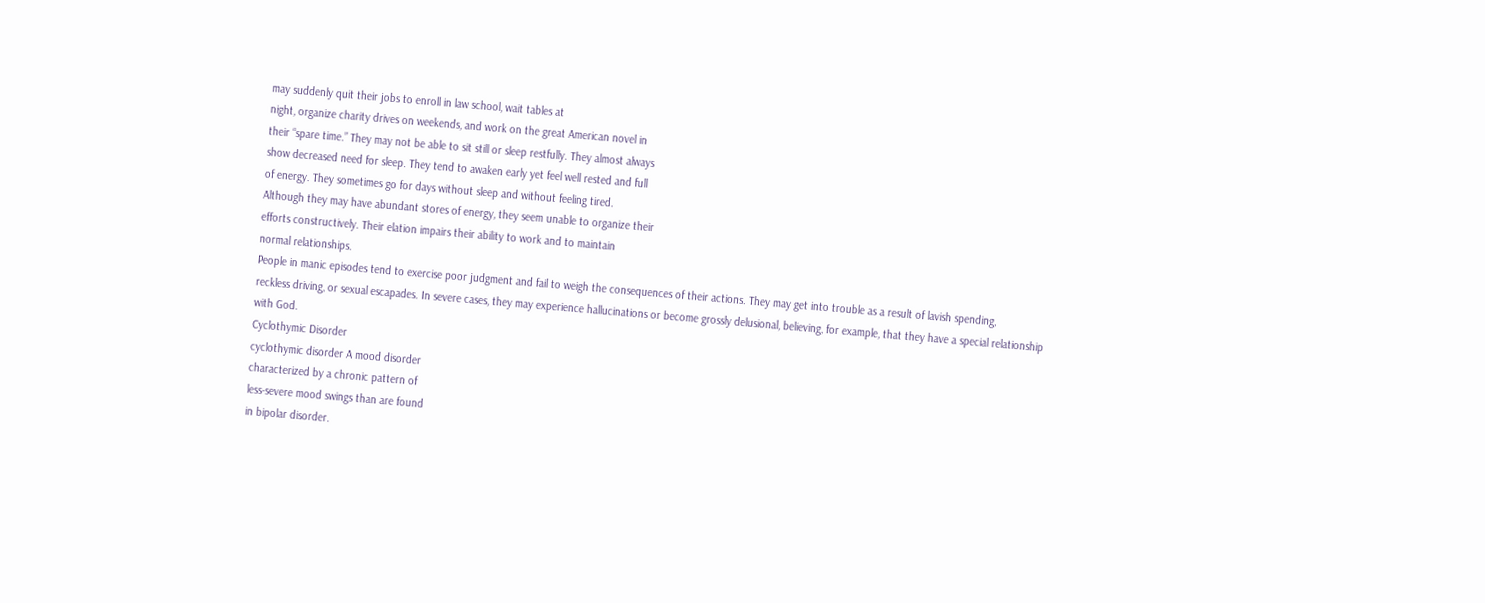may suddenly quit their jobs to enroll in law school, wait tables at
night, organize charity drives on weekends, and work on the great American novel in
their “spare time.” They may not be able to sit still or sleep restfully. They almost always
show decreased need for sleep. They tend to awaken early yet feel well rested and full
of energy. They sometimes go for days without sleep and without feeling tired.
Although they may have abundant stores of energy, they seem unable to organize their
efforts constructively. Their elation impairs their ability to work and to maintain
normal relationships.
People in manic episodes tend to exercise poor judgment and fail to weigh the consequences of their actions. They may get into trouble as a result of lavish spending,
reckless driving, or sexual escapades. In severe cases, they may experience hallucinations or become grossly delusional, believing, for example, that they have a special relationship with God.
Cyclothymic Disorder
cyclothymic disorder A mood disorder
characterized by a chronic pattern of
less-severe mood swings than are found
in bipolar disorder.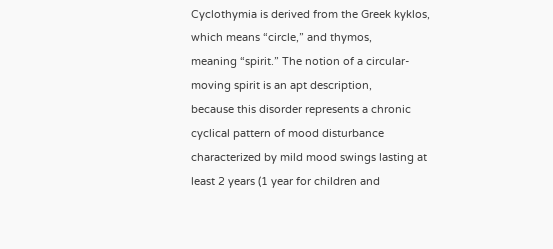Cyclothymia is derived from the Greek kyklos, which means “circle,” and thymos,
meaning “spirit.” The notion of a circular-moving spirit is an apt description,
because this disorder represents a chronic cyclical pattern of mood disturbance
characterized by mild mood swings lasting at least 2 years (1 year for children and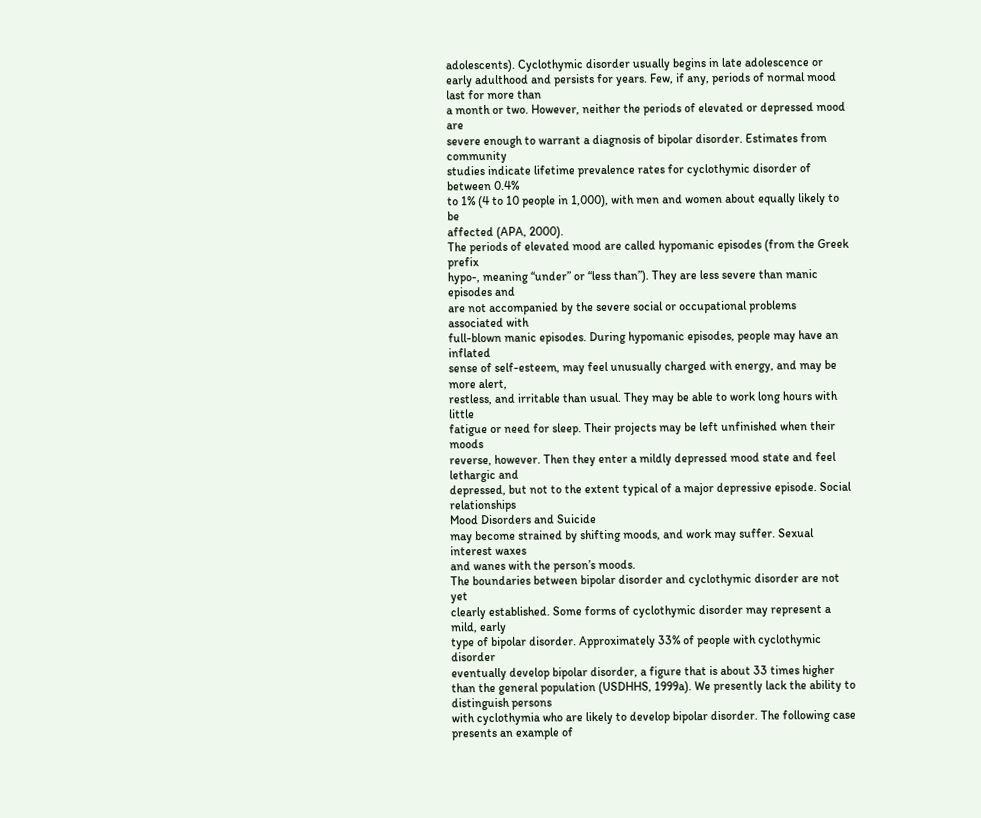adolescents). Cyclothymic disorder usually begins in late adolescence or early adulthood and persists for years. Few, if any, periods of normal mood last for more than
a month or two. However, neither the periods of elevated or depressed mood are
severe enough to warrant a diagnosis of bipolar disorder. Estimates from community
studies indicate lifetime prevalence rates for cyclothymic disorder of between 0.4%
to 1% (4 to 10 people in 1,000), with men and women about equally likely to be
affected (APA, 2000).
The periods of elevated mood are called hypomanic episodes (from the Greek prefix
hypo-, meaning “under” or “less than”). They are less severe than manic episodes and
are not accompanied by the severe social or occupational problems associated with
full-blown manic episodes. During hypomanic episodes, people may have an inflated
sense of self-esteem, may feel unusually charged with energy, and may be more alert,
restless, and irritable than usual. They may be able to work long hours with little
fatigue or need for sleep. Their projects may be left unfinished when their moods
reverse, however. Then they enter a mildly depressed mood state and feel lethargic and
depressed, but not to the extent typical of a major depressive episode. Social relationships
Mood Disorders and Suicide
may become strained by shifting moods, and work may suffer. Sexual interest waxes
and wanes with the person’s moods.
The boundaries between bipolar disorder and cyclothymic disorder are not yet
clearly established. Some forms of cyclothymic disorder may represent a mild, early
type of bipolar disorder. Approximately 33% of people with cyclothymic disorder
eventually develop bipolar disorder, a figure that is about 33 times higher than the general population (USDHHS, 1999a). We presently lack the ability to distinguish persons
with cyclothymia who are likely to develop bipolar disorder. The following case presents an example of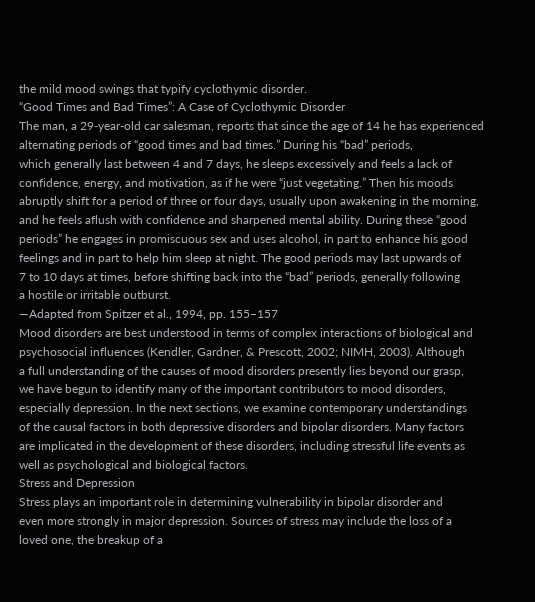the mild mood swings that typify cyclothymic disorder.
“Good Times and Bad Times”: A Case of Cyclothymic Disorder
The man, a 29-year-old car salesman, reports that since the age of 14 he has experienced alternating periods of “good times and bad times.” During his “bad” periods,
which generally last between 4 and 7 days, he sleeps excessively and feels a lack of
confidence, energy, and motivation, as if he were “just vegetating.” Then his moods
abruptly shift for a period of three or four days, usually upon awakening in the morning,
and he feels aflush with confidence and sharpened mental ability. During these “good
periods” he engages in promiscuous sex and uses alcohol, in part to enhance his good
feelings and in part to help him sleep at night. The good periods may last upwards of
7 to 10 days at times, before shifting back into the “bad” periods, generally following
a hostile or irritable outburst.
—Adapted from Spitzer et al., 1994, pp. 155–157
Mood disorders are best understood in terms of complex interactions of biological and
psychosocial influences (Kendler, Gardner, & Prescott, 2002; NIMH, 2003). Although
a full understanding of the causes of mood disorders presently lies beyond our grasp,
we have begun to identify many of the important contributors to mood disorders,
especially depression. In the next sections, we examine contemporary understandings
of the causal factors in both depressive disorders and bipolar disorders. Many factors
are implicated in the development of these disorders, including stressful life events as
well as psychological and biological factors.
Stress and Depression
Stress plays an important role in determining vulnerability in bipolar disorder and
even more strongly in major depression. Sources of stress may include the loss of a
loved one, the breakup of a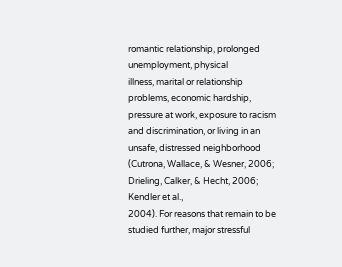romantic relationship, prolonged unemployment, physical
illness, marital or relationship problems, economic hardship, pressure at work, exposure to racism and discrimination, or living in an unsafe, distressed neighborhood
(Cutrona, Wallace, & Wesner, 2006; Drieling, Calker, & Hecht, 2006; Kendler et al.,
2004). For reasons that remain to be studied further, major stressful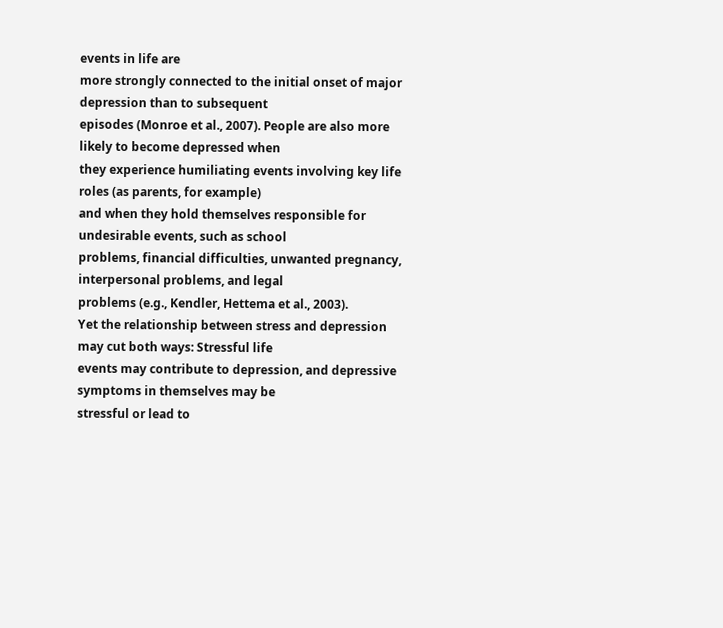events in life are
more strongly connected to the initial onset of major depression than to subsequent
episodes (Monroe et al., 2007). People are also more likely to become depressed when
they experience humiliating events involving key life roles (as parents, for example)
and when they hold themselves responsible for undesirable events, such as school
problems, financial difficulties, unwanted pregnancy, interpersonal problems, and legal
problems (e.g., Kendler, Hettema et al., 2003).
Yet the relationship between stress and depression may cut both ways: Stressful life
events may contribute to depression, and depressive symptoms in themselves may be
stressful or lead to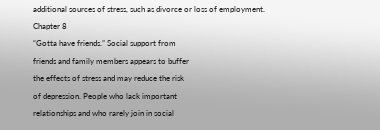additional sources of stress, such as divorce or loss of employment.
Chapter 8
“Gotta have friends.” Social support from
friends and family members appears to buffer
the effects of stress and may reduce the risk
of depression. People who lack important
relationships and who rarely join in social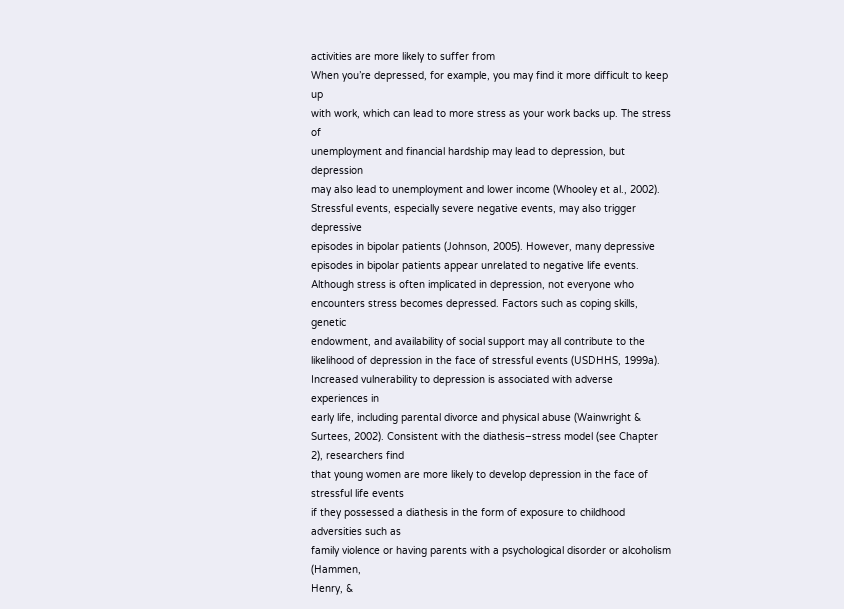activities are more likely to suffer from
When you’re depressed, for example, you may find it more difficult to keep up
with work, which can lead to more stress as your work backs up. The stress of
unemployment and financial hardship may lead to depression, but depression
may also lead to unemployment and lower income (Whooley et al., 2002).
Stressful events, especially severe negative events, may also trigger depressive
episodes in bipolar patients (Johnson, 2005). However, many depressive
episodes in bipolar patients appear unrelated to negative life events.
Although stress is often implicated in depression, not everyone who
encounters stress becomes depressed. Factors such as coping skills, genetic
endowment, and availability of social support may all contribute to the likelihood of depression in the face of stressful events (USDHHS, 1999a).
Increased vulnerability to depression is associated with adverse experiences in
early life, including parental divorce and physical abuse (Wainwright &
Surtees, 2002). Consistent with the diathesis–stress model (see Chapter 2), researchers find
that young women are more likely to develop depression in the face of stressful life events
if they possessed a diathesis in the form of exposure to childhood adversities such as
family violence or having parents with a psychological disorder or alcoholism (Hammen,
Henry, &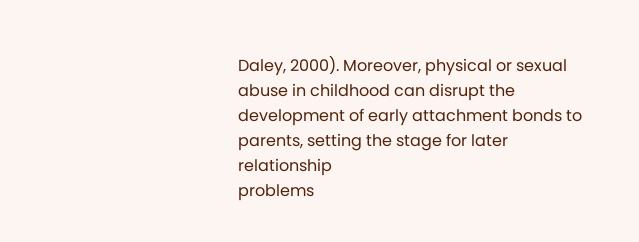Daley, 2000). Moreover, physical or sexual abuse in childhood can disrupt the
development of early attachment bonds to parents, setting the stage for later relationship
problems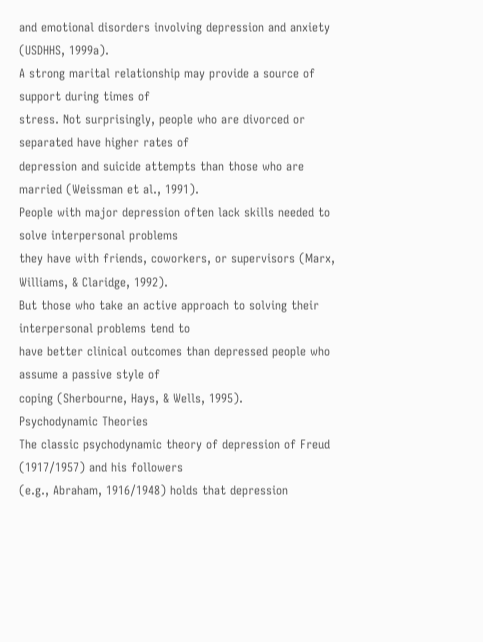and emotional disorders involving depression and anxiety (USDHHS, 1999a).
A strong marital relationship may provide a source of support during times of
stress. Not surprisingly, people who are divorced or separated have higher rates of
depression and suicide attempts than those who are married (Weissman et al., 1991).
People with major depression often lack skills needed to solve interpersonal problems
they have with friends, coworkers, or supervisors (Marx, Williams, & Claridge, 1992).
But those who take an active approach to solving their interpersonal problems tend to
have better clinical outcomes than depressed people who assume a passive style of
coping (Sherbourne, Hays, & Wells, 1995).
Psychodynamic Theories
The classic psychodynamic theory of depression of Freud (1917/1957) and his followers
(e.g., Abraham, 1916/1948) holds that depression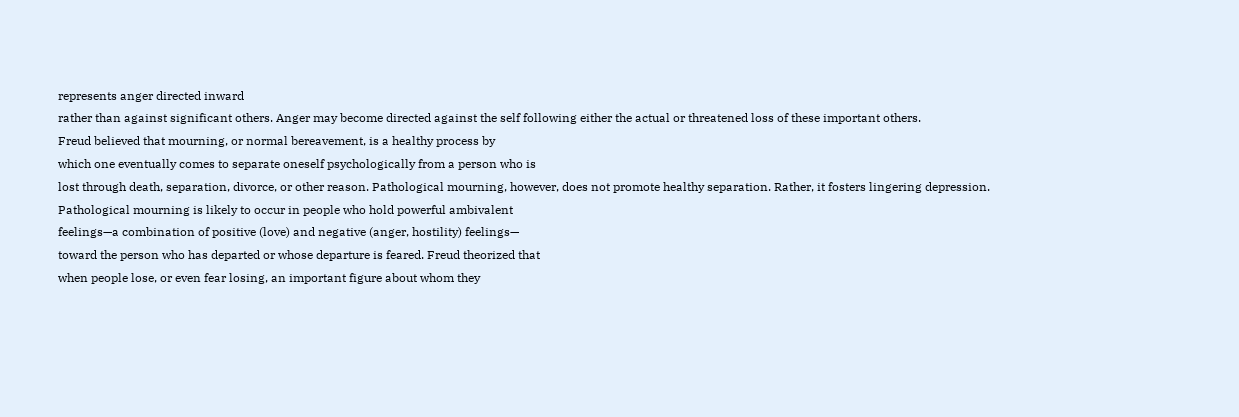represents anger directed inward
rather than against significant others. Anger may become directed against the self following either the actual or threatened loss of these important others.
Freud believed that mourning, or normal bereavement, is a healthy process by
which one eventually comes to separate oneself psychologically from a person who is
lost through death, separation, divorce, or other reason. Pathological mourning, however, does not promote healthy separation. Rather, it fosters lingering depression.
Pathological mourning is likely to occur in people who hold powerful ambivalent
feelings—a combination of positive (love) and negative (anger, hostility) feelings—
toward the person who has departed or whose departure is feared. Freud theorized that
when people lose, or even fear losing, an important figure about whom they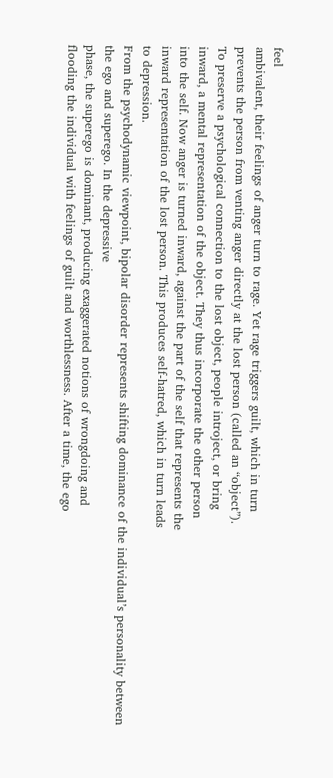feel
ambivalent, their feelings of anger turn to rage. Yet rage triggers guilt, which in turn
prevents the person from venting anger directly at the lost person (called an “object”).
To preserve a psychological connection to the lost object, people introject, or bring
inward, a mental representation of the object. They thus incorporate the other person
into the self. Now anger is turned inward, against the part of the self that represents the
inward representation of the lost person. This produces self-hatred, which in turn leads
to depression.
From the psychodynamic viewpoint, bipolar disorder represents shifting dominance of the individual’s personality between the ego and superego. In the depressive
phase, the superego is dominant, producing exaggerated notions of wrongdoing and
flooding the individual with feelings of guilt and worthlessness. After a time, the ego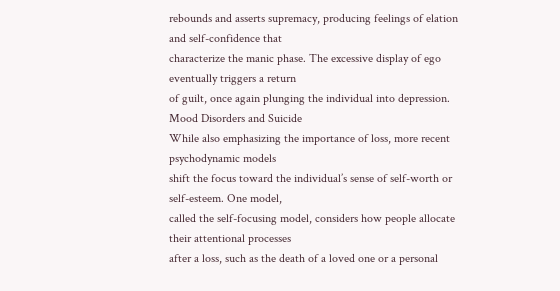rebounds and asserts supremacy, producing feelings of elation and self-confidence that
characterize the manic phase. The excessive display of ego eventually triggers a return
of guilt, once again plunging the individual into depression.
Mood Disorders and Suicide
While also emphasizing the importance of loss, more recent psychodynamic models
shift the focus toward the individual’s sense of self-worth or self-esteem. One model,
called the self-focusing model, considers how people allocate their attentional processes
after a loss, such as the death of a loved one or a personal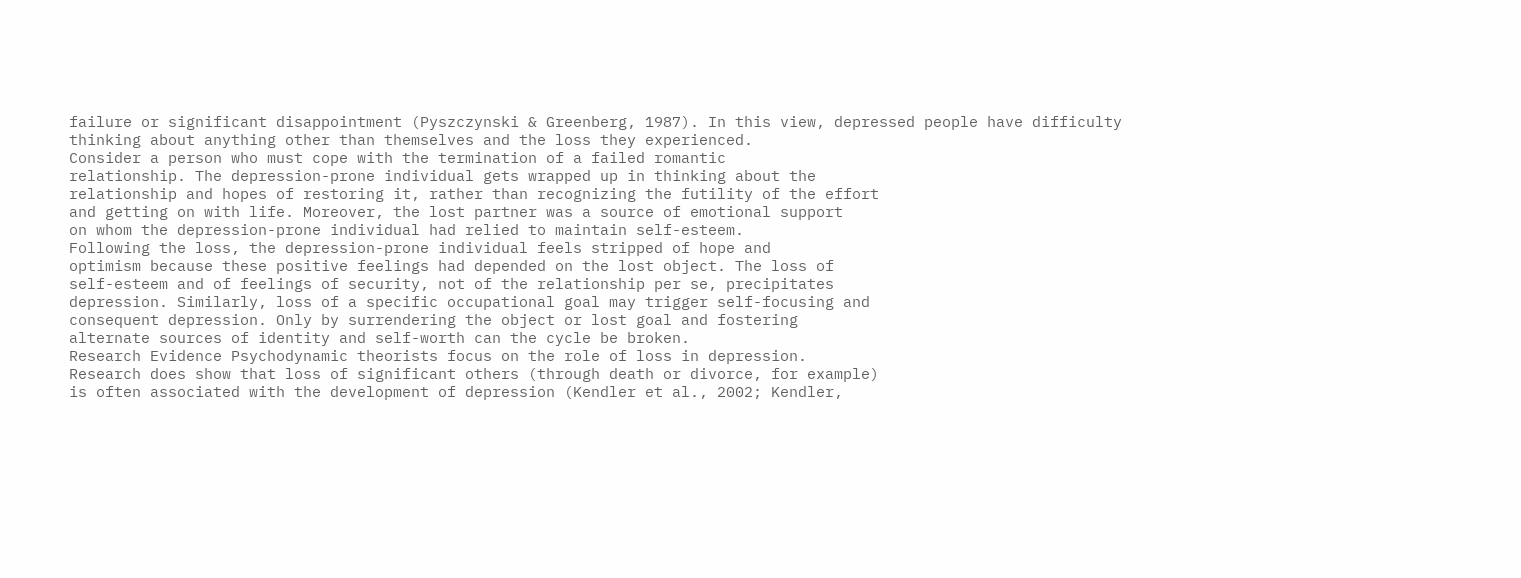failure or significant disappointment (Pyszczynski & Greenberg, 1987). In this view, depressed people have difficulty thinking about anything other than themselves and the loss they experienced.
Consider a person who must cope with the termination of a failed romantic
relationship. The depression-prone individual gets wrapped up in thinking about the
relationship and hopes of restoring it, rather than recognizing the futility of the effort
and getting on with life. Moreover, the lost partner was a source of emotional support
on whom the depression-prone individual had relied to maintain self-esteem.
Following the loss, the depression-prone individual feels stripped of hope and
optimism because these positive feelings had depended on the lost object. The loss of
self-esteem and of feelings of security, not of the relationship per se, precipitates
depression. Similarly, loss of a specific occupational goal may trigger self-focusing and
consequent depression. Only by surrendering the object or lost goal and fostering
alternate sources of identity and self-worth can the cycle be broken.
Research Evidence Psychodynamic theorists focus on the role of loss in depression.
Research does show that loss of significant others (through death or divorce, for example)
is often associated with the development of depression (Kendler et al., 2002; Kendler,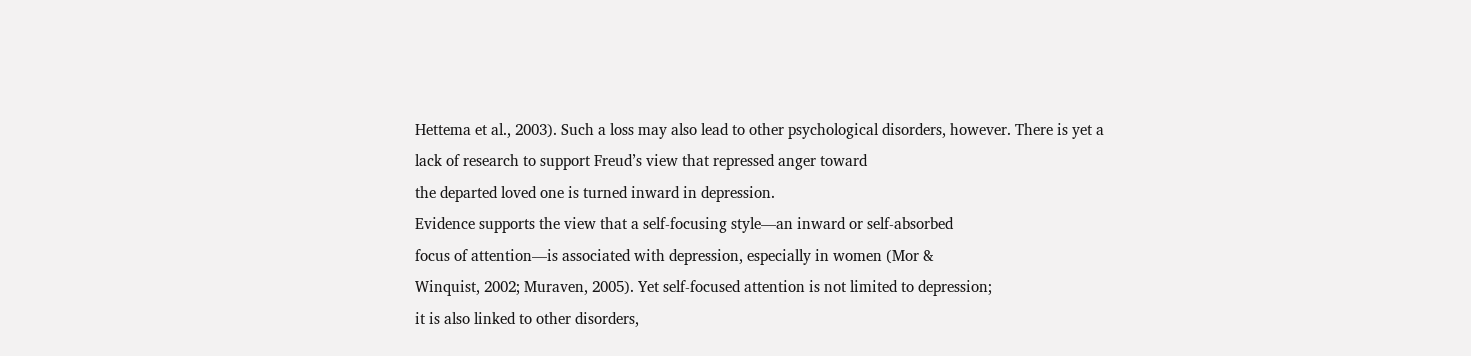Hettema et al., 2003). Such a loss may also lead to other psychological disorders, however. There is yet a lack of research to support Freud’s view that repressed anger toward
the departed loved one is turned inward in depression.
Evidence supports the view that a self-focusing style—an inward or self-absorbed
focus of attention—is associated with depression, especially in women (Mor &
Winquist, 2002; Muraven, 2005). Yet self-focused attention is not limited to depression;
it is also linked to other disorders,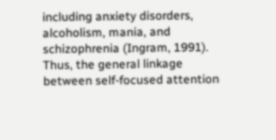including anxiety disorders, alcoholism, mania, and
schizophrenia (Ingram, 1991). Thus, the general linkage between self-focused attention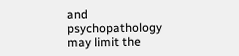and psychopathology may limit the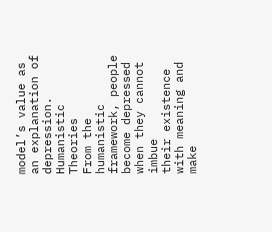model’s value as an explanation of depression.
Humanistic Theories
From the humanistic framework, people become depressed when they cannot imbue
their existence with meaning and make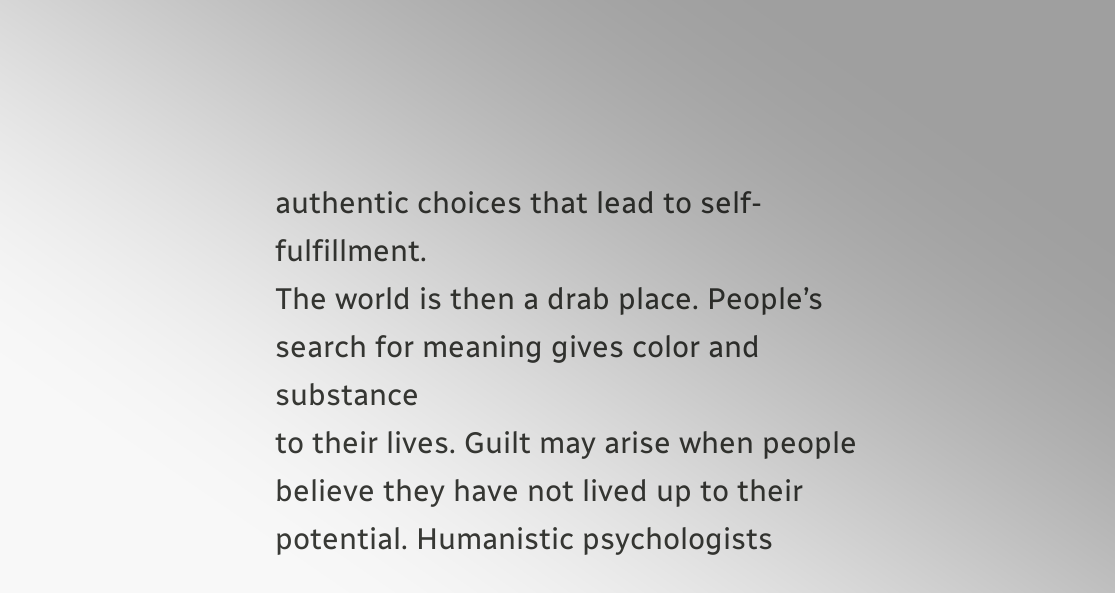authentic choices that lead to self-fulfillment.
The world is then a drab place. People’s search for meaning gives color and substance
to their lives. Guilt may arise when people believe they have not lived up to their potential. Humanistic psychologists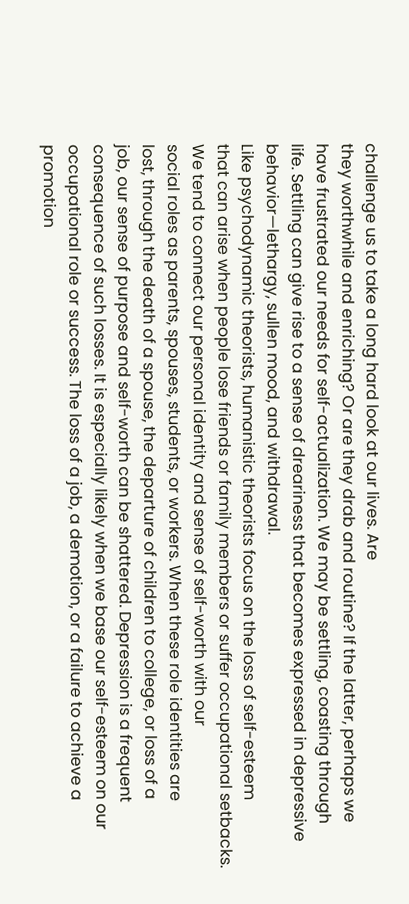challenge us to take a long hard look at our lives. Are
they worthwhile and enriching? Or are they drab and routine? If the latter, perhaps we
have frustrated our needs for self-actualization. We may be settling, coasting through
life. Settling can give rise to a sense of dreariness that becomes expressed in depressive
behavior—lethargy, sullen mood, and withdrawal.
Like psychodynamic theorists, humanistic theorists focus on the loss of self-esteem
that can arise when people lose friends or family members or suffer occupational setbacks. We tend to connect our personal identity and sense of self-worth with our
social roles as parents, spouses, students, or workers. When these role identities are
lost, through the death of a spouse, the departure of children to college, or loss of a
job, our sense of purpose and self-worth can be shattered. Depression is a frequent
consequence of such losses. It is especially likely when we base our self-esteem on our
occupational role or success. The loss of a job, a demotion, or a failure to achieve a
promotion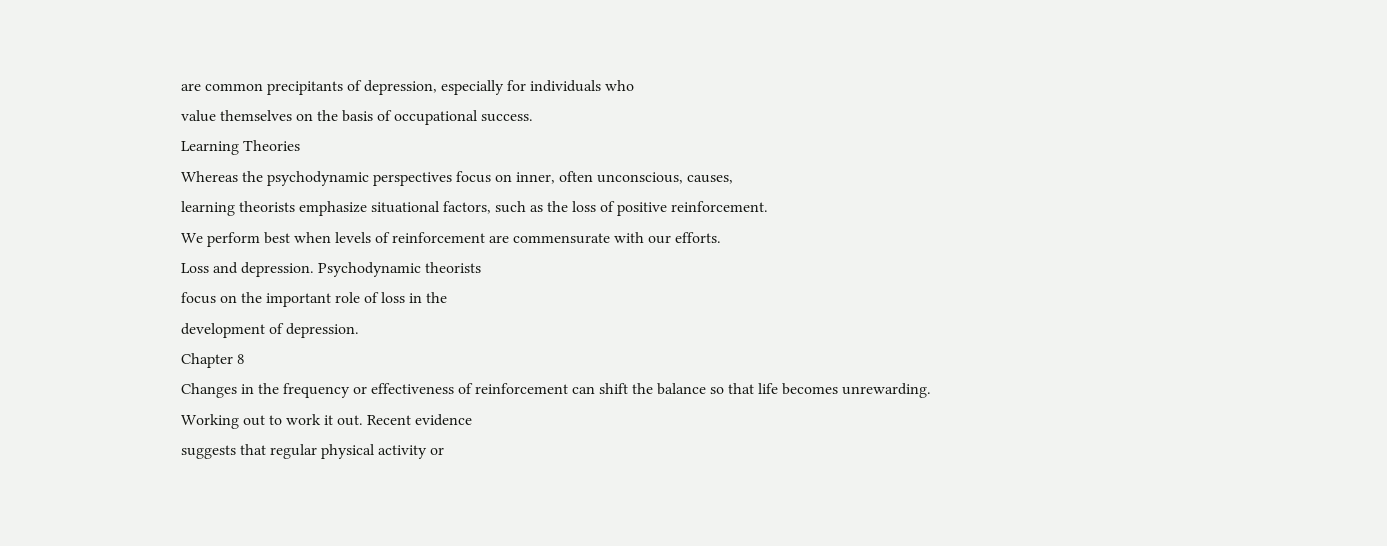are common precipitants of depression, especially for individuals who
value themselves on the basis of occupational success.
Learning Theories
Whereas the psychodynamic perspectives focus on inner, often unconscious, causes,
learning theorists emphasize situational factors, such as the loss of positive reinforcement.
We perform best when levels of reinforcement are commensurate with our efforts.
Loss and depression. Psychodynamic theorists
focus on the important role of loss in the
development of depression.
Chapter 8
Changes in the frequency or effectiveness of reinforcement can shift the balance so that life becomes unrewarding.
Working out to work it out. Recent evidence
suggests that regular physical activity or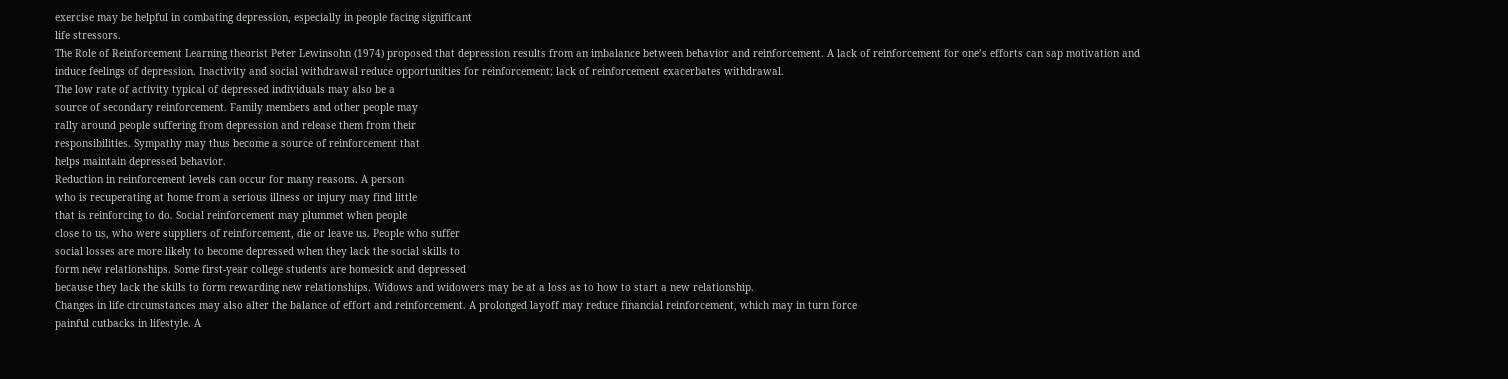exercise may be helpful in combating depression, especially in people facing significant
life stressors.
The Role of Reinforcement Learning theorist Peter Lewinsohn (1974) proposed that depression results from an imbalance between behavior and reinforcement. A lack of reinforcement for one’s efforts can sap motivation and
induce feelings of depression. Inactivity and social withdrawal reduce opportunities for reinforcement; lack of reinforcement exacerbates withdrawal.
The low rate of activity typical of depressed individuals may also be a
source of secondary reinforcement. Family members and other people may
rally around people suffering from depression and release them from their
responsibilities. Sympathy may thus become a source of reinforcement that
helps maintain depressed behavior.
Reduction in reinforcement levels can occur for many reasons. A person
who is recuperating at home from a serious illness or injury may find little
that is reinforcing to do. Social reinforcement may plummet when people
close to us, who were suppliers of reinforcement, die or leave us. People who suffer
social losses are more likely to become depressed when they lack the social skills to
form new relationships. Some first-year college students are homesick and depressed
because they lack the skills to form rewarding new relationships. Widows and widowers may be at a loss as to how to start a new relationship.
Changes in life circumstances may also alter the balance of effort and reinforcement. A prolonged layoff may reduce financial reinforcement, which may in turn force
painful cutbacks in lifestyle. A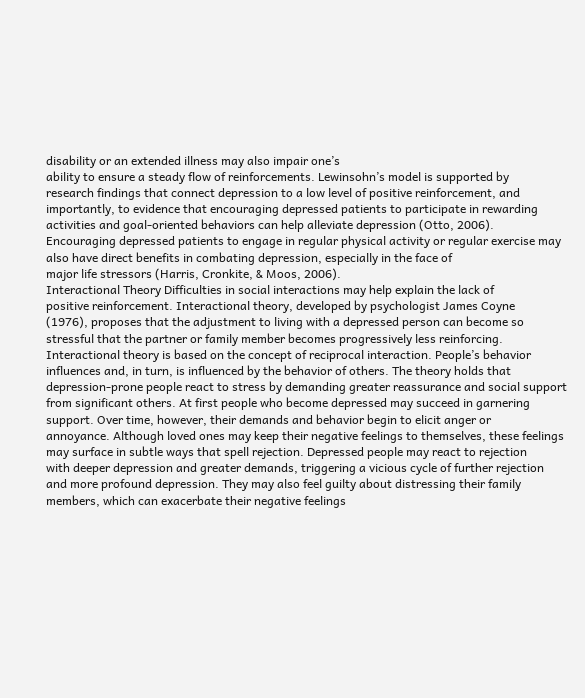disability or an extended illness may also impair one’s
ability to ensure a steady flow of reinforcements. Lewinsohn’s model is supported by
research findings that connect depression to a low level of positive reinforcement, and
importantly, to evidence that encouraging depressed patients to participate in rewarding activities and goal-oriented behaviors can help alleviate depression (Otto, 2006).
Encouraging depressed patients to engage in regular physical activity or regular exercise may also have direct benefits in combating depression, especially in the face of
major life stressors (Harris, Cronkite, & Moos, 2006).
Interactional Theory Difficulties in social interactions may help explain the lack of
positive reinforcement. Interactional theory, developed by psychologist James Coyne
(1976), proposes that the adjustment to living with a depressed person can become so
stressful that the partner or family member becomes progressively less reinforcing.
Interactional theory is based on the concept of reciprocal interaction. People’s behavior
influences and, in turn, is influenced by the behavior of others. The theory holds that
depression-prone people react to stress by demanding greater reassurance and social support from significant others. At first people who become depressed may succeed in garnering support. Over time, however, their demands and behavior begin to elicit anger or
annoyance. Although loved ones may keep their negative feelings to themselves, these feelings may surface in subtle ways that spell rejection. Depressed people may react to rejection
with deeper depression and greater demands, triggering a vicious cycle of further rejection
and more profound depression. They may also feel guilty about distressing their family
members, which can exacerbate their negative feelings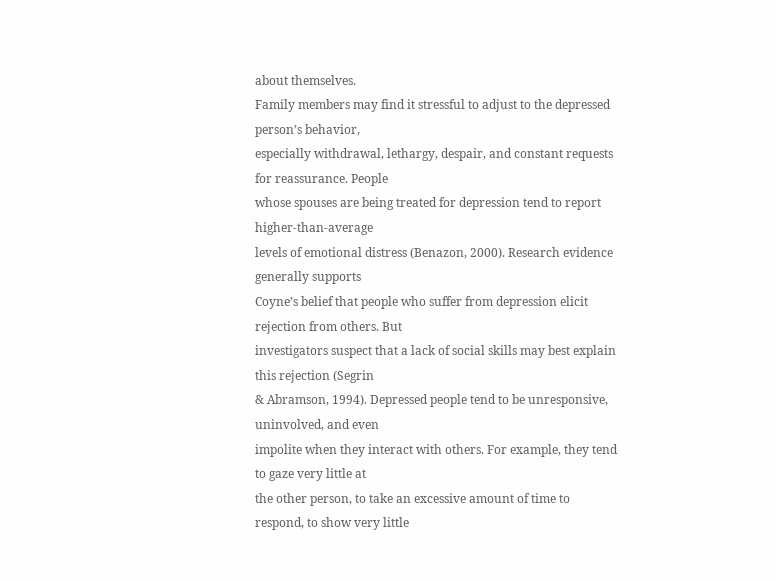about themselves.
Family members may find it stressful to adjust to the depressed person’s behavior,
especially withdrawal, lethargy, despair, and constant requests for reassurance. People
whose spouses are being treated for depression tend to report higher-than-average
levels of emotional distress (Benazon, 2000). Research evidence generally supports
Coyne’s belief that people who suffer from depression elicit rejection from others. But
investigators suspect that a lack of social skills may best explain this rejection (Segrin
& Abramson, 1994). Depressed people tend to be unresponsive, uninvolved, and even
impolite when they interact with others. For example, they tend to gaze very little at
the other person, to take an excessive amount of time to respond, to show very little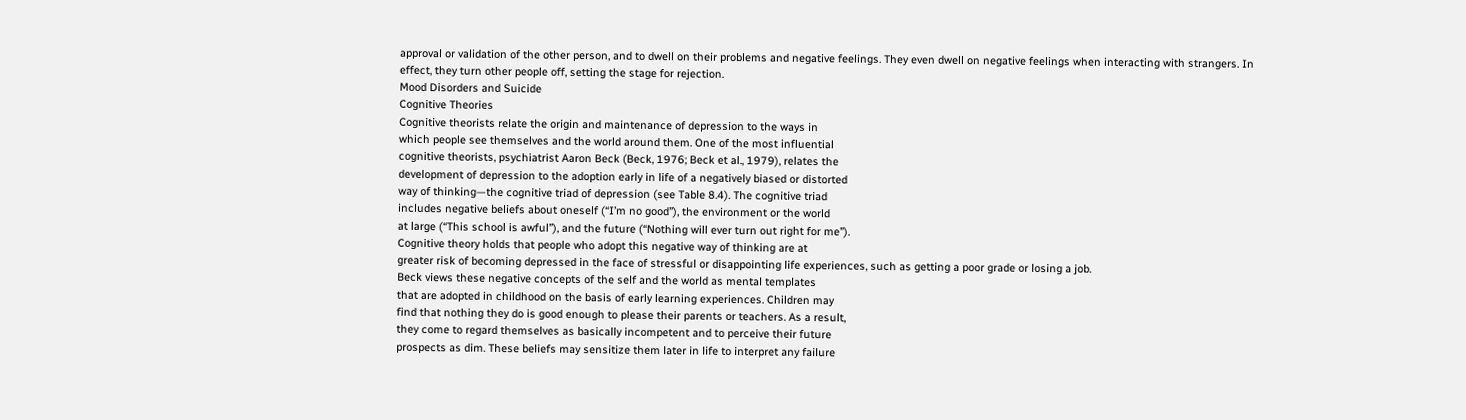approval or validation of the other person, and to dwell on their problems and negative feelings. They even dwell on negative feelings when interacting with strangers. In
effect, they turn other people off, setting the stage for rejection.
Mood Disorders and Suicide
Cognitive Theories
Cognitive theorists relate the origin and maintenance of depression to the ways in
which people see themselves and the world around them. One of the most influential
cognitive theorists, psychiatrist Aaron Beck (Beck, 1976; Beck et al., 1979), relates the
development of depression to the adoption early in life of a negatively biased or distorted
way of thinking—the cognitive triad of depression (see Table 8.4). The cognitive triad
includes negative beliefs about oneself (“I’m no good”), the environment or the world
at large (“This school is awful”), and the future (“Nothing will ever turn out right for me”).
Cognitive theory holds that people who adopt this negative way of thinking are at
greater risk of becoming depressed in the face of stressful or disappointing life experiences, such as getting a poor grade or losing a job.
Beck views these negative concepts of the self and the world as mental templates
that are adopted in childhood on the basis of early learning experiences. Children may
find that nothing they do is good enough to please their parents or teachers. As a result,
they come to regard themselves as basically incompetent and to perceive their future
prospects as dim. These beliefs may sensitize them later in life to interpret any failure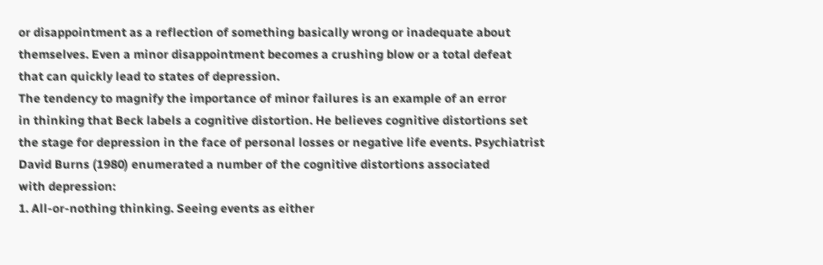or disappointment as a reflection of something basically wrong or inadequate about
themselves. Even a minor disappointment becomes a crushing blow or a total defeat
that can quickly lead to states of depression.
The tendency to magnify the importance of minor failures is an example of an error
in thinking that Beck labels a cognitive distortion. He believes cognitive distortions set
the stage for depression in the face of personal losses or negative life events. Psychiatrist
David Burns (1980) enumerated a number of the cognitive distortions associated
with depression:
1. All-or-nothing thinking. Seeing events as either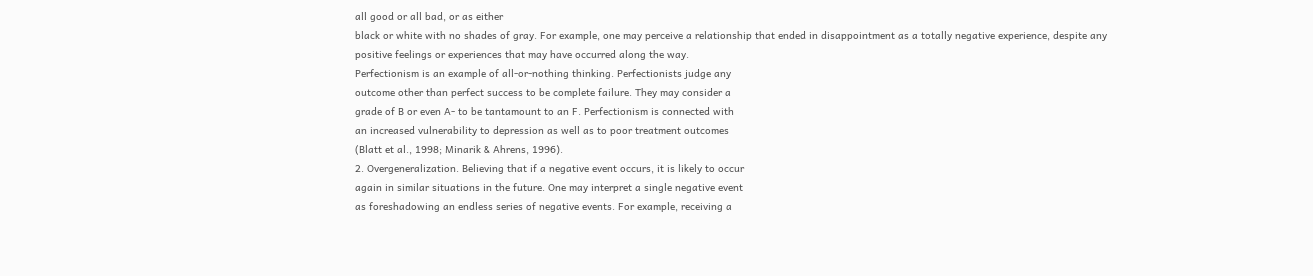all good or all bad, or as either
black or white with no shades of gray. For example, one may perceive a relationship that ended in disappointment as a totally negative experience, despite any
positive feelings or experiences that may have occurred along the way.
Perfectionism is an example of all-or-nothing thinking. Perfectionists judge any
outcome other than perfect success to be complete failure. They may consider a
grade of B or even A- to be tantamount to an F. Perfectionism is connected with
an increased vulnerability to depression as well as to poor treatment outcomes
(Blatt et al., 1998; Minarik & Ahrens, 1996).
2. Overgeneralization. Believing that if a negative event occurs, it is likely to occur
again in similar situations in the future. One may interpret a single negative event
as foreshadowing an endless series of negative events. For example, receiving a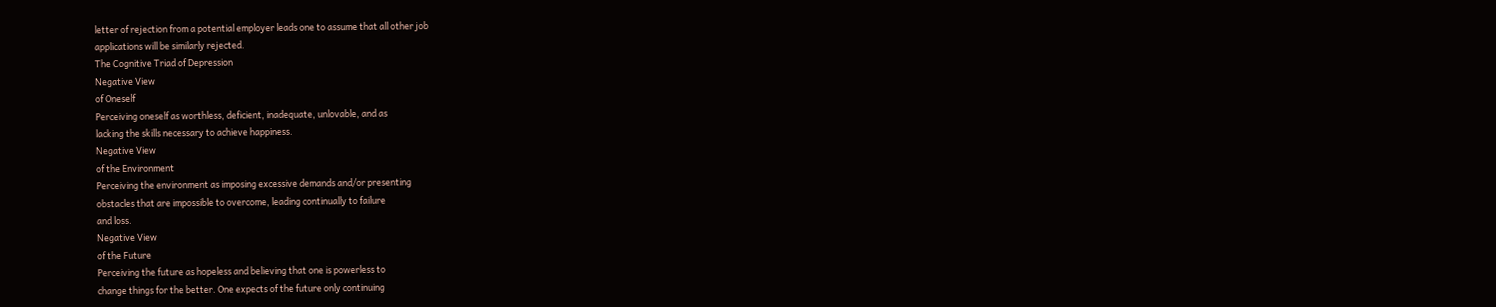letter of rejection from a potential employer leads one to assume that all other job
applications will be similarly rejected.
The Cognitive Triad of Depression
Negative View
of Oneself
Perceiving oneself as worthless, deficient, inadequate, unlovable, and as
lacking the skills necessary to achieve happiness.
Negative View
of the Environment
Perceiving the environment as imposing excessive demands and/or presenting
obstacles that are impossible to overcome, leading continually to failure
and loss.
Negative View
of the Future
Perceiving the future as hopeless and believing that one is powerless to
change things for the better. One expects of the future only continuing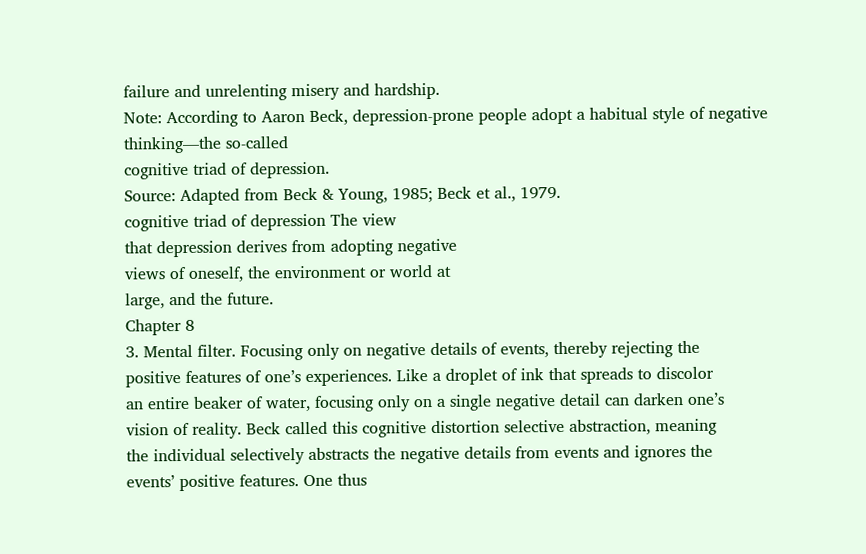failure and unrelenting misery and hardship.
Note: According to Aaron Beck, depression-prone people adopt a habitual style of negative thinking—the so-called
cognitive triad of depression.
Source: Adapted from Beck & Young, 1985; Beck et al., 1979.
cognitive triad of depression The view
that depression derives from adopting negative
views of oneself, the environment or world at
large, and the future.
Chapter 8
3. Mental filter. Focusing only on negative details of events, thereby rejecting the
positive features of one’s experiences. Like a droplet of ink that spreads to discolor
an entire beaker of water, focusing only on a single negative detail can darken one’s
vision of reality. Beck called this cognitive distortion selective abstraction, meaning
the individual selectively abstracts the negative details from events and ignores the
events’ positive features. One thus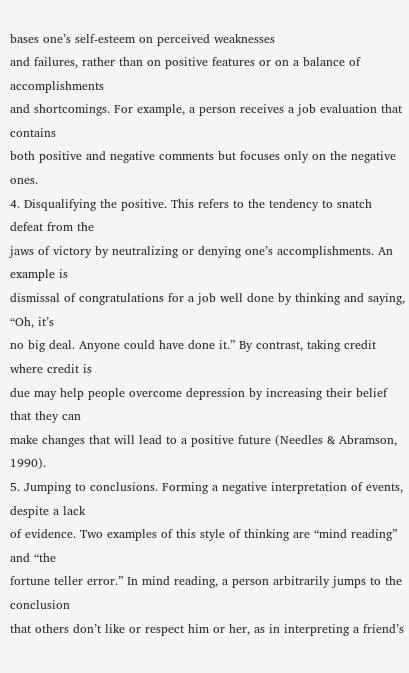bases one’s self-esteem on perceived weaknesses
and failures, rather than on positive features or on a balance of accomplishments
and shortcomings. For example, a person receives a job evaluation that contains
both positive and negative comments but focuses only on the negative ones.
4. Disqualifying the positive. This refers to the tendency to snatch defeat from the
jaws of victory by neutralizing or denying one’s accomplishments. An example is
dismissal of congratulations for a job well done by thinking and saying, “Oh, it’s
no big deal. Anyone could have done it.” By contrast, taking credit where credit is
due may help people overcome depression by increasing their belief that they can
make changes that will lead to a positive future (Needles & Abramson, 1990).
5. Jumping to conclusions. Forming a negative interpretation of events, despite a lack
of evidence. Two examples of this style of thinking are “mind reading” and “the
fortune teller error.” In mind reading, a person arbitrarily jumps to the conclusion
that others don’t like or respect him or her, as in interpreting a friend’s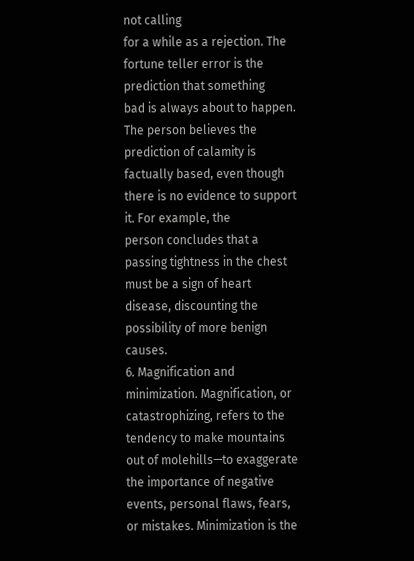not calling
for a while as a rejection. The fortune teller error is the prediction that something
bad is always about to happen. The person believes the prediction of calamity is
factually based, even though there is no evidence to support it. For example, the
person concludes that a passing tightness in the chest must be a sign of heart disease, discounting the possibility of more benign causes.
6. Magnification and minimization. Magnification, or catastrophizing, refers to the tendency to make mountains out of molehills—to exaggerate the importance of negative events, personal flaws, fears, or mistakes. Minimization is the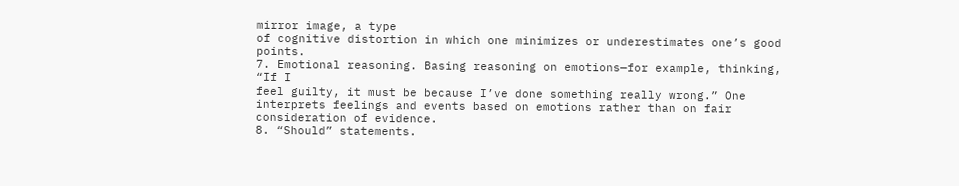mirror image, a type
of cognitive distortion in which one minimizes or underestimates one’s good points.
7. Emotional reasoning. Basing reasoning on emotions—for example, thinking, “If I
feel guilty, it must be because I’ve done something really wrong.” One interprets feelings and events based on emotions rather than on fair consideration of evidence.
8. “Should” statements.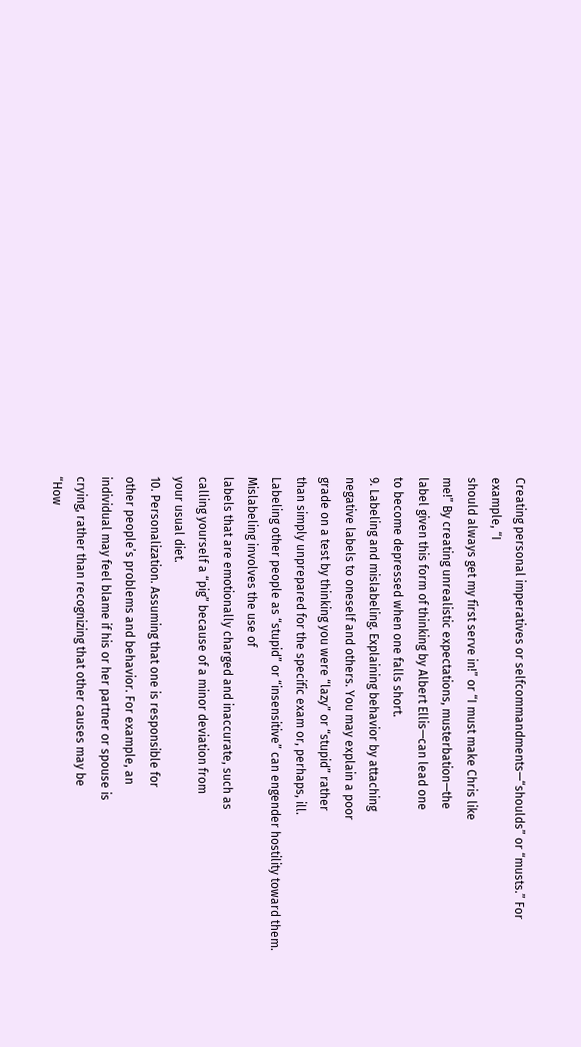Creating personal imperatives or selfcommandments—“shoulds” or “musts.” For example, “I
should always get my first serve in!” or “I must make Chris like
me!” By creating unrealistic expectations, musterbation—the
label given this form of thinking by Albert Ellis—can lead one
to become depressed when one falls short.
9. Labeling and mislabeling. Explaining behavior by attaching
negative labels to oneself and others. You may explain a poor
grade on a test by thinking you were “lazy” or “stupid” rather
than simply unprepared for the specific exam or, perhaps, ill.
Labeling other people as “stupid” or “insensitive” can engender hostility toward them. Mislabeling involves the use of
labels that are emotionally charged and inaccurate, such as
calling yourself a “pig” because of a minor deviation from
your usual diet.
10. Personalization. Assuming that one is responsible for
other people’s problems and behavior. For example, an
individual may feel blame if his or her partner or spouse is
crying, rather than recognizing that other causes may be
“How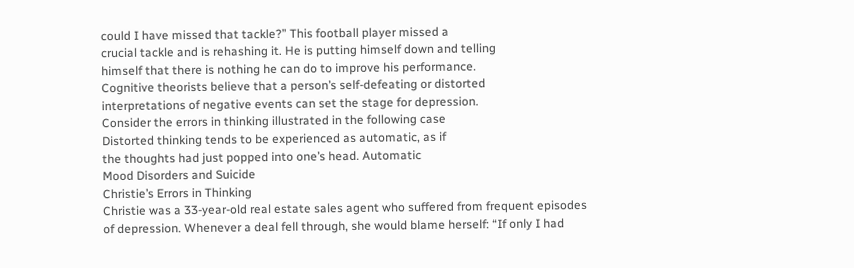could I have missed that tackle?” This football player missed a
crucial tackle and is rehashing it. He is putting himself down and telling
himself that there is nothing he can do to improve his performance.
Cognitive theorists believe that a person’s self-defeating or distorted
interpretations of negative events can set the stage for depression.
Consider the errors in thinking illustrated in the following case
Distorted thinking tends to be experienced as automatic, as if
the thoughts had just popped into one’s head. Automatic
Mood Disorders and Suicide
Christie’s Errors in Thinking
Christie was a 33-year-old real estate sales agent who suffered from frequent episodes
of depression. Whenever a deal fell through, she would blame herself: “If only I had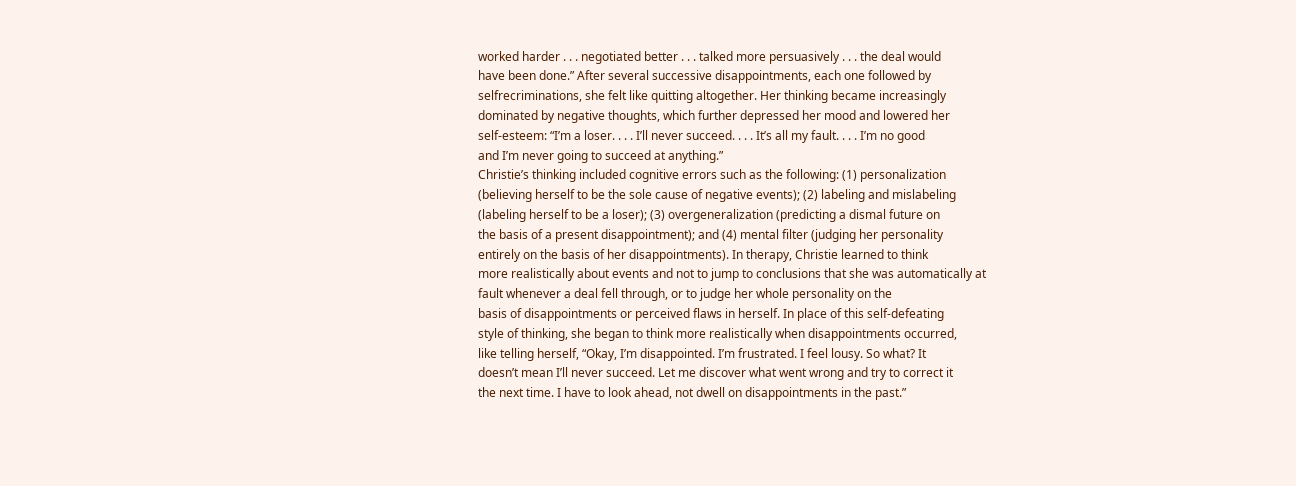worked harder . . . negotiated better . . . talked more persuasively . . . the deal would
have been done.” After several successive disappointments, each one followed by selfrecriminations, she felt like quitting altogether. Her thinking became increasingly
dominated by negative thoughts, which further depressed her mood and lowered her
self-esteem: “I’m a loser. . . . I’ll never succeed. . . . It’s all my fault. . . . I’m no good
and I’m never going to succeed at anything.”
Christie’s thinking included cognitive errors such as the following: (1) personalization
(believing herself to be the sole cause of negative events); (2) labeling and mislabeling
(labeling herself to be a loser); (3) overgeneralization (predicting a dismal future on
the basis of a present disappointment); and (4) mental filter (judging her personality
entirely on the basis of her disappointments). In therapy, Christie learned to think
more realistically about events and not to jump to conclusions that she was automatically at fault whenever a deal fell through, or to judge her whole personality on the
basis of disappointments or perceived flaws in herself. In place of this self-defeating
style of thinking, she began to think more realistically when disappointments occurred,
like telling herself, “Okay, I’m disappointed. I’m frustrated. I feel lousy. So what? It
doesn’t mean I’ll never succeed. Let me discover what went wrong and try to correct it
the next time. I have to look ahead, not dwell on disappointments in the past.”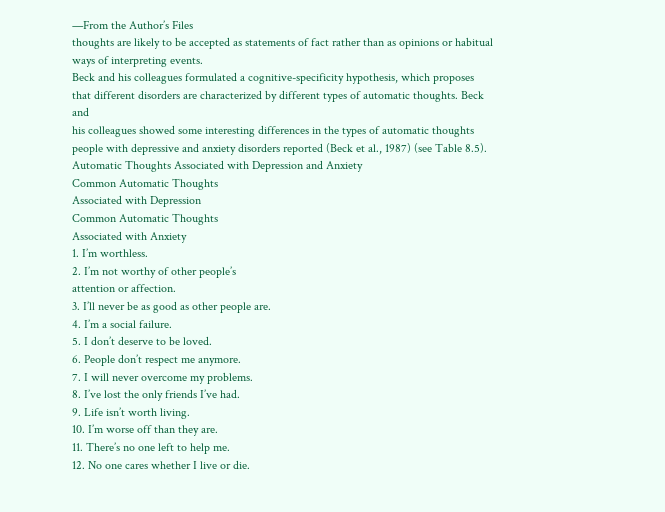—From the Author’s Files
thoughts are likely to be accepted as statements of fact rather than as opinions or habitual ways of interpreting events.
Beck and his colleagues formulated a cognitive-specificity hypothesis, which proposes
that different disorders are characterized by different types of automatic thoughts. Beck and
his colleagues showed some interesting differences in the types of automatic thoughts
people with depressive and anxiety disorders reported (Beck et al., 1987) (see Table 8.5).
Automatic Thoughts Associated with Depression and Anxiety
Common Automatic Thoughts
Associated with Depression
Common Automatic Thoughts
Associated with Anxiety
1. I’m worthless.
2. I’m not worthy of other people’s
attention or affection.
3. I’ll never be as good as other people are.
4. I’m a social failure.
5. I don’t deserve to be loved.
6. People don’t respect me anymore.
7. I will never overcome my problems.
8. I’ve lost the only friends I’ve had.
9. Life isn’t worth living.
10. I’m worse off than they are.
11. There’s no one left to help me.
12. No one cares whether I live or die.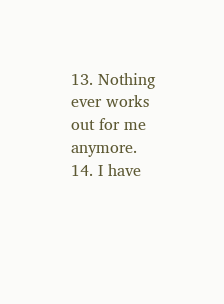13. Nothing ever works out for me anymore.
14. I have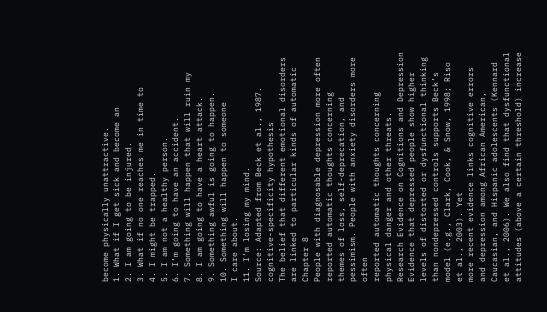become physically unattractive.
1. What if I get sick and become an
2. I am going to be injured.
3. What if no one reaches me in time to
4. I might be trapped.
5. I am not a healthy person.
6. I’m going to have an accident.
7. Something will happen that will ruin my
8. I am going to have a heart attack.
9. Something awful is going to happen.
10. Something will happen to someone
I care about.
11. I’m losing my mind.
Source: Adapted from Beck et al., 1987.
cognitive-specificity hypothesis
The belief that different emotional disorders
are linked to particular kinds of automatic
Chapter 8
People with diagnosable depression more often reported automatic thoughts concerning
themes of loss, self-deprecation, and pessimism. People with anxiety disorders more often
reported automatic thoughts concerning physical danger and other threats.
Research Evidence on Cognitions and Depression Evidence that depressed people show higher levels of distorted or dysfunctional thinking than nondepressed controls supports Beck’s model (e.g., Clark, Cook, & Snow, 1998; Riso et al., 2003). Yet
more recent evidence links cognitive errors and depression among African American,
Caucasian, and Hispanic adolescents (Kennard et al., 2006). We also find that dysfunctional attitudes (above a certain threshold) increase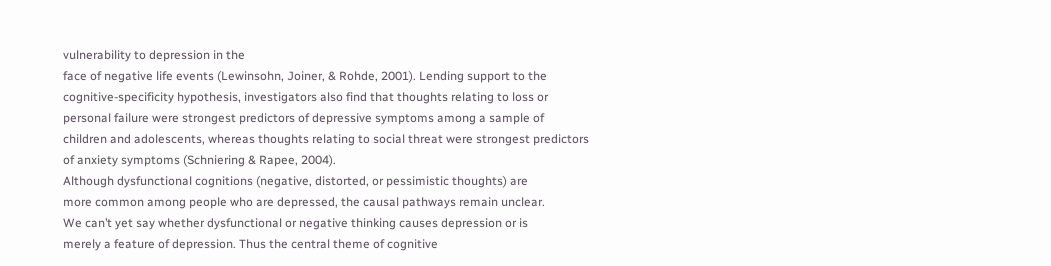vulnerability to depression in the
face of negative life events (Lewinsohn, Joiner, & Rohde, 2001). Lending support to the
cognitive-specificity hypothesis, investigators also find that thoughts relating to loss or
personal failure were strongest predictors of depressive symptoms among a sample of
children and adolescents, whereas thoughts relating to social threat were strongest predictors of anxiety symptoms (Schniering & Rapee, 2004).
Although dysfunctional cognitions (negative, distorted, or pessimistic thoughts) are
more common among people who are depressed, the causal pathways remain unclear.
We can’t yet say whether dysfunctional or negative thinking causes depression or is
merely a feature of depression. Thus the central theme of cognitive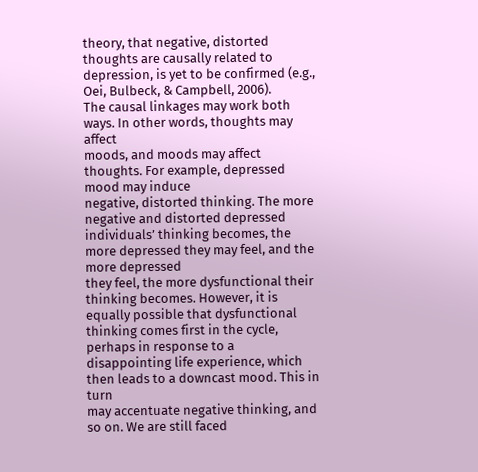theory, that negative, distorted thoughts are causally related to depression, is yet to be confirmed (e.g.,
Oei, Bulbeck, & Campbell, 2006).
The causal linkages may work both ways. In other words, thoughts may affect
moods, and moods may affect thoughts. For example, depressed mood may induce
negative, distorted thinking. The more negative and distorted depressed individuals’ thinking becomes, the more depressed they may feel, and the more depressed
they feel, the more dysfunctional their thinking becomes. However, it is equally possible that dysfunctional thinking comes first in the cycle, perhaps in response to a
disappointing life experience, which then leads to a downcast mood. This in turn
may accentuate negative thinking, and so on. We are still faced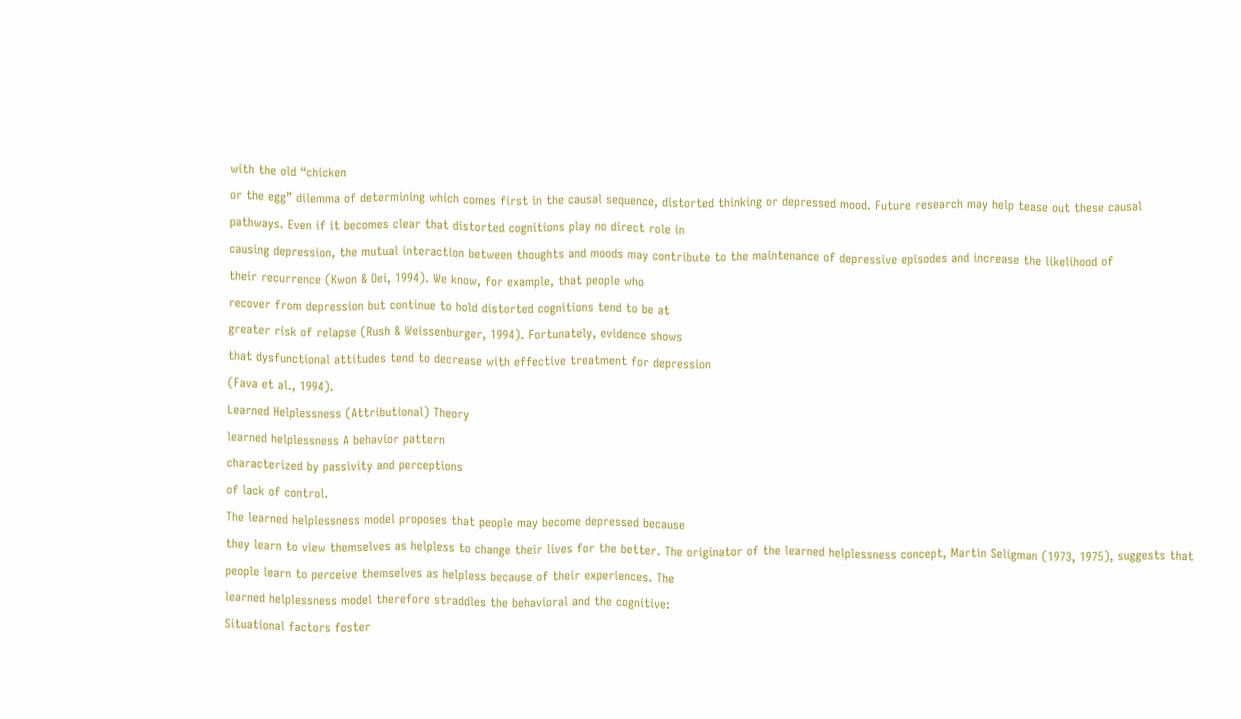with the old “chicken
or the egg” dilemma of determining which comes first in the causal sequence, distorted thinking or depressed mood. Future research may help tease out these causal
pathways. Even if it becomes clear that distorted cognitions play no direct role in
causing depression, the mutual interaction between thoughts and moods may contribute to the maintenance of depressive episodes and increase the likelihood of
their recurrence (Kwon & Oei, 1994). We know, for example, that people who
recover from depression but continue to hold distorted cognitions tend to be at
greater risk of relapse (Rush & Weissenburger, 1994). Fortunately, evidence shows
that dysfunctional attitudes tend to decrease with effective treatment for depression
(Fava et al., 1994).
Learned Helplessness (Attributional) Theory
learned helplessness A behavior pattern
characterized by passivity and perceptions
of lack of control.
The learned helplessness model proposes that people may become depressed because
they learn to view themselves as helpless to change their lives for the better. The originator of the learned helplessness concept, Martin Seligman (1973, 1975), suggests that
people learn to perceive themselves as helpless because of their experiences. The
learned helplessness model therefore straddles the behavioral and the cognitive:
Situational factors foster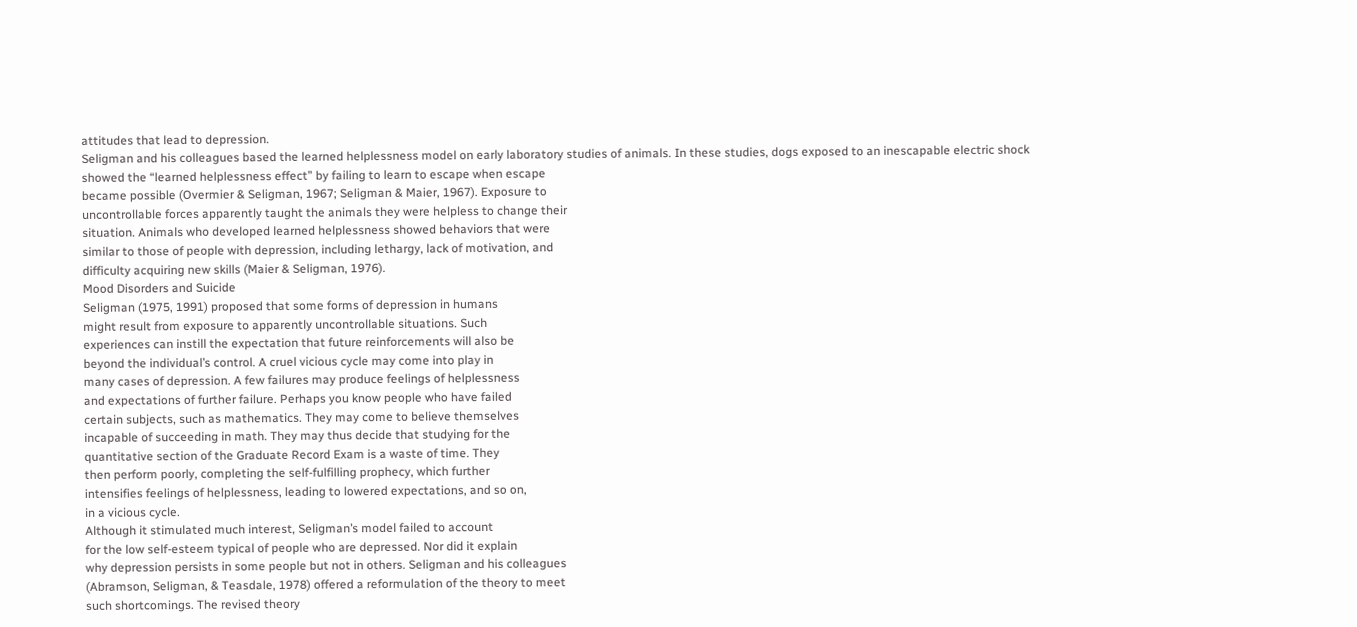attitudes that lead to depression.
Seligman and his colleagues based the learned helplessness model on early laboratory studies of animals. In these studies, dogs exposed to an inescapable electric shock
showed the “learned helplessness effect” by failing to learn to escape when escape
became possible (Overmier & Seligman, 1967; Seligman & Maier, 1967). Exposure to
uncontrollable forces apparently taught the animals they were helpless to change their
situation. Animals who developed learned helplessness showed behaviors that were
similar to those of people with depression, including lethargy, lack of motivation, and
difficulty acquiring new skills (Maier & Seligman, 1976).
Mood Disorders and Suicide
Seligman (1975, 1991) proposed that some forms of depression in humans
might result from exposure to apparently uncontrollable situations. Such
experiences can instill the expectation that future reinforcements will also be
beyond the individual’s control. A cruel vicious cycle may come into play in
many cases of depression. A few failures may produce feelings of helplessness
and expectations of further failure. Perhaps you know people who have failed
certain subjects, such as mathematics. They may come to believe themselves
incapable of succeeding in math. They may thus decide that studying for the
quantitative section of the Graduate Record Exam is a waste of time. They
then perform poorly, completing the self-fulfilling prophecy, which further
intensifies feelings of helplessness, leading to lowered expectations, and so on,
in a vicious cycle.
Although it stimulated much interest, Seligman’s model failed to account
for the low self-esteem typical of people who are depressed. Nor did it explain
why depression persists in some people but not in others. Seligman and his colleagues
(Abramson, Seligman, & Teasdale, 1978) offered a reformulation of the theory to meet
such shortcomings. The revised theory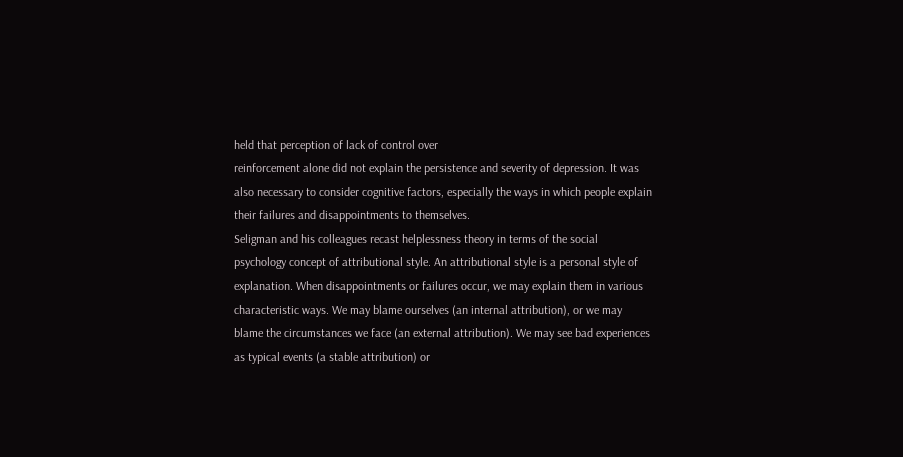held that perception of lack of control over
reinforcement alone did not explain the persistence and severity of depression. It was
also necessary to consider cognitive factors, especially the ways in which people explain
their failures and disappointments to themselves.
Seligman and his colleagues recast helplessness theory in terms of the social
psychology concept of attributional style. An attributional style is a personal style of
explanation. When disappointments or failures occur, we may explain them in various
characteristic ways. We may blame ourselves (an internal attribution), or we may
blame the circumstances we face (an external attribution). We may see bad experiences
as typical events (a stable attribution) or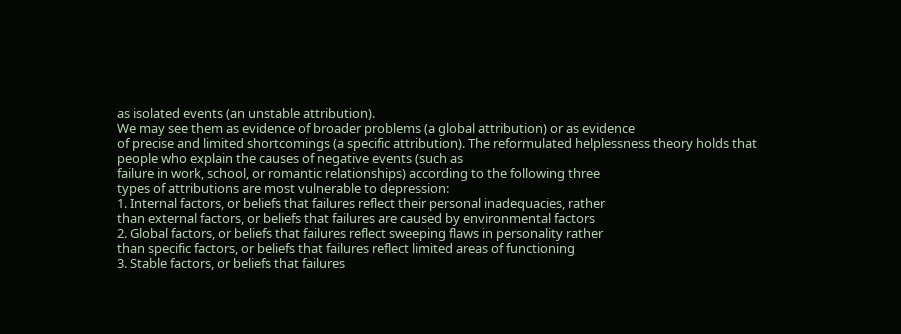as isolated events (an unstable attribution).
We may see them as evidence of broader problems (a global attribution) or as evidence
of precise and limited shortcomings (a specific attribution). The reformulated helplessness theory holds that people who explain the causes of negative events (such as
failure in work, school, or romantic relationships) according to the following three
types of attributions are most vulnerable to depression:
1. Internal factors, or beliefs that failures reflect their personal inadequacies, rather
than external factors, or beliefs that failures are caused by environmental factors
2. Global factors, or beliefs that failures reflect sweeping flaws in personality rather
than specific factors, or beliefs that failures reflect limited areas of functioning
3. Stable factors, or beliefs that failures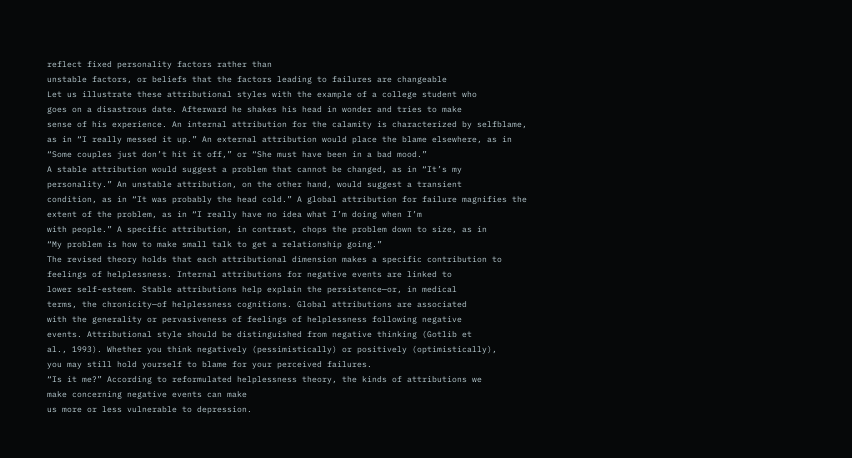reflect fixed personality factors rather than
unstable factors, or beliefs that the factors leading to failures are changeable
Let us illustrate these attributional styles with the example of a college student who
goes on a disastrous date. Afterward he shakes his head in wonder and tries to make
sense of his experience. An internal attribution for the calamity is characterized by selfblame, as in “I really messed it up.” An external attribution would place the blame elsewhere, as in “Some couples just don’t hit it off,” or “She must have been in a bad mood.”
A stable attribution would suggest a problem that cannot be changed, as in “It’s my
personality.” An unstable attribution, on the other hand, would suggest a transient
condition, as in “It was probably the head cold.” A global attribution for failure magnifies the extent of the problem, as in “I really have no idea what I’m doing when I’m
with people.” A specific attribution, in contrast, chops the problem down to size, as in
“My problem is how to make small talk to get a relationship going.”
The revised theory holds that each attributional dimension makes a specific contribution to feelings of helplessness. Internal attributions for negative events are linked to
lower self-esteem. Stable attributions help explain the persistence—or, in medical
terms, the chronicity—of helplessness cognitions. Global attributions are associated
with the generality or pervasiveness of feelings of helplessness following negative
events. Attributional style should be distinguished from negative thinking (Gotlib et
al., 1993). Whether you think negatively (pessimistically) or positively (optimistically),
you may still hold yourself to blame for your perceived failures.
“Is it me?” According to reformulated helplessness theory, the kinds of attributions we
make concerning negative events can make
us more or less vulnerable to depression.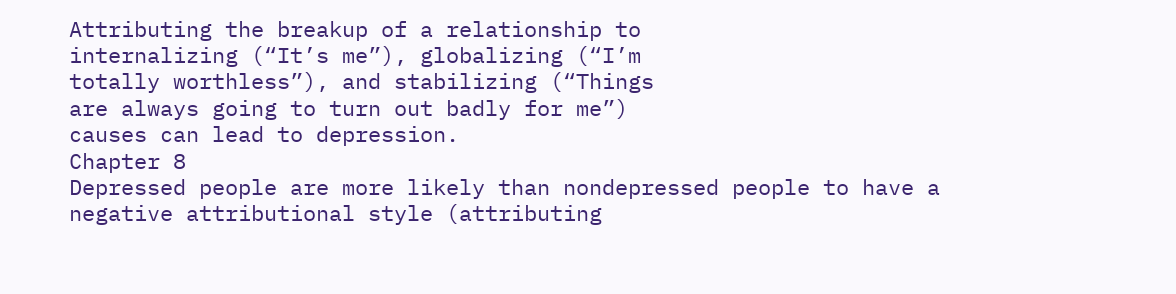Attributing the breakup of a relationship to
internalizing (“It’s me”), globalizing (“I’m
totally worthless”), and stabilizing (“Things
are always going to turn out badly for me”)
causes can lead to depression.
Chapter 8
Depressed people are more likely than nondepressed people to have a negative attributional style (attributing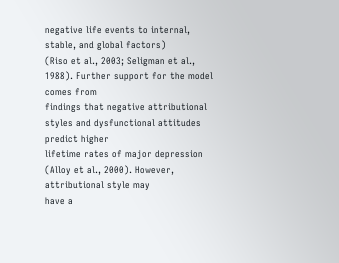negative life events to internal, stable, and global factors)
(Riso et al., 2003; Seligman et al., 1988). Further support for the model comes from
findings that negative attributional styles and dysfunctional attitudes predict higher
lifetime rates of major depression (Alloy et al., 2000). However, attributional style may
have a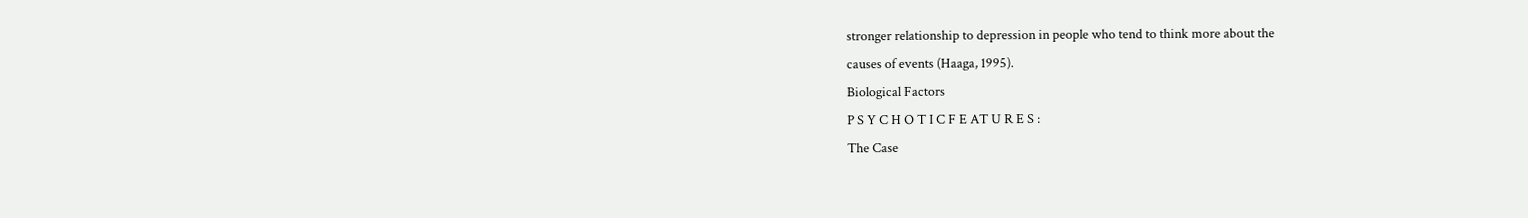stronger relationship to depression in people who tend to think more about the
causes of events (Haaga, 1995).
Biological Factors
P S Y C H O T I C F E AT U R E S :
The Case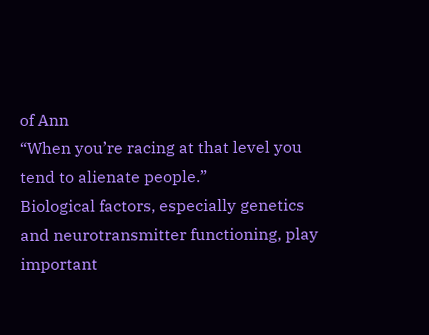of Ann
“When you’re racing at that level you
tend to alienate people.”
Biological factors, especially genetics and neurotransmitter functioning, play important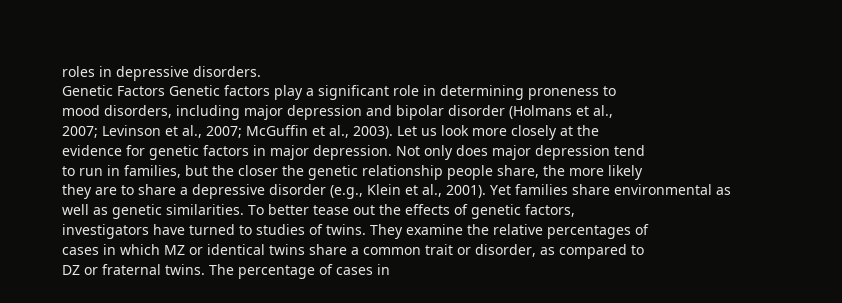roles in depressive disorders.
Genetic Factors Genetic factors play a significant role in determining proneness to
mood disorders, including major depression and bipolar disorder (Holmans et al.,
2007; Levinson et al., 2007; McGuffin et al., 2003). Let us look more closely at the
evidence for genetic factors in major depression. Not only does major depression tend
to run in families, but the closer the genetic relationship people share, the more likely
they are to share a depressive disorder (e.g., Klein et al., 2001). Yet families share environmental as well as genetic similarities. To better tease out the effects of genetic factors,
investigators have turned to studies of twins. They examine the relative percentages of
cases in which MZ or identical twins share a common trait or disorder, as compared to
DZ or fraternal twins. The percentage of cases in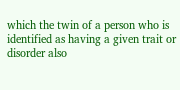which the twin of a person who is
identified as having a given trait or disorder also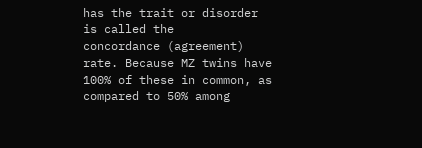has the trait or disorder is called the
concordance (agreement) rate. Because MZ twins have 100% of these in common, as
compared to 50% among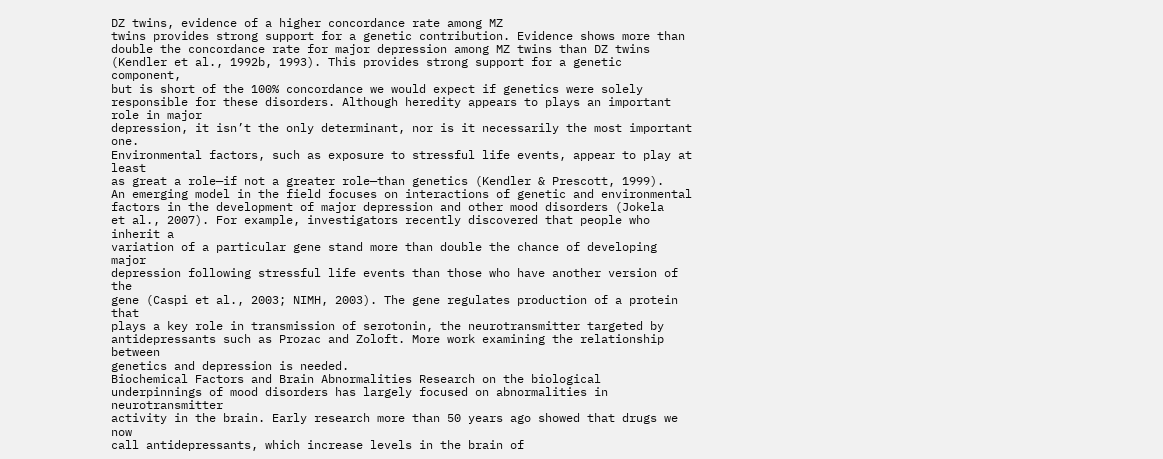DZ twins, evidence of a higher concordance rate among MZ
twins provides strong support for a genetic contribution. Evidence shows more than
double the concordance rate for major depression among MZ twins than DZ twins
(Kendler et al., 1992b, 1993). This provides strong support for a genetic component,
but is short of the 100% concordance we would expect if genetics were solely responsible for these disorders. Although heredity appears to plays an important role in major
depression, it isn’t the only determinant, nor is it necessarily the most important one.
Environmental factors, such as exposure to stressful life events, appear to play at least
as great a role—if not a greater role—than genetics (Kendler & Prescott, 1999).
An emerging model in the field focuses on interactions of genetic and environmental factors in the development of major depression and other mood disorders (Jokela
et al., 2007). For example, investigators recently discovered that people who inherit a
variation of a particular gene stand more than double the chance of developing major
depression following stressful life events than those who have another version of the
gene (Caspi et al., 2003; NIMH, 2003). The gene regulates production of a protein that
plays a key role in transmission of serotonin, the neurotransmitter targeted by antidepressants such as Prozac and Zoloft. More work examining the relationship between
genetics and depression is needed.
Biochemical Factors and Brain Abnormalities Research on the biological underpinnings of mood disorders has largely focused on abnormalities in neurotransmitter
activity in the brain. Early research more than 50 years ago showed that drugs we now
call antidepressants, which increase levels in the brain of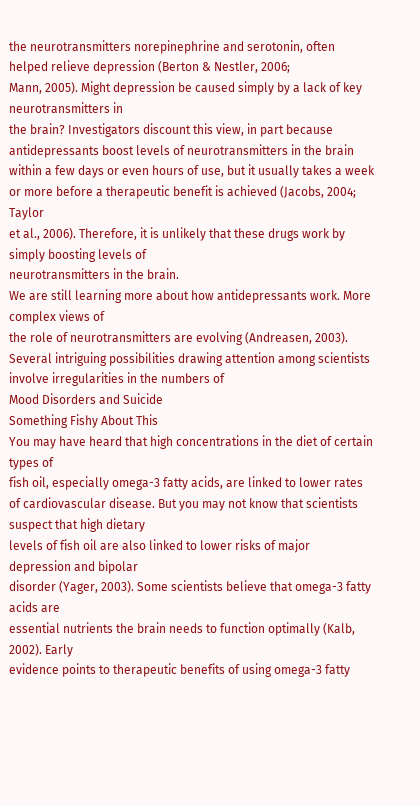the neurotransmitters norepinephrine and serotonin, often helped relieve depression (Berton & Nestler, 2006;
Mann, 2005). Might depression be caused simply by a lack of key neurotransmitters in
the brain? Investigators discount this view, in part because antidepressants boost levels of neurotransmitters in the brain within a few days or even hours of use, but it usually takes a week or more before a therapeutic benefit is achieved (Jacobs, 2004; Taylor
et al., 2006). Therefore, it is unlikely that these drugs work by simply boosting levels of
neurotransmitters in the brain.
We are still learning more about how antidepressants work. More complex views of
the role of neurotransmitters are evolving (Andreasen, 2003). Several intriguing possibilities drawing attention among scientists involve irregularities in the numbers of
Mood Disorders and Suicide
Something Fishy About This
You may have heard that high concentrations in the diet of certain types of
fish oil, especially omega-3 fatty acids, are linked to lower rates of cardiovascular disease. But you may not know that scientists suspect that high dietary
levels of fish oil are also linked to lower risks of major depression and bipolar
disorder (Yager, 2003). Some scientists believe that omega-3 fatty acids are
essential nutrients the brain needs to function optimally (Kalb, 2002). Early
evidence points to therapeutic benefits of using omega-3 fatty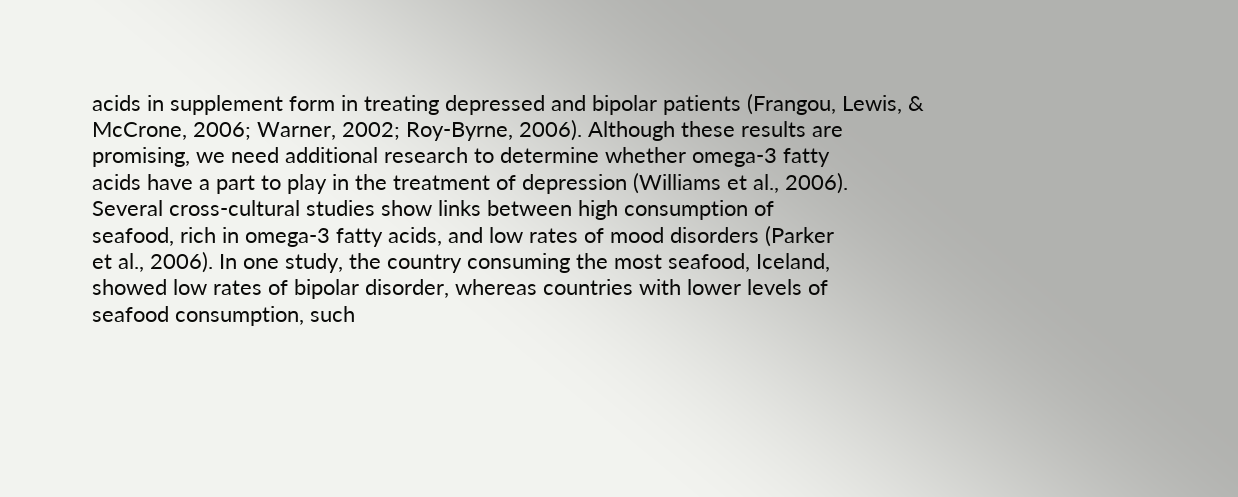acids in supplement form in treating depressed and bipolar patients (Frangou, Lewis, &
McCrone, 2006; Warner, 2002; Roy-Byrne, 2006). Although these results are
promising, we need additional research to determine whether omega-3 fatty
acids have a part to play in the treatment of depression (Williams et al., 2006).
Several cross-cultural studies show links between high consumption of
seafood, rich in omega-3 fatty acids, and low rates of mood disorders (Parker
et al., 2006). In one study, the country consuming the most seafood, Iceland,
showed low rates of bipolar disorder, whereas countries with lower levels of
seafood consumption, such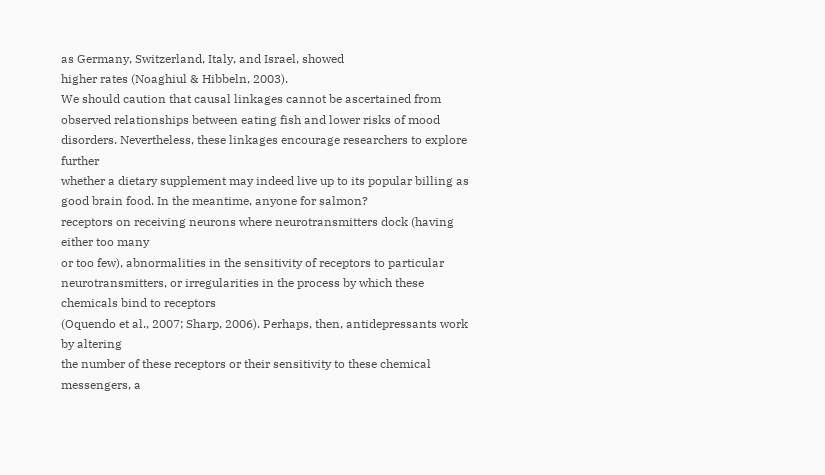as Germany, Switzerland, Italy, and Israel, showed
higher rates (Noaghiul & Hibbeln, 2003).
We should caution that causal linkages cannot be ascertained from
observed relationships between eating fish and lower risks of mood disorders. Nevertheless, these linkages encourage researchers to explore further
whether a dietary supplement may indeed live up to its popular billing as
good brain food. In the meantime, anyone for salmon?
receptors on receiving neurons where neurotransmitters dock (having either too many
or too few), abnormalities in the sensitivity of receptors to particular neurotransmitters, or irregularities in the process by which these chemicals bind to receptors
(Oquendo et al., 2007; Sharp, 2006). Perhaps, then, antidepressants work by altering
the number of these receptors or their sensitivity to these chemical messengers, a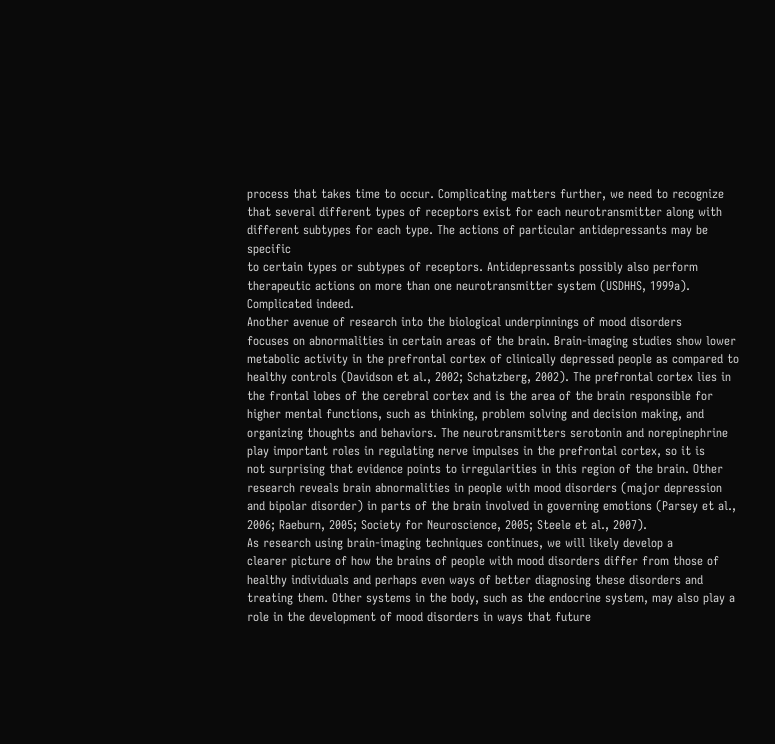process that takes time to occur. Complicating matters further, we need to recognize
that several different types of receptors exist for each neurotransmitter along with different subtypes for each type. The actions of particular antidepressants may be specific
to certain types or subtypes of receptors. Antidepressants possibly also perform
therapeutic actions on more than one neurotransmitter system (USDHHS, 1999a).
Complicated indeed.
Another avenue of research into the biological underpinnings of mood disorders
focuses on abnormalities in certain areas of the brain. Brain-imaging studies show lower
metabolic activity in the prefrontal cortex of clinically depressed people as compared to
healthy controls (Davidson et al., 2002; Schatzberg, 2002). The prefrontal cortex lies in
the frontal lobes of the cerebral cortex and is the area of the brain responsible for
higher mental functions, such as thinking, problem solving and decision making, and
organizing thoughts and behaviors. The neurotransmitters serotonin and norepinephrine play important roles in regulating nerve impulses in the prefrontal cortex, so it is
not surprising that evidence points to irregularities in this region of the brain. Other
research reveals brain abnormalities in people with mood disorders (major depression
and bipolar disorder) in parts of the brain involved in governing emotions (Parsey et al.,
2006; Raeburn, 2005; Society for Neuroscience, 2005; Steele et al., 2007).
As research using brain-imaging techniques continues, we will likely develop a
clearer picture of how the brains of people with mood disorders differ from those of
healthy individuals and perhaps even ways of better diagnosing these disorders and
treating them. Other systems in the body, such as the endocrine system, may also play a
role in the development of mood disorders in ways that future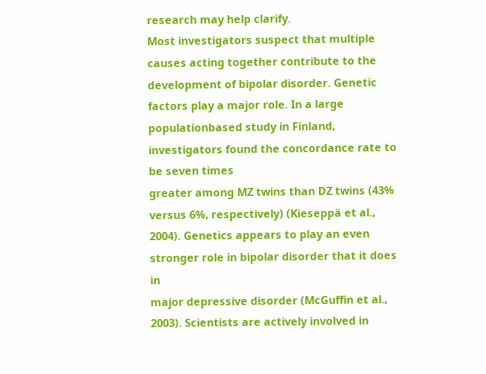research may help clarify.
Most investigators suspect that multiple causes acting together contribute to the development of bipolar disorder. Genetic factors play a major role. In a large populationbased study in Finland, investigators found the concordance rate to be seven times
greater among MZ twins than DZ twins (43% versus 6%, respectively) (Kieseppä et al.,
2004). Genetics appears to play an even stronger role in bipolar disorder that it does in
major depressive disorder (McGuffin et al., 2003). Scientists are actively involved in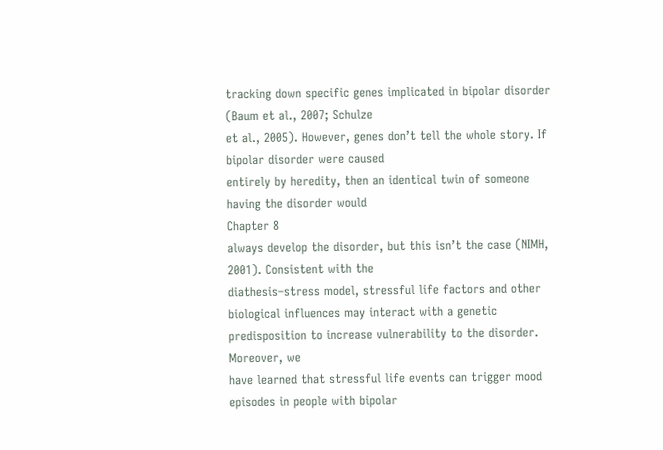tracking down specific genes implicated in bipolar disorder (Baum et al., 2007; Schulze
et al., 2005). However, genes don’t tell the whole story. If bipolar disorder were caused
entirely by heredity, then an identical twin of someone having the disorder would
Chapter 8
always develop the disorder, but this isn’t the case (NIMH, 2001). Consistent with the
diathesis–stress model, stressful life factors and other biological influences may interact with a genetic predisposition to increase vulnerability to the disorder. Moreover, we
have learned that stressful life events can trigger mood episodes in people with bipolar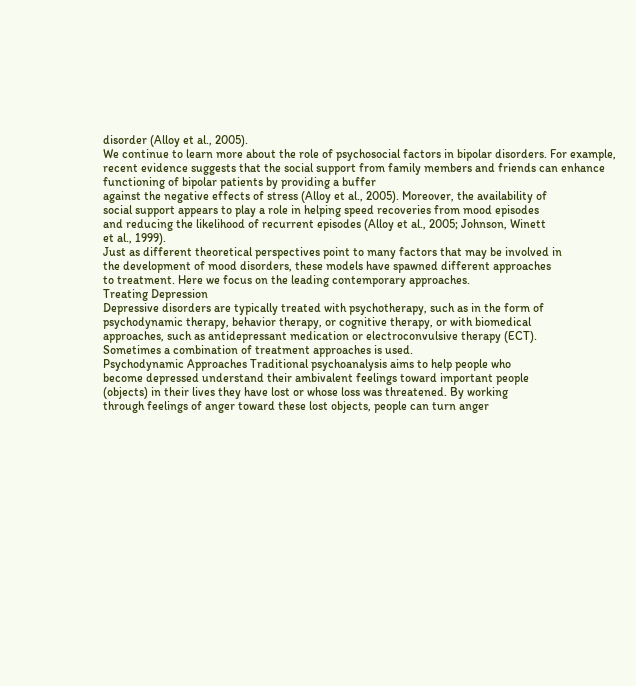disorder (Alloy et al., 2005).
We continue to learn more about the role of psychosocial factors in bipolar disorders. For example, recent evidence suggests that the social support from family members and friends can enhance functioning of bipolar patients by providing a buffer
against the negative effects of stress (Alloy et al., 2005). Moreover, the availability of
social support appears to play a role in helping speed recoveries from mood episodes
and reducing the likelihood of recurrent episodes (Alloy et al., 2005; Johnson, Winett
et al., 1999).
Just as different theoretical perspectives point to many factors that may be involved in
the development of mood disorders, these models have spawned different approaches
to treatment. Here we focus on the leading contemporary approaches.
Treating Depression
Depressive disorders are typically treated with psychotherapy, such as in the form of
psychodynamic therapy, behavior therapy, or cognitive therapy, or with biomedical
approaches, such as antidepressant medication or electroconvulsive therapy (ECT).
Sometimes a combination of treatment approaches is used.
Psychodynamic Approaches Traditional psychoanalysis aims to help people who
become depressed understand their ambivalent feelings toward important people
(objects) in their lives they have lost or whose loss was threatened. By working
through feelings of anger toward these lost objects, people can turn anger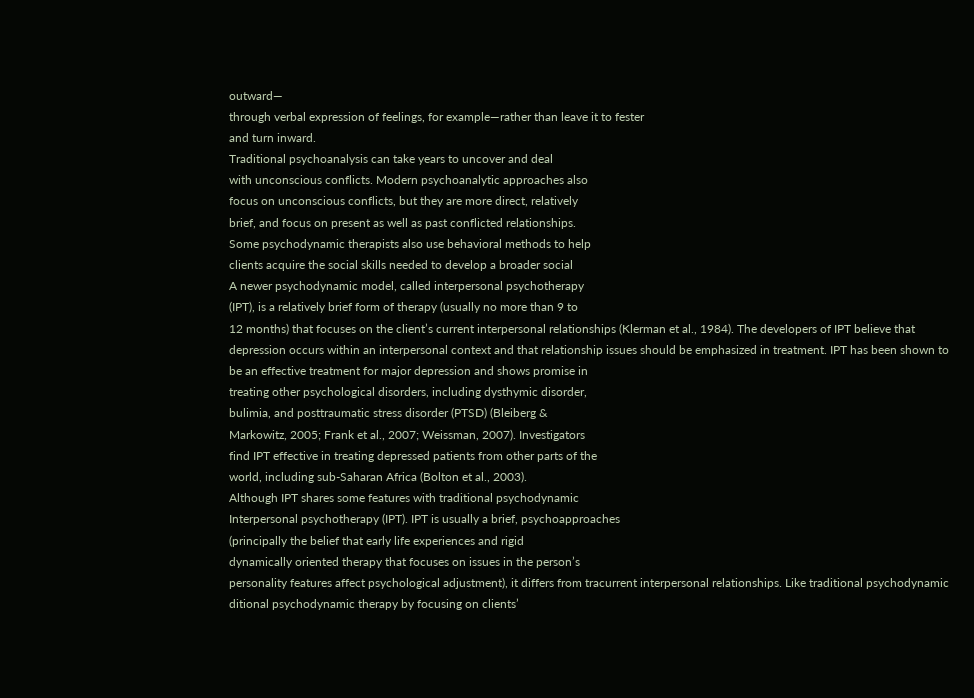outward—
through verbal expression of feelings, for example—rather than leave it to fester
and turn inward.
Traditional psychoanalysis can take years to uncover and deal
with unconscious conflicts. Modern psychoanalytic approaches also
focus on unconscious conflicts, but they are more direct, relatively
brief, and focus on present as well as past conflicted relationships.
Some psychodynamic therapists also use behavioral methods to help
clients acquire the social skills needed to develop a broader social
A newer psychodynamic model, called interpersonal psychotherapy
(IPT), is a relatively brief form of therapy (usually no more than 9 to
12 months) that focuses on the client’s current interpersonal relationships (Klerman et al., 1984). The developers of IPT believe that
depression occurs within an interpersonal context and that relationship issues should be emphasized in treatment. IPT has been shown to
be an effective treatment for major depression and shows promise in
treating other psychological disorders, including dysthymic disorder,
bulimia, and posttraumatic stress disorder (PTSD) (Bleiberg &
Markowitz, 2005; Frank et al., 2007; Weissman, 2007). Investigators
find IPT effective in treating depressed patients from other parts of the
world, including sub-Saharan Africa (Bolton et al., 2003).
Although IPT shares some features with traditional psychodynamic
Interpersonal psychotherapy (IPT). IPT is usually a brief, psychoapproaches
(principally the belief that early life experiences and rigid
dynamically oriented therapy that focuses on issues in the person’s
personality features affect psychological adjustment), it differs from tracurrent interpersonal relationships. Like traditional psychodynamic
ditional psychodynamic therapy by focusing on clients’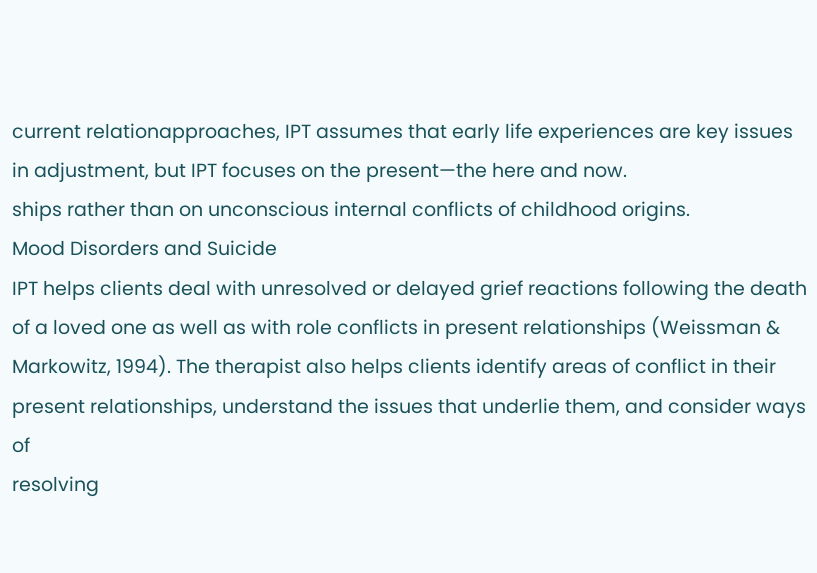current relationapproaches, IPT assumes that early life experiences are key issues
in adjustment, but IPT focuses on the present—the here and now.
ships rather than on unconscious internal conflicts of childhood origins.
Mood Disorders and Suicide
IPT helps clients deal with unresolved or delayed grief reactions following the death
of a loved one as well as with role conflicts in present relationships (Weissman &
Markowitz, 1994). The therapist also helps clients identify areas of conflict in their
present relationships, understand the issues that underlie them, and consider ways of
resolving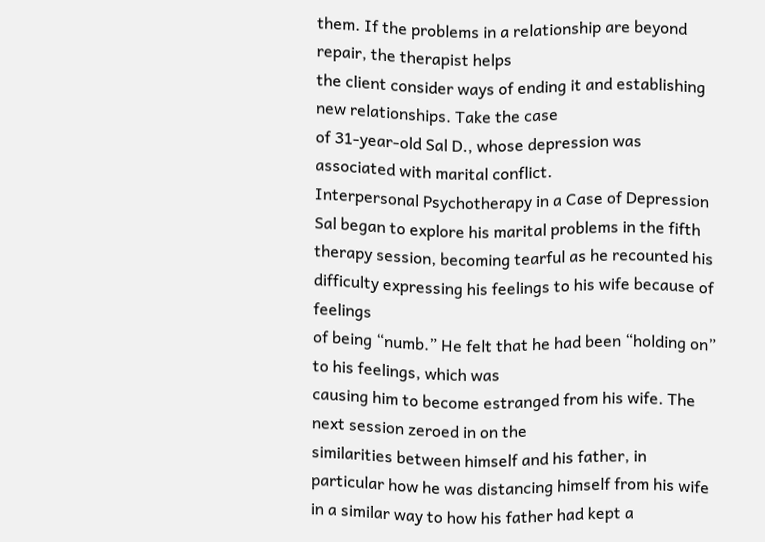them. If the problems in a relationship are beyond repair, the therapist helps
the client consider ways of ending it and establishing new relationships. Take the case
of 31-year-old Sal D., whose depression was associated with marital conflict.
Interpersonal Psychotherapy in a Case of Depression
Sal began to explore his marital problems in the fifth therapy session, becoming tearful as he recounted his difficulty expressing his feelings to his wife because of feelings
of being “numb.” He felt that he had been “holding on” to his feelings, which was
causing him to become estranged from his wife. The next session zeroed in on the
similarities between himself and his father, in particular how he was distancing himself from his wife in a similar way to how his father had kept a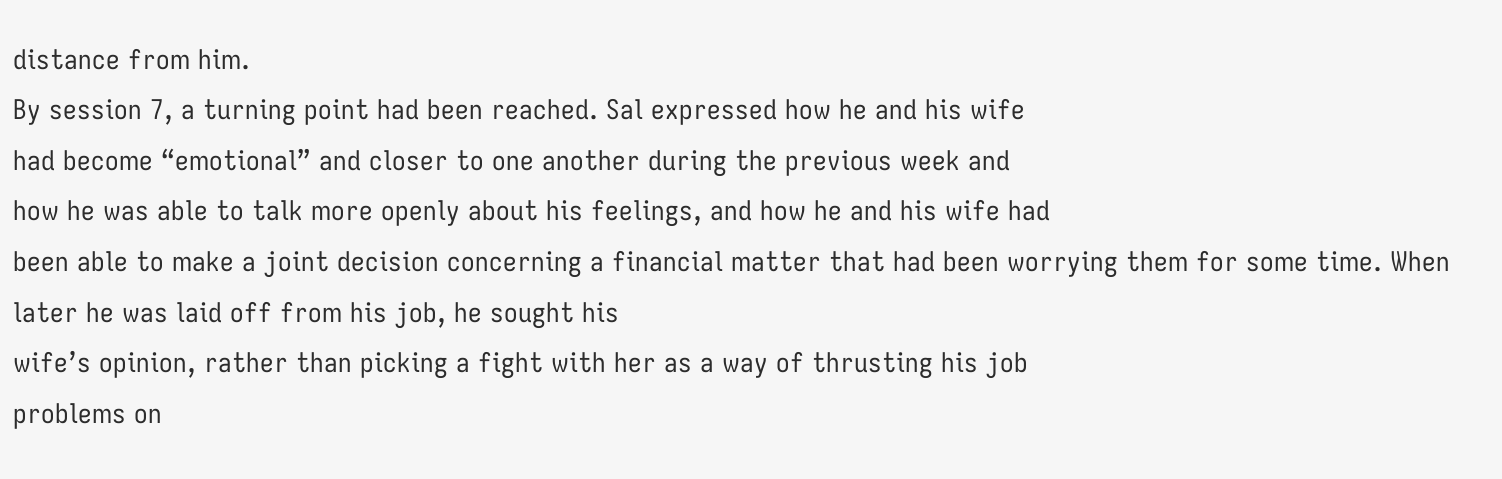distance from him.
By session 7, a turning point had been reached. Sal expressed how he and his wife
had become “emotional” and closer to one another during the previous week and
how he was able to talk more openly about his feelings, and how he and his wife had
been able to make a joint decision concerning a financial matter that had been worrying them for some time. When later he was laid off from his job, he sought his
wife’s opinion, rather than picking a fight with her as a way of thrusting his job
problems on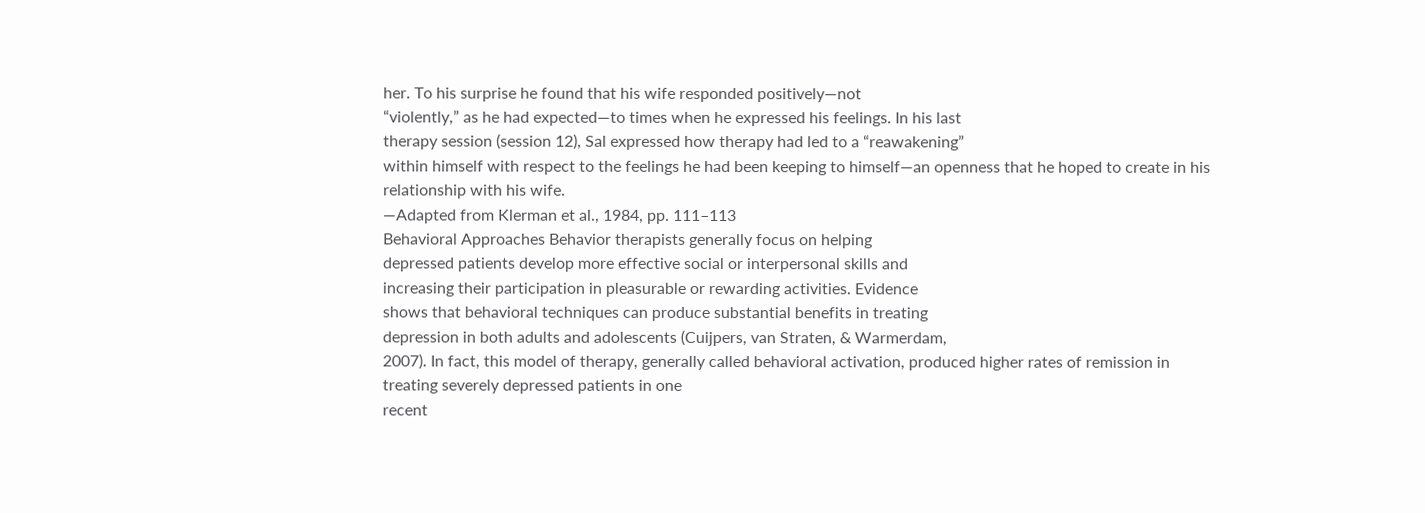her. To his surprise he found that his wife responded positively—not
“violently,” as he had expected—to times when he expressed his feelings. In his last
therapy session (session 12), Sal expressed how therapy had led to a “reawakening”
within himself with respect to the feelings he had been keeping to himself—an openness that he hoped to create in his relationship with his wife.
—Adapted from Klerman et al., 1984, pp. 111–113
Behavioral Approaches Behavior therapists generally focus on helping
depressed patients develop more effective social or interpersonal skills and
increasing their participation in pleasurable or rewarding activities. Evidence
shows that behavioral techniques can produce substantial benefits in treating
depression in both adults and adolescents (Cuijpers, van Straten, & Warmerdam,
2007). In fact, this model of therapy, generally called behavioral activation, produced higher rates of remission in treating severely depressed patients in one
recent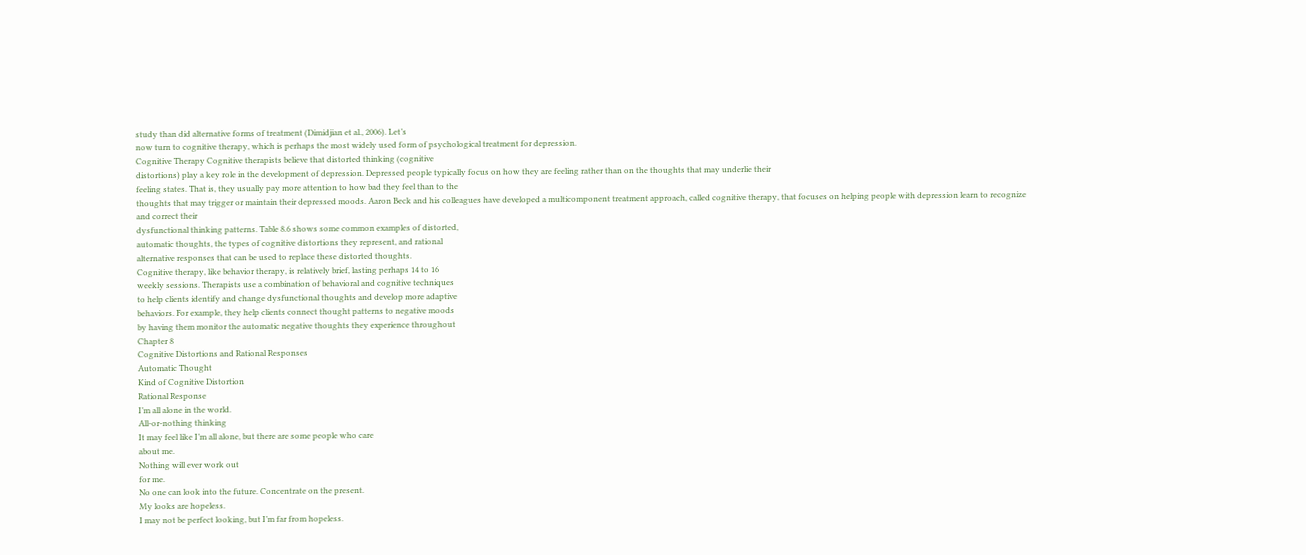study than did alternative forms of treatment (Dimidjian et al., 2006). Let’s
now turn to cognitive therapy, which is perhaps the most widely used form of psychological treatment for depression.
Cognitive Therapy Cognitive therapists believe that distorted thinking (cognitive
distortions) play a key role in the development of depression. Depressed people typically focus on how they are feeling rather than on the thoughts that may underlie their
feeling states. That is, they usually pay more attention to how bad they feel than to the
thoughts that may trigger or maintain their depressed moods. Aaron Beck and his colleagues have developed a multicomponent treatment approach, called cognitive therapy, that focuses on helping people with depression learn to recognize and correct their
dysfunctional thinking patterns. Table 8.6 shows some common examples of distorted,
automatic thoughts, the types of cognitive distortions they represent, and rational
alternative responses that can be used to replace these distorted thoughts.
Cognitive therapy, like behavior therapy, is relatively brief, lasting perhaps 14 to 16
weekly sessions. Therapists use a combination of behavioral and cognitive techniques
to help clients identify and change dysfunctional thoughts and develop more adaptive
behaviors. For example, they help clients connect thought patterns to negative moods
by having them monitor the automatic negative thoughts they experience throughout
Chapter 8
Cognitive Distortions and Rational Responses
Automatic Thought
Kind of Cognitive Distortion
Rational Response
I’m all alone in the world.
All-or-nothing thinking
It may feel like I’m all alone, but there are some people who care
about me.
Nothing will ever work out
for me.
No one can look into the future. Concentrate on the present.
My looks are hopeless.
I may not be perfect looking, but I’m far from hopeless.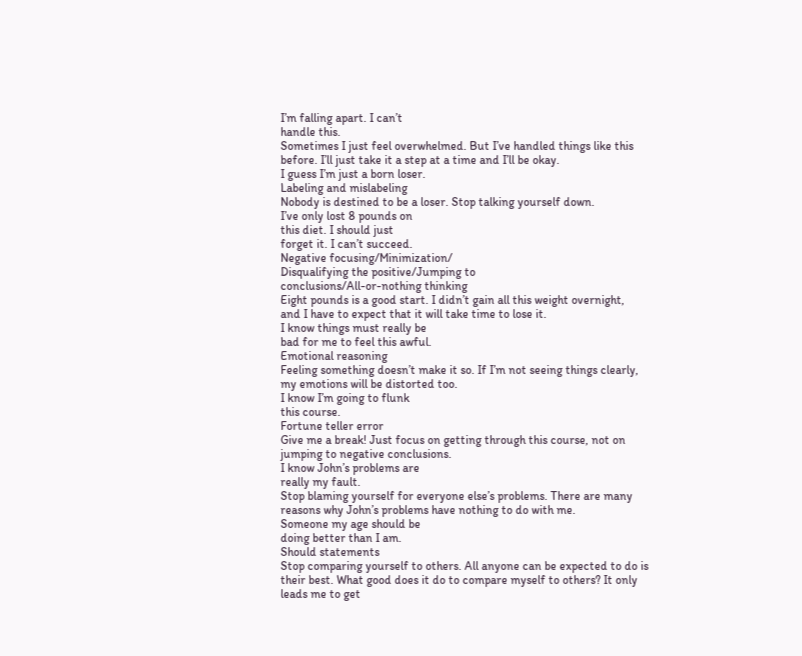I’m falling apart. I can’t
handle this.
Sometimes I just feel overwhelmed. But I’ve handled things like this
before. I’ll just take it a step at a time and I’ll be okay.
I guess I’m just a born loser.
Labeling and mislabeling
Nobody is destined to be a loser. Stop talking yourself down.
I’ve only lost 8 pounds on
this diet. I should just
forget it. I can’t succeed.
Negative focusing/Minimization/
Disqualifying the positive/Jumping to
conclusions/All-or-nothing thinking
Eight pounds is a good start. I didn’t gain all this weight overnight,
and I have to expect that it will take time to lose it.
I know things must really be
bad for me to feel this awful.
Emotional reasoning
Feeling something doesn’t make it so. If I’m not seeing things clearly,
my emotions will be distorted too.
I know I’m going to flunk
this course.
Fortune teller error
Give me a break! Just focus on getting through this course, not on
jumping to negative conclusions.
I know John’s problems are
really my fault.
Stop blaming yourself for everyone else’s problems. There are many
reasons why John’s problems have nothing to do with me.
Someone my age should be
doing better than I am.
Should statements
Stop comparing yourself to others. All anyone can be expected to do is
their best. What good does it do to compare myself to others? It only
leads me to get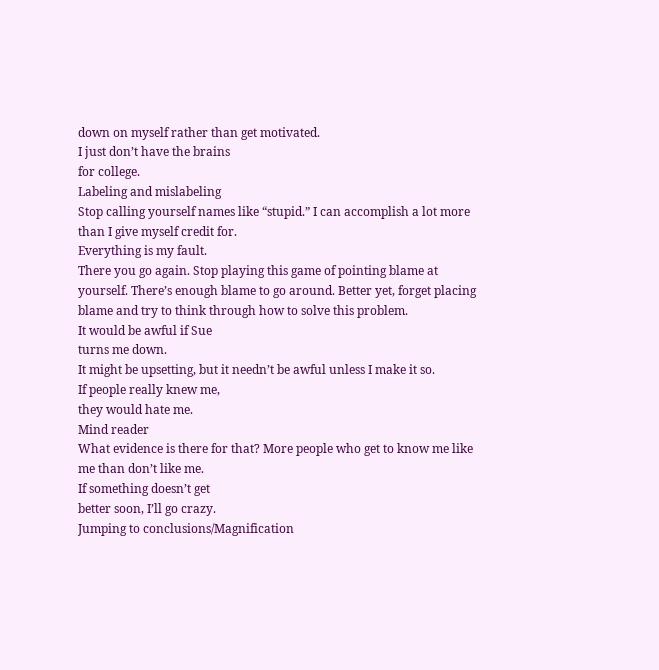down on myself rather than get motivated.
I just don’t have the brains
for college.
Labeling and mislabeling
Stop calling yourself names like “stupid.” I can accomplish a lot more
than I give myself credit for.
Everything is my fault.
There you go again. Stop playing this game of pointing blame at
yourself. There’s enough blame to go around. Better yet, forget placing
blame and try to think through how to solve this problem.
It would be awful if Sue
turns me down.
It might be upsetting, but it needn’t be awful unless I make it so.
If people really knew me,
they would hate me.
Mind reader
What evidence is there for that? More people who get to know me like
me than don’t like me.
If something doesn’t get
better soon, I’ll go crazy.
Jumping to conclusions/Magnification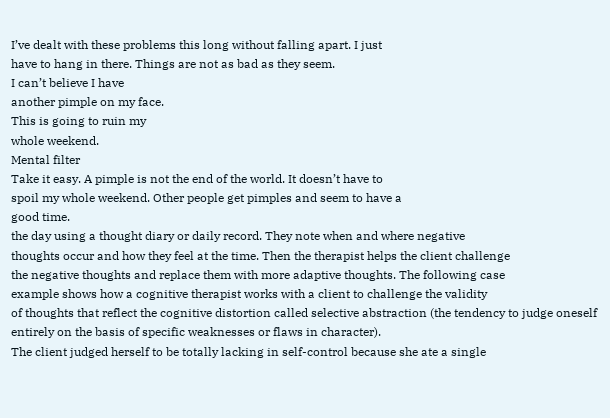I’ve dealt with these problems this long without falling apart. I just
have to hang in there. Things are not as bad as they seem.
I can’t believe I have
another pimple on my face.
This is going to ruin my
whole weekend.
Mental filter
Take it easy. A pimple is not the end of the world. It doesn’t have to
spoil my whole weekend. Other people get pimples and seem to have a
good time.
the day using a thought diary or daily record. They note when and where negative
thoughts occur and how they feel at the time. Then the therapist helps the client challenge
the negative thoughts and replace them with more adaptive thoughts. The following case
example shows how a cognitive therapist works with a client to challenge the validity
of thoughts that reflect the cognitive distortion called selective abstraction (the tendency to judge oneself entirely on the basis of specific weaknesses or flaws in character).
The client judged herself to be totally lacking in self-control because she ate a single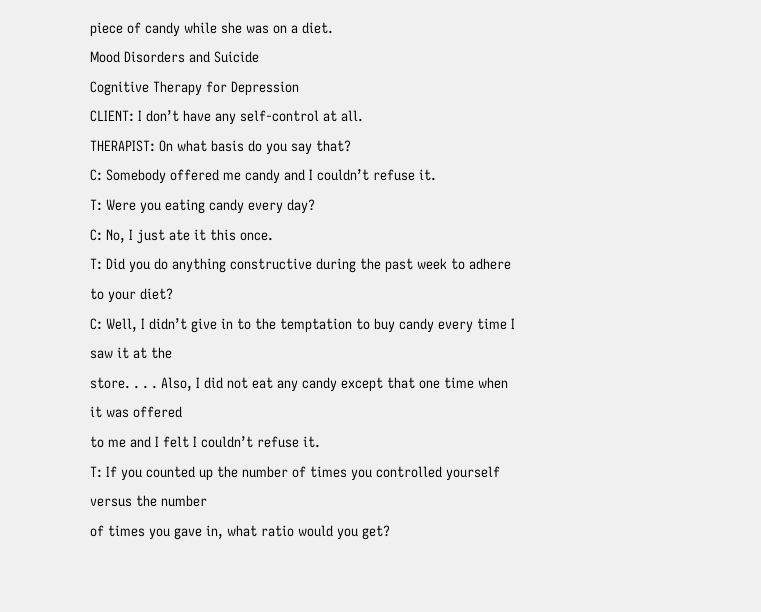piece of candy while she was on a diet.
Mood Disorders and Suicide
Cognitive Therapy for Depression
CLIENT: I don’t have any self-control at all.
THERAPIST: On what basis do you say that?
C: Somebody offered me candy and I couldn’t refuse it.
T: Were you eating candy every day?
C: No, I just ate it this once.
T: Did you do anything constructive during the past week to adhere to your diet?
C: Well, I didn’t give in to the temptation to buy candy every time I saw it at the
store. . . . Also, I did not eat any candy except that one time when it was offered
to me and I felt I couldn’t refuse it.
T: If you counted up the number of times you controlled yourself versus the number
of times you gave in, what ratio would you get?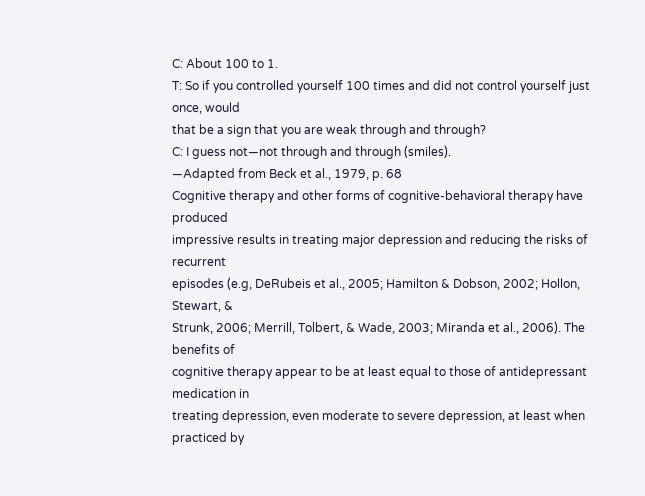C: About 100 to 1.
T: So if you controlled yourself 100 times and did not control yourself just once, would
that be a sign that you are weak through and through?
C: I guess not—not through and through (smiles).
—Adapted from Beck et al., 1979, p. 68
Cognitive therapy and other forms of cognitive-behavioral therapy have produced
impressive results in treating major depression and reducing the risks of recurrent
episodes (e.g, DeRubeis et al., 2005; Hamilton & Dobson, 2002; Hollon, Stewart, &
Strunk, 2006; Merrill, Tolbert, & Wade, 2003; Miranda et al., 2006). The benefits of
cognitive therapy appear to be at least equal to those of antidepressant medication in
treating depression, even moderate to severe depression, at least when practiced by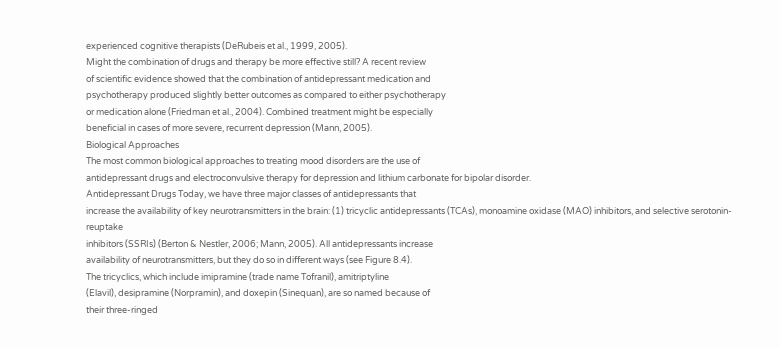experienced cognitive therapists (DeRubeis et al., 1999, 2005).
Might the combination of drugs and therapy be more effective still? A recent review
of scientific evidence showed that the combination of antidepressant medication and
psychotherapy produced slightly better outcomes as compared to either psychotherapy
or medication alone (Friedman et al., 2004). Combined treatment might be especially
beneficial in cases of more severe, recurrent depression (Mann, 2005).
Biological Approaches
The most common biological approaches to treating mood disorders are the use of
antidepressant drugs and electroconvulsive therapy for depression and lithium carbonate for bipolar disorder.
Antidepressant Drugs Today, we have three major classes of antidepressants that
increase the availability of key neurotransmitters in the brain: (1) tricyclic antidepressants (TCAs), monoamine oxidase (MAO) inhibitors, and selective serotonin-reuptake
inhibitors (SSRIs) (Berton & Nestler, 2006; Mann, 2005). All antidepressants increase
availability of neurotransmitters, but they do so in different ways (see Figure 8.4).
The tricyclics, which include imipramine (trade name Tofranil), amitriptyline
(Elavil), desipramine (Norpramin), and doxepin (Sinequan), are so named because of
their three-ringed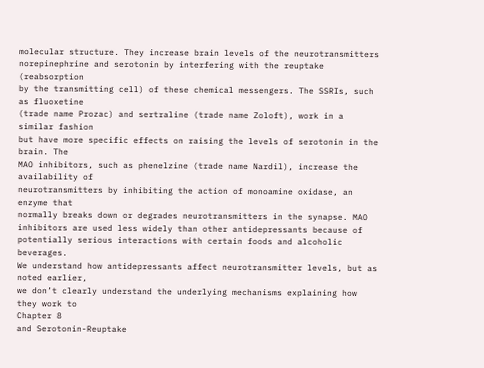molecular structure. They increase brain levels of the neurotransmitters norepinephrine and serotonin by interfering with the reuptake (reabsorption
by the transmitting cell) of these chemical messengers. The SSRIs, such as fluoxetine
(trade name Prozac) and sertraline (trade name Zoloft), work in a similar fashion
but have more specific effects on raising the levels of serotonin in the brain. The
MAO inhibitors, such as phenelzine (trade name Nardil), increase the availability of
neurotransmitters by inhibiting the action of monoamine oxidase, an enzyme that
normally breaks down or degrades neurotransmitters in the synapse. MAO
inhibitors are used less widely than other antidepressants because of potentially serious interactions with certain foods and alcoholic beverages.
We understand how antidepressants affect neurotransmitter levels, but as noted earlier,
we don’t clearly understand the underlying mechanisms explaining how they work to
Chapter 8
and Serotonin-Reuptake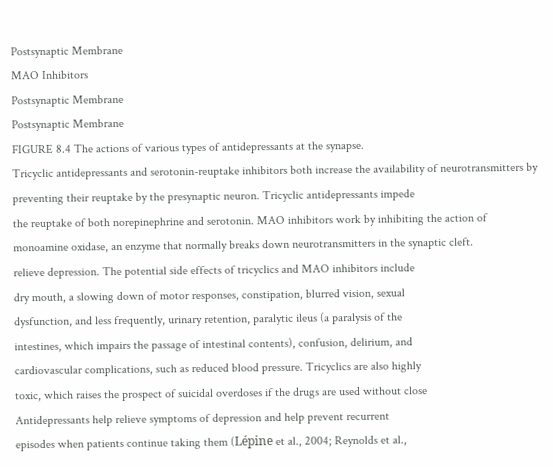Postsynaptic Membrane
MAO Inhibitors
Postsynaptic Membrane
Postsynaptic Membrane
FIGURE 8.4 The actions of various types of antidepressants at the synapse.
Tricyclic antidepressants and serotonin-reuptake inhibitors both increase the availability of neurotransmitters by preventing their reuptake by the presynaptic neuron. Tricyclic antidepressants impede
the reuptake of both norepinephrine and serotonin. MAO inhibitors work by inhibiting the action of
monoamine oxidase, an enzyme that normally breaks down neurotransmitters in the synaptic cleft.
relieve depression. The potential side effects of tricyclics and MAO inhibitors include
dry mouth, a slowing down of motor responses, constipation, blurred vision, sexual
dysfunction, and less frequently, urinary retention, paralytic ileus (a paralysis of the
intestines, which impairs the passage of intestinal contents), confusion, delirium, and
cardiovascular complications, such as reduced blood pressure. Tricyclics are also highly
toxic, which raises the prospect of suicidal overdoses if the drugs are used without close
Antidepressants help relieve symptoms of depression and help prevent recurrent
episodes when patients continue taking them (Lépine et al., 2004; Reynolds et al.,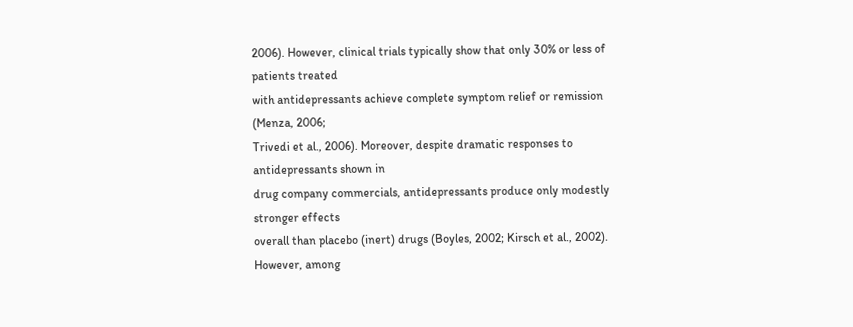2006). However, clinical trials typically show that only 30% or less of patients treated
with antidepressants achieve complete symptom relief or remission (Menza, 2006;
Trivedi et al., 2006). Moreover, despite dramatic responses to antidepressants shown in
drug company commercials, antidepressants produce only modestly stronger effects
overall than placebo (inert) drugs (Boyles, 2002; Kirsch et al., 2002). However, among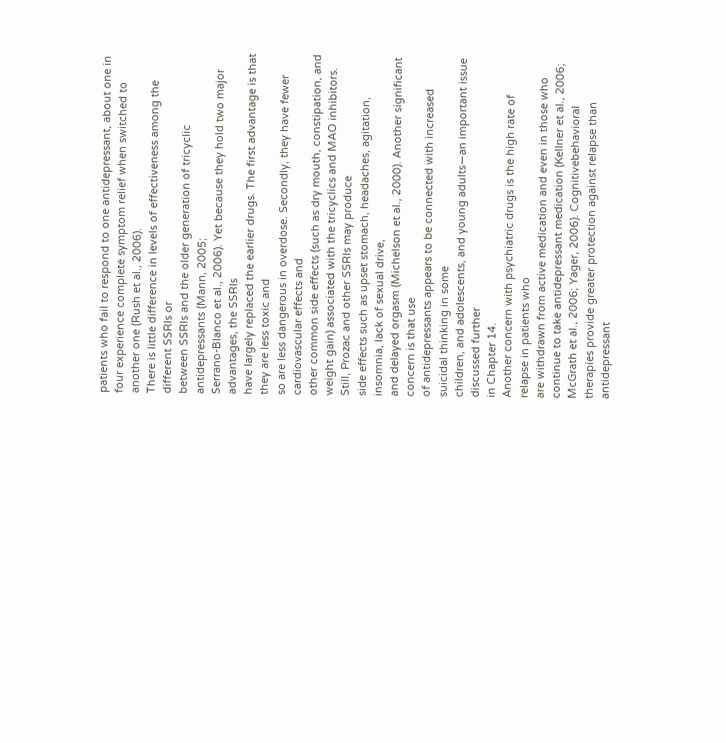patients who fail to respond to one antidepressant, about one in four experience complete symptom relief when switched to another one (Rush et al., 2006).
There is little difference in levels of effectiveness among the different SSRIs or
between SSRIs and the older generation of tricyclic antidepressants (Mann, 2005;
Serrano-Blanco et al., 2006). Yet because they hold two major advantages, the SSRIs
have largely replaced the earlier drugs. The first advantage is that they are less toxic and
so are less dangerous in overdose. Secondly, they have fewer cardiovascular effects and
other common side effects (such as dry mouth, constipation, and weight gain) associated with the tricyclics and MAO inhibitors. Still, Prozac and other SSRIs may produce
side effects such as upset stomach, headaches, agitation, insomnia, lack of sexual drive,
and delayed orgasm (Michelson et al., 2000). Another significant concern is that use
of antidepressants appears to be connected with increased suicidal thinking in some
children, and adolescents, and young adults—an important issue discussed further
in Chapter 14.
Another concern with psychiatric drugs is the high rate of relapse in patients who
are withdrawn from active medication and even in those who continue to take antidepressant medication (Kellner et al., 2006; McGrath et al., 2006; Yager, 2006). Cognitivebehavioral therapies provide greater protection against relapse than antidepressant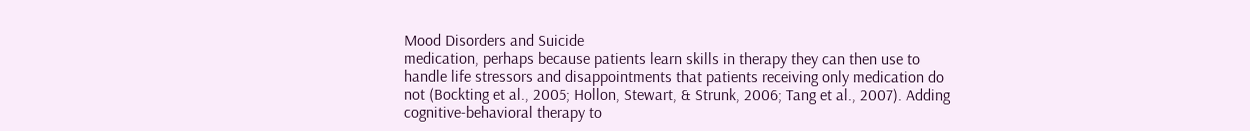Mood Disorders and Suicide
medication, perhaps because patients learn skills in therapy they can then use to
handle life stressors and disappointments that patients receiving only medication do
not (Bockting et al., 2005; Hollon, Stewart, & Strunk, 2006; Tang et al., 2007). Adding
cognitive-behavioral therapy to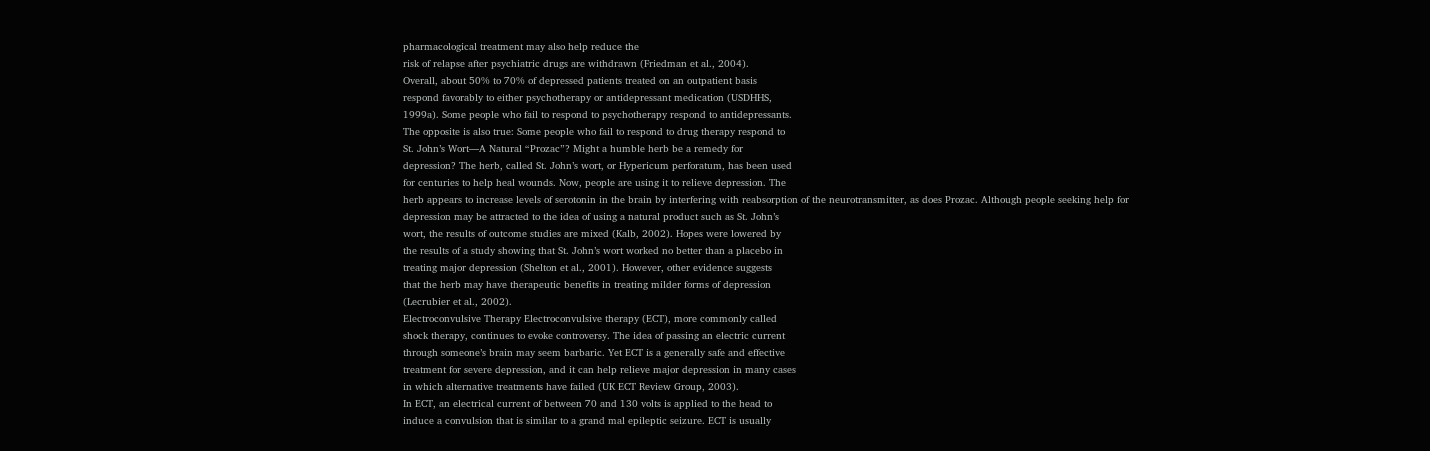pharmacological treatment may also help reduce the
risk of relapse after psychiatric drugs are withdrawn (Friedman et al., 2004).
Overall, about 50% to 70% of depressed patients treated on an outpatient basis
respond favorably to either psychotherapy or antidepressant medication (USDHHS,
1999a). Some people who fail to respond to psychotherapy respond to antidepressants.
The opposite is also true: Some people who fail to respond to drug therapy respond to
St. John’s Wort—A Natural “Prozac”? Might a humble herb be a remedy for
depression? The herb, called St. John’s wort, or Hypericum perforatum, has been used
for centuries to help heal wounds. Now, people are using it to relieve depression. The
herb appears to increase levels of serotonin in the brain by interfering with reabsorption of the neurotransmitter, as does Prozac. Although people seeking help for
depression may be attracted to the idea of using a natural product such as St. John’s
wort, the results of outcome studies are mixed (Kalb, 2002). Hopes were lowered by
the results of a study showing that St. John’s wort worked no better than a placebo in
treating major depression (Shelton et al., 2001). However, other evidence suggests
that the herb may have therapeutic benefits in treating milder forms of depression
(Lecrubier et al., 2002).
Electroconvulsive Therapy Electroconvulsive therapy (ECT), more commonly called
shock therapy, continues to evoke controversy. The idea of passing an electric current
through someone’s brain may seem barbaric. Yet ECT is a generally safe and effective
treatment for severe depression, and it can help relieve major depression in many cases
in which alternative treatments have failed (UK ECT Review Group, 2003).
In ECT, an electrical current of between 70 and 130 volts is applied to the head to
induce a convulsion that is similar to a grand mal epileptic seizure. ECT is usually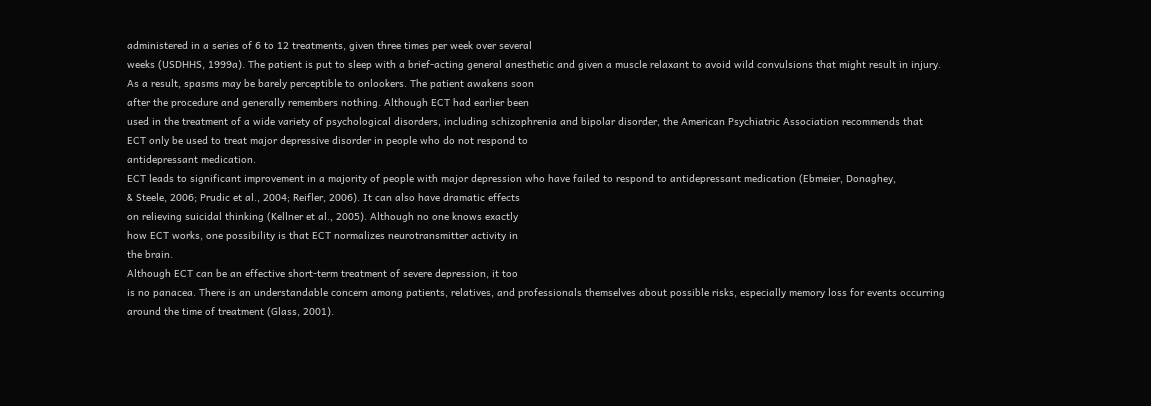administered in a series of 6 to 12 treatments, given three times per week over several
weeks (USDHHS, 1999a). The patient is put to sleep with a brief-acting general anesthetic and given a muscle relaxant to avoid wild convulsions that might result in injury.
As a result, spasms may be barely perceptible to onlookers. The patient awakens soon
after the procedure and generally remembers nothing. Although ECT had earlier been
used in the treatment of a wide variety of psychological disorders, including schizophrenia and bipolar disorder, the American Psychiatric Association recommends that
ECT only be used to treat major depressive disorder in people who do not respond to
antidepressant medication.
ECT leads to significant improvement in a majority of people with major depression who have failed to respond to antidepressant medication (Ebmeier, Donaghey,
& Steele, 2006; Prudic et al., 2004; Reifler, 2006). It can also have dramatic effects
on relieving suicidal thinking (Kellner et al., 2005). Although no one knows exactly
how ECT works, one possibility is that ECT normalizes neurotransmitter activity in
the brain.
Although ECT can be an effective short-term treatment of severe depression, it too
is no panacea. There is an understandable concern among patients, relatives, and professionals themselves about possible risks, especially memory loss for events occurring
around the time of treatment (Glass, 2001).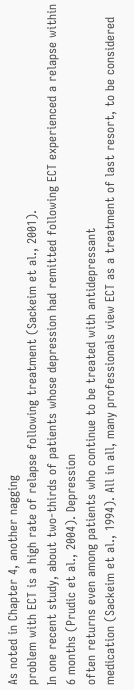As noted in Chapter 4, another nagging
problem with ECT is a high rate of relapse following treatment (Sackeim et al., 2001).
In one recent study, about two-thirds of patients whose depression had remitted following ECT experienced a relapse within 6 months (Prudic et al., 2004). Depression
often returns even among patients who continue to be treated with antidepressant
medication (Sackeim et al., 1994). All in all, many professionals view ECT as a treatment of last resort, to be considered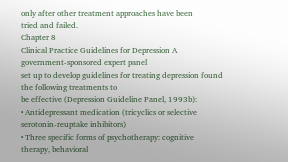only after other treatment approaches have been
tried and failed.
Chapter 8
Clinical Practice Guidelines for Depression A government-sponsored expert panel
set up to develop guidelines for treating depression found the following treatments to
be effective (Depression Guideline Panel, 1993b):
• Antidepressant medication (tricyclics or selective serotonin-reuptake inhibitors)
• Three specific forms of psychotherapy: cognitive therapy, behavioral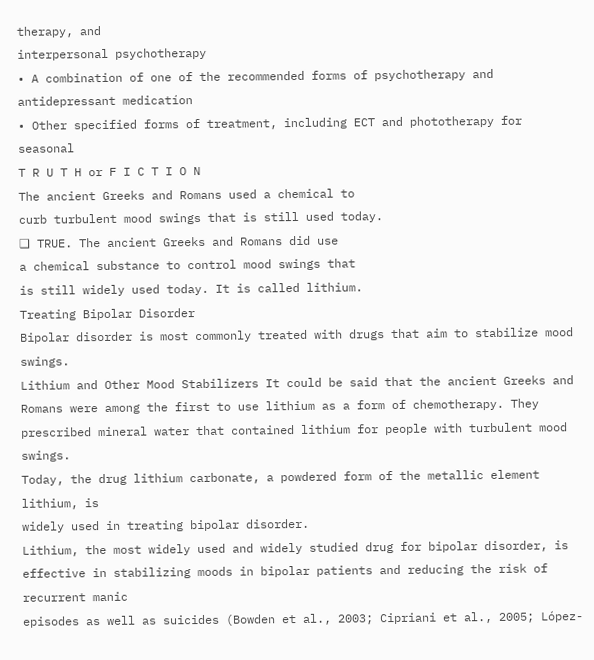therapy, and
interpersonal psychotherapy
• A combination of one of the recommended forms of psychotherapy and antidepressant medicatíon
• Other specified forms of treatment, including ECT and phototherapy for seasonal
T R U T H or F I C T I O N
The ancient Greeks and Romans used a chemical to
curb turbulent mood swings that is still used today.
❑ TRUE. The ancient Greeks and Romans did use
a chemical substance to control mood swings that
is still widely used today. It is called lithium.
Treating Bipolar Disorder
Bipolar disorder is most commonly treated with drugs that aim to stabilize mood swings.
Lithium and Other Mood Stabilizers It could be said that the ancient Greeks and
Romans were among the first to use lithium as a form of chemotherapy. They prescribed mineral water that contained lithium for people with turbulent mood swings.
Today, the drug lithium carbonate, a powdered form of the metallic element lithium, is
widely used in treating bipolar disorder.
Lithium, the most widely used and widely studied drug for bipolar disorder, is effective in stabilizing moods in bipolar patients and reducing the risk of recurrent manic
episodes as well as suicides (Bowden et al., 2003; Cipriani et al., 2005; López-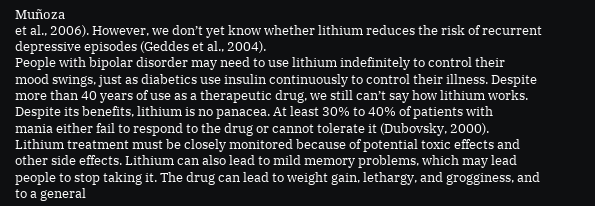Muñoza
et al., 2006). However, we don’t yet know whether lithium reduces the risk of recurrent
depressive episodes (Geddes et al., 2004).
People with bipolar disorder may need to use lithium indefinitely to control their
mood swings, just as diabetics use insulin continuously to control their illness. Despite
more than 40 years of use as a therapeutic drug, we still can’t say how lithium works.
Despite its benefits, lithium is no panacea. At least 30% to 40% of patients with
mania either fail to respond to the drug or cannot tolerate it (Dubovsky, 2000).
Lithium treatment must be closely monitored because of potential toxic effects and
other side effects. Lithium can also lead to mild memory problems, which may lead
people to stop taking it. The drug can lead to weight gain, lethargy, and grogginess, and
to a general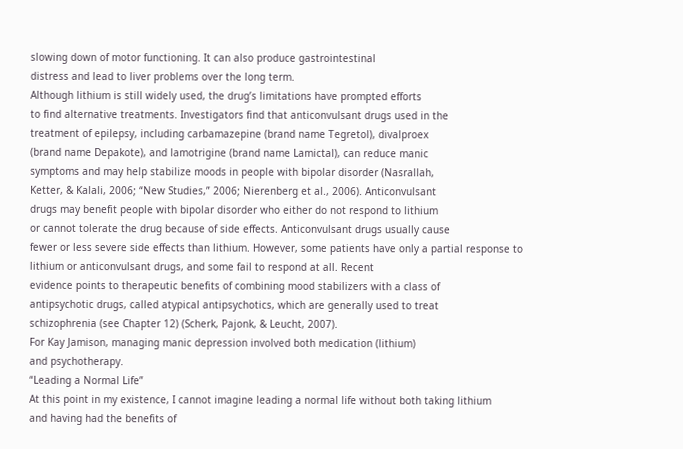slowing down of motor functioning. It can also produce gastrointestinal
distress and lead to liver problems over the long term.
Although lithium is still widely used, the drug’s limitations have prompted efforts
to find alternative treatments. Investigators find that anticonvulsant drugs used in the
treatment of epilepsy, including carbamazepine (brand name Tegretol), divalproex
(brand name Depakote), and lamotrigine (brand name Lamictal), can reduce manic
symptoms and may help stabilize moods in people with bipolar disorder (Nasrallah,
Ketter, & Kalali, 2006; “New Studies,” 2006; Nierenberg et al., 2006). Anticonvulsant
drugs may benefit people with bipolar disorder who either do not respond to lithium
or cannot tolerate the drug because of side effects. Anticonvulsant drugs usually cause
fewer or less severe side effects than lithium. However, some patients have only a partial response to lithium or anticonvulsant drugs, and some fail to respond at all. Recent
evidence points to therapeutic benefits of combining mood stabilizers with a class of
antipsychotic drugs, called atypical antipsychotics, which are generally used to treat
schizophrenia (see Chapter 12) (Scherk, Pajonk, & Leucht, 2007).
For Kay Jamison, managing manic depression involved both medication (lithium)
and psychotherapy.
“Leading a Normal Life”
At this point in my existence, I cannot imagine leading a normal life without both taking lithium
and having had the benefits of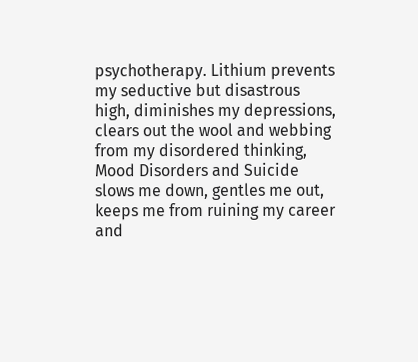psychotherapy. Lithium prevents my seductive but disastrous
high, diminishes my depressions, clears out the wool and webbing from my disordered thinking,
Mood Disorders and Suicide
slows me down, gentles me out, keeps me from ruining my career and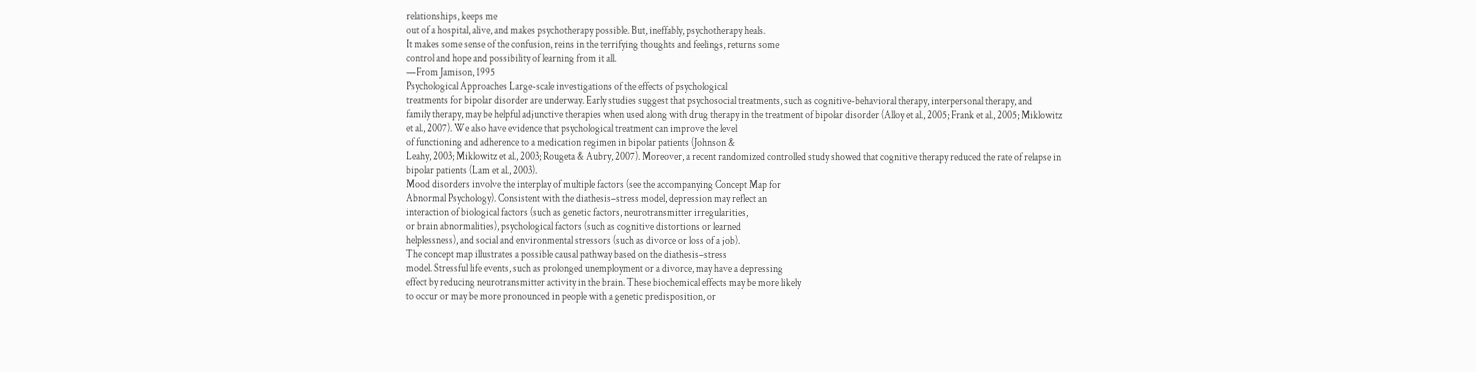relationships, keeps me
out of a hospital, alive, and makes psychotherapy possible. But, ineffably, psychotherapy heals.
It makes some sense of the confusion, reins in the terrifying thoughts and feelings, returns some
control and hope and possibility of learning from it all.
—From Jamison, 1995
Psychological Approaches Large-scale investigations of the effects of psychological
treatments for bipolar disorder are underway. Early studies suggest that psychosocial treatments, such as cognitive-behavioral therapy, interpersonal therapy, and
family therapy, may be helpful adjunctive therapies when used along with drug therapy in the treatment of bipolar disorder (Alloy et al., 2005; Frank et al., 2005; Miklowitz
et al., 2007). We also have evidence that psychological treatment can improve the level
of functioning and adherence to a medication regimen in bipolar patients (Johnson &
Leahy, 2003; Miklowitz et al., 2003; Rougeta & Aubry, 2007). Moreover, a recent randomized controlled study showed that cognitive therapy reduced the rate of relapse in
bipolar patients (Lam et al., 2003).
Mood disorders involve the interplay of multiple factors (see the accompanying Concept Map for
Abnormal Psychology). Consistent with the diathesis–stress model, depression may reflect an
interaction of biological factors (such as genetic factors, neurotransmitter irregularities,
or brain abnormalities), psychological factors (such as cognitive distortions or learned
helplessness), and social and environmental stressors (such as divorce or loss of a job).
The concept map illustrates a possible causal pathway based on the diathesis–stress
model. Stressful life events, such as prolonged unemployment or a divorce, may have a depressing
effect by reducing neurotransmitter activity in the brain. These biochemical effects may be more likely
to occur or may be more pronounced in people with a genetic predisposition, or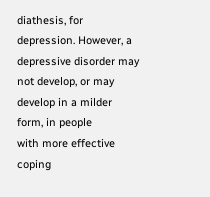diathesis, for depression. However, a depressive disorder may not develop, or may develop in a milder form, in people
with more effective coping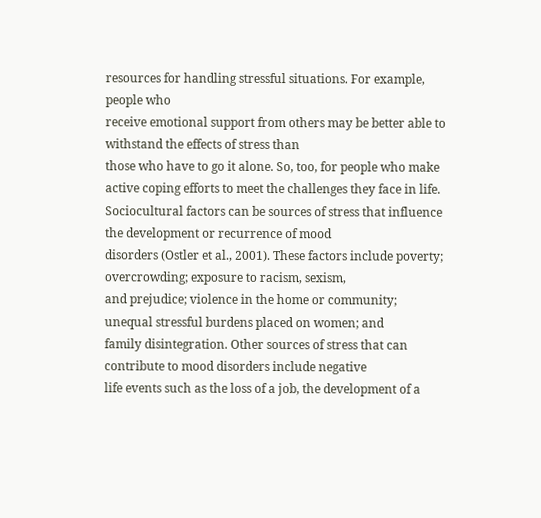resources for handling stressful situations. For example, people who
receive emotional support from others may be better able to withstand the effects of stress than
those who have to go it alone. So, too, for people who make active coping efforts to meet the challenges they face in life.
Sociocultural factors can be sources of stress that influence the development or recurrence of mood
disorders (Ostler et al., 2001). These factors include poverty; overcrowding; exposure to racism, sexism,
and prejudice; violence in the home or community; unequal stressful burdens placed on women; and
family disintegration. Other sources of stress that can contribute to mood disorders include negative
life events such as the loss of a job, the development of a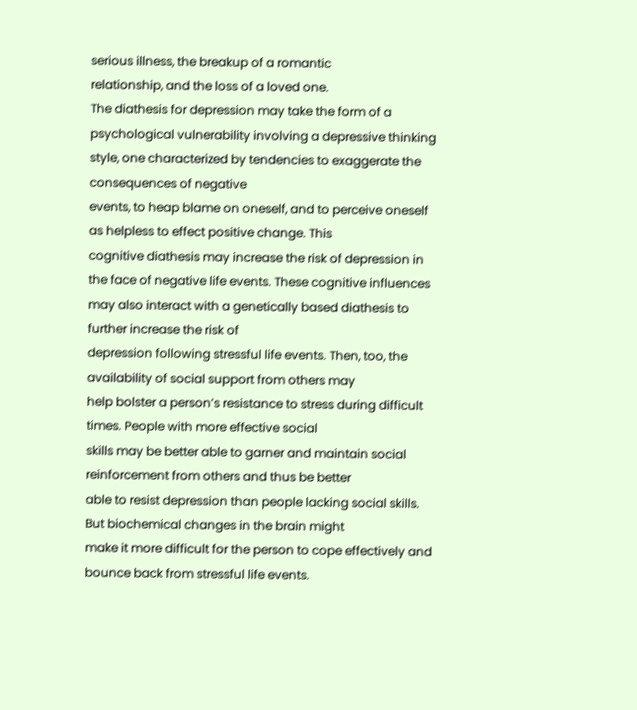serious illness, the breakup of a romantic
relationship, and the loss of a loved one.
The diathesis for depression may take the form of a psychological vulnerability involving a depressive thinking style, one characterized by tendencies to exaggerate the consequences of negative
events, to heap blame on oneself, and to perceive oneself as helpless to effect positive change. This
cognitive diathesis may increase the risk of depression in the face of negative life events. These cognitive influences may also interact with a genetically based diathesis to further increase the risk of
depression following stressful life events. Then, too, the availability of social support from others may
help bolster a person’s resistance to stress during difficult times. People with more effective social
skills may be better able to garner and maintain social reinforcement from others and thus be better
able to resist depression than people lacking social skills. But biochemical changes in the brain might
make it more difficult for the person to cope effectively and bounce back from stressful life events.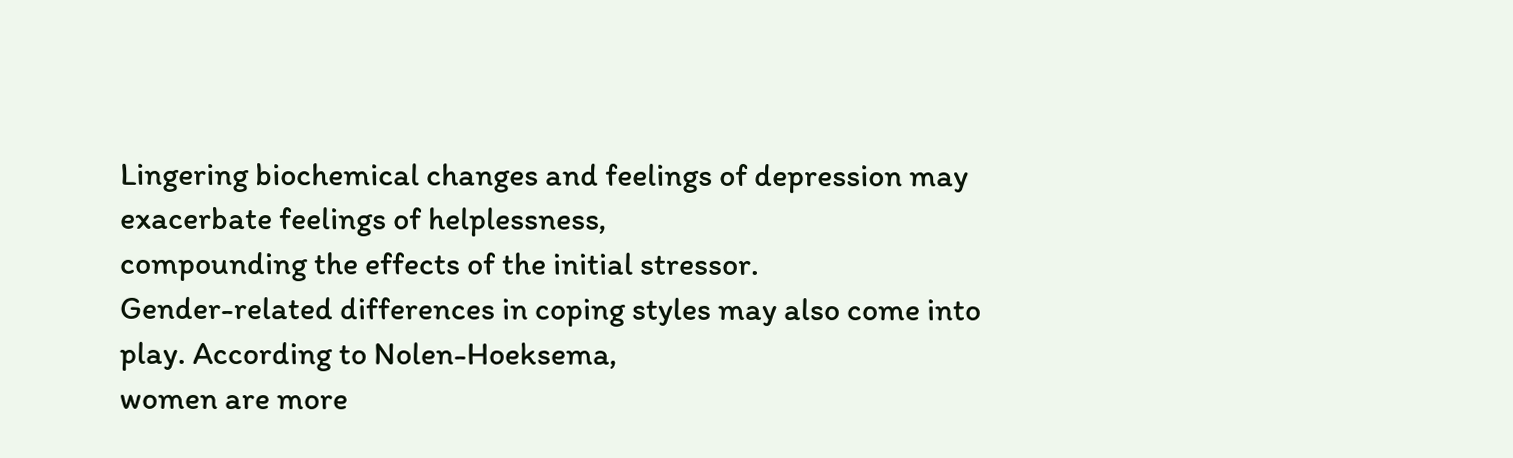Lingering biochemical changes and feelings of depression may exacerbate feelings of helplessness,
compounding the effects of the initial stressor.
Gender-related differences in coping styles may also come into play. According to Nolen-Hoeksema,
women are more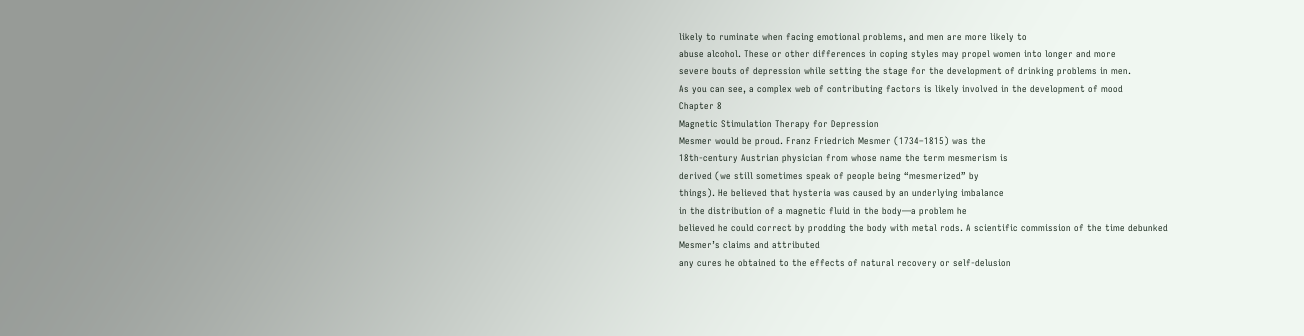likely to ruminate when facing emotional problems, and men are more likely to
abuse alcohol. These or other differences in coping styles may propel women into longer and more
severe bouts of depression while setting the stage for the development of drinking problems in men.
As you can see, a complex web of contributing factors is likely involved in the development of mood
Chapter 8
Magnetic Stimulation Therapy for Depression
Mesmer would be proud. Franz Friedrich Mesmer (1734–1815) was the
18th-century Austrian physician from whose name the term mesmerism is
derived (we still sometimes speak of people being “mesmerized” by
things). He believed that hysteria was caused by an underlying imbalance
in the distribution of a magnetic fluid in the body—a problem he
believed he could correct by prodding the body with metal rods. A scientific commission of the time debunked Mesmer’s claims and attributed
any cures he obtained to the effects of natural recovery or self-delusion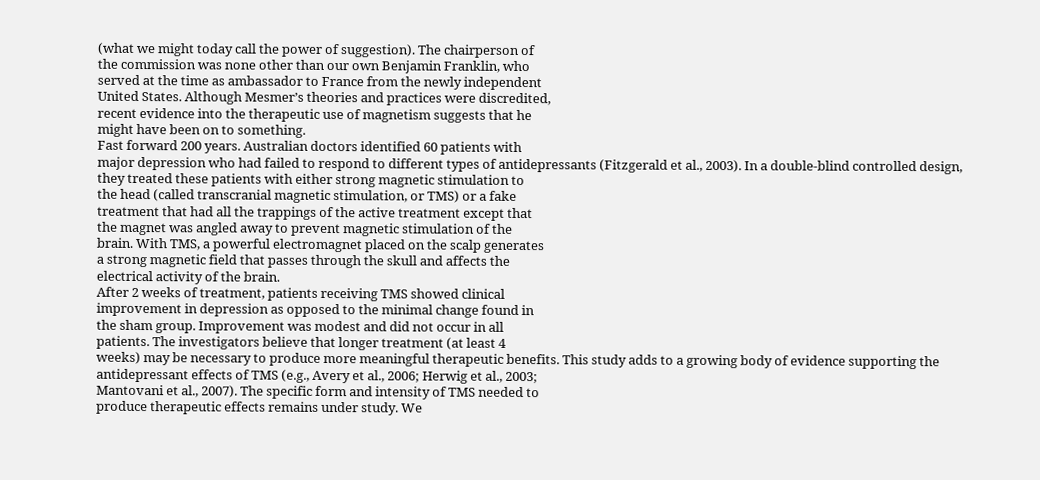(what we might today call the power of suggestion). The chairperson of
the commission was none other than our own Benjamin Franklin, who
served at the time as ambassador to France from the newly independent
United States. Although Mesmer’s theories and practices were discredited,
recent evidence into the therapeutic use of magnetism suggests that he
might have been on to something.
Fast forward 200 years. Australian doctors identified 60 patients with
major depression who had failed to respond to different types of antidepressants (Fitzgerald et al., 2003). In a double-blind controlled design,
they treated these patients with either strong magnetic stimulation to
the head (called transcranial magnetic stimulation, or TMS) or a fake
treatment that had all the trappings of the active treatment except that
the magnet was angled away to prevent magnetic stimulation of the
brain. With TMS, a powerful electromagnet placed on the scalp generates
a strong magnetic field that passes through the skull and affects the
electrical activity of the brain.
After 2 weeks of treatment, patients receiving TMS showed clinical
improvement in depression as opposed to the minimal change found in
the sham group. Improvement was modest and did not occur in all
patients. The investigators believe that longer treatment (at least 4
weeks) may be necessary to produce more meaningful therapeutic benefits. This study adds to a growing body of evidence supporting the antidepressant effects of TMS (e.g., Avery et al., 2006; Herwig et al., 2003;
Mantovani et al., 2007). The specific form and intensity of TMS needed to
produce therapeutic effects remains under study. We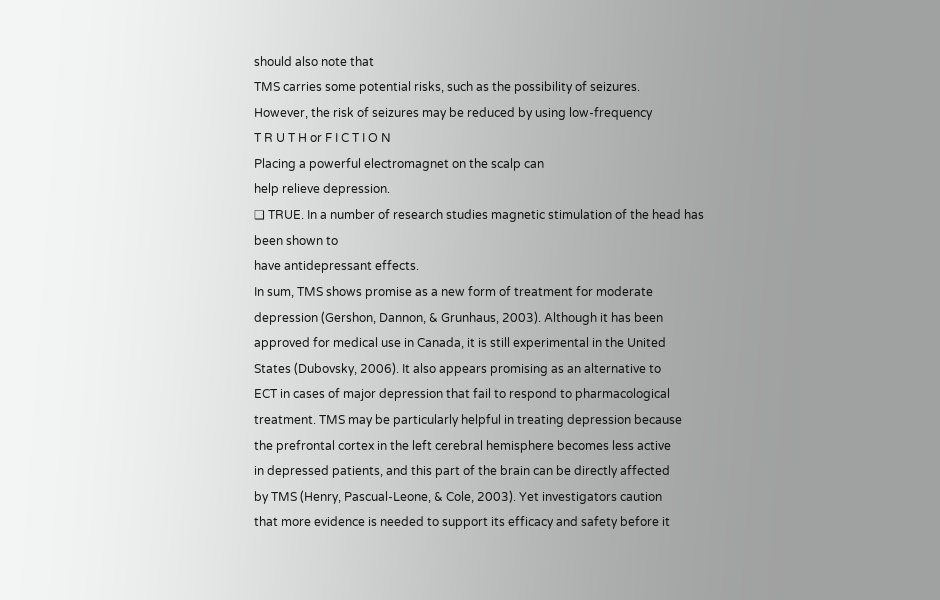should also note that
TMS carries some potential risks, such as the possibility of seizures.
However, the risk of seizures may be reduced by using low-frequency
T R U T H or F I C T I O N
Placing a powerful electromagnet on the scalp can
help relieve depression.
❑ TRUE. In a number of research studies magnetic stimulation of the head has been shown to
have antidepressant effects.
In sum, TMS shows promise as a new form of treatment for moderate
depression (Gershon, Dannon, & Grunhaus, 2003). Although it has been
approved for medical use in Canada, it is still experimental in the United
States (Dubovsky, 2006). It also appears promising as an alternative to
ECT in cases of major depression that fail to respond to pharmacological
treatment. TMS may be particularly helpful in treating depression because
the prefrontal cortex in the left cerebral hemisphere becomes less active
in depressed patients, and this part of the brain can be directly affected
by TMS (Henry, Pascual-Leone, & Cole, 2003). Yet investigators caution
that more evidence is needed to support its efficacy and safety before it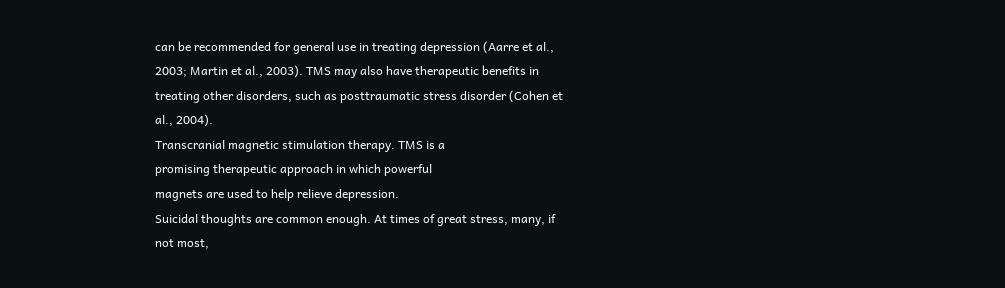can be recommended for general use in treating depression (Aarre et al.,
2003; Martin et al., 2003). TMS may also have therapeutic benefits in
treating other disorders, such as posttraumatic stress disorder (Cohen et
al., 2004).
Transcranial magnetic stimulation therapy. TMS is a
promising therapeutic approach in which powerful
magnets are used to help relieve depression.
Suicidal thoughts are common enough. At times of great stress, many, if not most,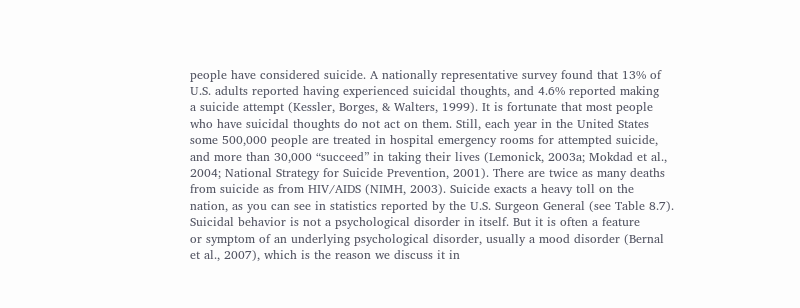people have considered suicide. A nationally representative survey found that 13% of
U.S. adults reported having experienced suicidal thoughts, and 4.6% reported making
a suicide attempt (Kessler, Borges, & Walters, 1999). It is fortunate that most people
who have suicidal thoughts do not act on them. Still, each year in the United States
some 500,000 people are treated in hospital emergency rooms for attempted suicide,
and more than 30,000 “succeed” in taking their lives (Lemonick, 2003a; Mokdad et al.,
2004; National Strategy for Suicide Prevention, 2001). There are twice as many deaths
from suicide as from HIV/AIDS (NIMH, 2003). Suicide exacts a heavy toll on the
nation, as you can see in statistics reported by the U.S. Surgeon General (see Table 8.7).
Suicidal behavior is not a psychological disorder in itself. But it is often a feature
or symptom of an underlying psychological disorder, usually a mood disorder (Bernal
et al., 2007), which is the reason we discuss it in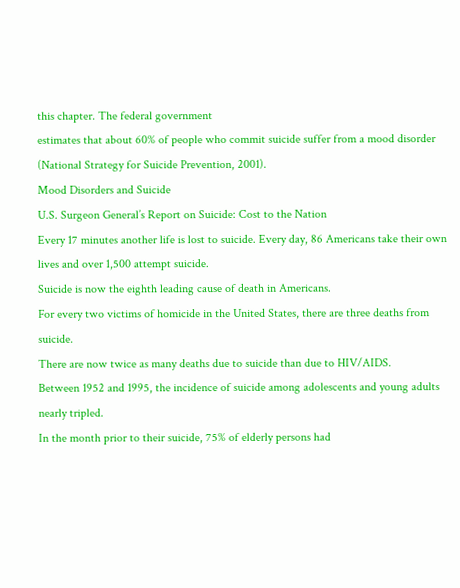this chapter. The federal government
estimates that about 60% of people who commit suicide suffer from a mood disorder
(National Strategy for Suicide Prevention, 2001).
Mood Disorders and Suicide
U.S. Surgeon General’s Report on Suicide: Cost to the Nation
Every 17 minutes another life is lost to suicide. Every day, 86 Americans take their own
lives and over 1,500 attempt suicide.
Suicide is now the eighth leading cause of death in Americans.
For every two victims of homicide in the United States, there are three deaths from suicide.
There are now twice as many deaths due to suicide than due to HIV/AIDS.
Between 1952 and 1995, the incidence of suicide among adolescents and young adults
nearly tripled.
In the month prior to their suicide, 75% of elderly persons had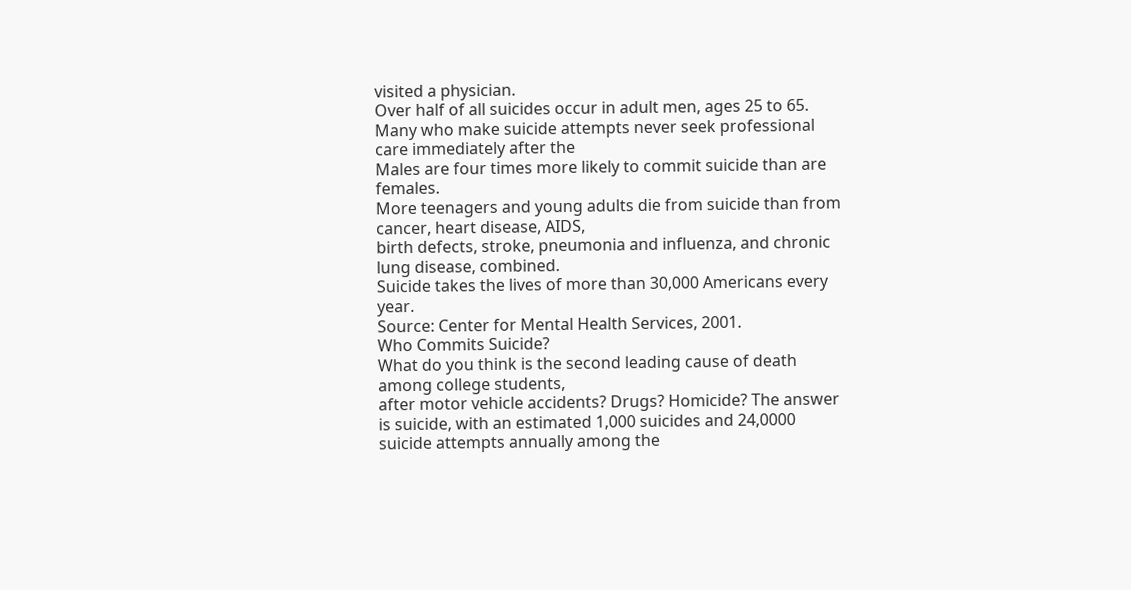visited a physician.
Over half of all suicides occur in adult men, ages 25 to 65.
Many who make suicide attempts never seek professional care immediately after the
Males are four times more likely to commit suicide than are females.
More teenagers and young adults die from suicide than from cancer, heart disease, AIDS,
birth defects, stroke, pneumonia and influenza, and chronic lung disease, combined.
Suicide takes the lives of more than 30,000 Americans every year.
Source: Center for Mental Health Services, 2001.
Who Commits Suicide?
What do you think is the second leading cause of death among college students,
after motor vehicle accidents? Drugs? Homicide? The answer is suicide, with an estimated 1,000 suicides and 24,0000 suicide attempts annually among the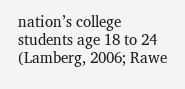nation’s college
students age 18 to 24 (Lamberg, 2006; Rawe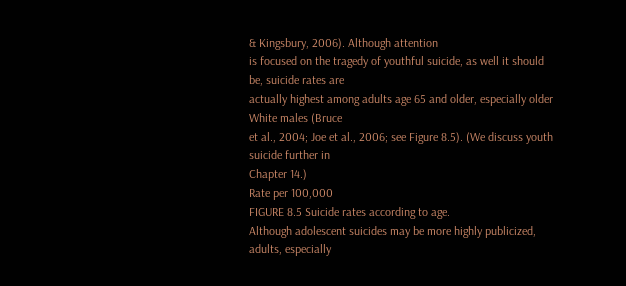& Kingsbury, 2006). Although attention
is focused on the tragedy of youthful suicide, as well it should be, suicide rates are
actually highest among adults age 65 and older, especially older White males (Bruce
et al., 2004; Joe et al., 2006; see Figure 8.5). (We discuss youth suicide further in
Chapter 14.)
Rate per 100,000
FIGURE 8.5 Suicide rates according to age.
Although adolescent suicides may be more highly publicized, adults, especially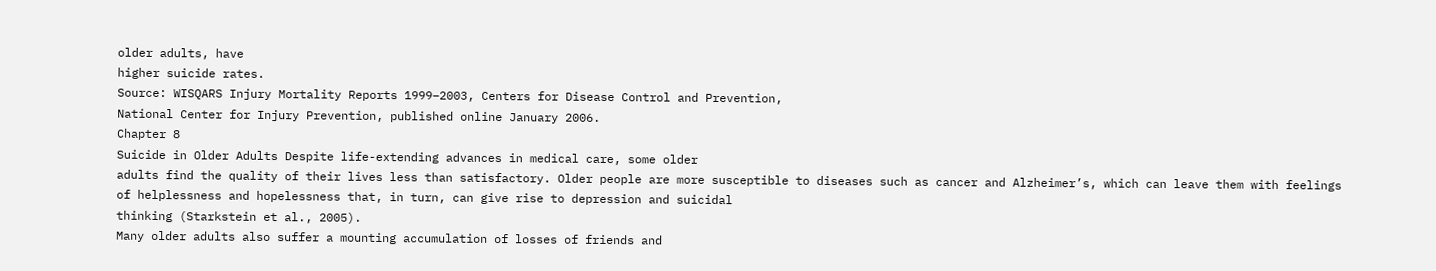older adults, have
higher suicide rates.
Source: WISQARS Injury Mortality Reports 1999–2003, Centers for Disease Control and Prevention,
National Center for Injury Prevention, published online January 2006.
Chapter 8
Suicide in Older Adults Despite life-extending advances in medical care, some older
adults find the quality of their lives less than satisfactory. Older people are more susceptible to diseases such as cancer and Alzheimer’s, which can leave them with feelings
of helplessness and hopelessness that, in turn, can give rise to depression and suicidal
thinking (Starkstein et al., 2005).
Many older adults also suffer a mounting accumulation of losses of friends and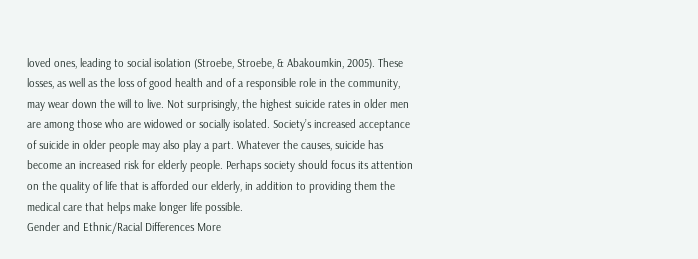loved ones, leading to social isolation (Stroebe, Stroebe, & Abakoumkin, 2005). These
losses, as well as the loss of good health and of a responsible role in the community,
may wear down the will to live. Not surprisingly, the highest suicide rates in older men
are among those who are widowed or socially isolated. Society’s increased acceptance
of suicide in older people may also play a part. Whatever the causes, suicide has
become an increased risk for elderly people. Perhaps society should focus its attention
on the quality of life that is afforded our elderly, in addition to providing them the
medical care that helps make longer life possible.
Gender and Ethnic/Racial Differences More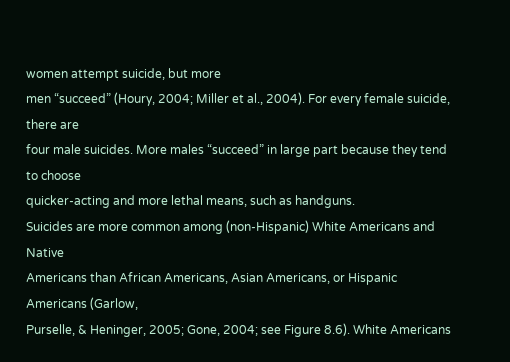women attempt suicide, but more
men “succeed” (Houry, 2004; Miller et al., 2004). For every female suicide, there are
four male suicides. More males “succeed” in large part because they tend to choose
quicker-acting and more lethal means, such as handguns.
Suicides are more common among (non-Hispanic) White Americans and Native
Americans than African Americans, Asian Americans, or Hispanic Americans (Garlow,
Purselle, & Heninger, 2005; Gone, 2004; see Figure 8.6). White Americans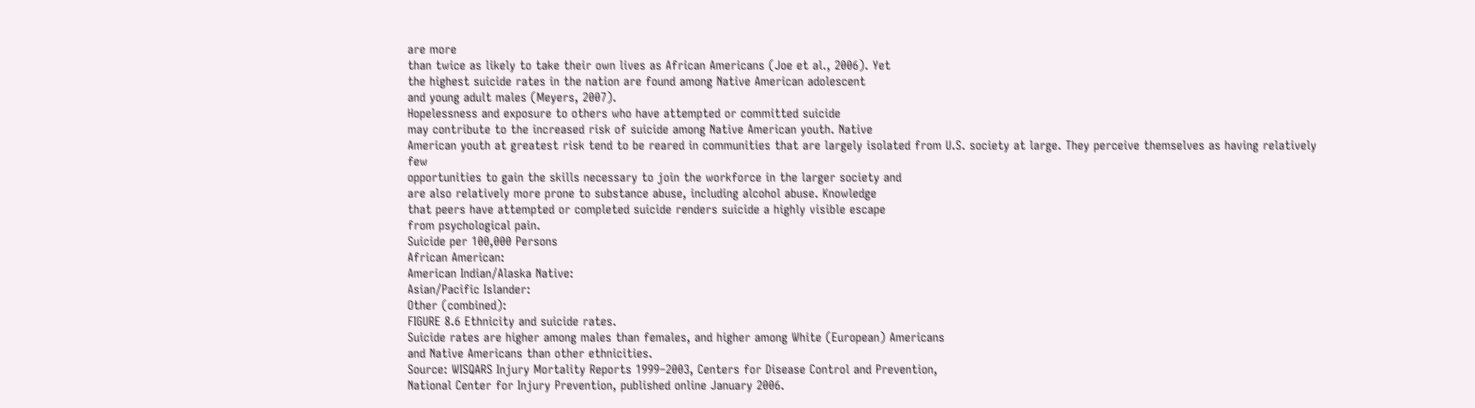are more
than twice as likely to take their own lives as African Americans (Joe et al., 2006). Yet
the highest suicide rates in the nation are found among Native American adolescent
and young adult males (Meyers, 2007).
Hopelessness and exposure to others who have attempted or committed suicide
may contribute to the increased risk of suicide among Native American youth. Native
American youth at greatest risk tend to be reared in communities that are largely isolated from U.S. society at large. They perceive themselves as having relatively few
opportunities to gain the skills necessary to join the workforce in the larger society and
are also relatively more prone to substance abuse, including alcohol abuse. Knowledge
that peers have attempted or completed suicide renders suicide a highly visible escape
from psychological pain.
Suicide per 100,000 Persons
African American:
American Indian/Alaska Native:
Asian/Pacific Islander:
Other (combined):
FIGURE 8.6 Ethnicity and suicide rates.
Suicide rates are higher among males than females, and higher among White (European) Americans
and Native Americans than other ethnicities.
Source: WISQARS Injury Mortality Reports 1999–2003, Centers for Disease Control and Prevention,
National Center for Injury Prevention, published online January 2006.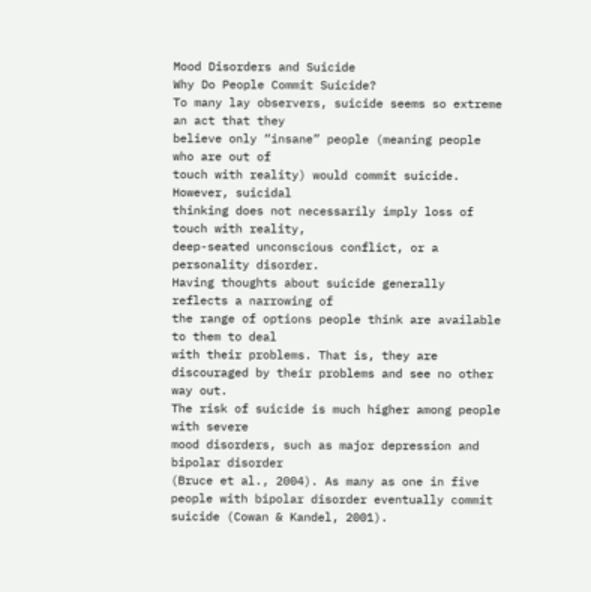Mood Disorders and Suicide
Why Do People Commit Suicide?
To many lay observers, suicide seems so extreme an act that they
believe only “insane” people (meaning people who are out of
touch with reality) would commit suicide. However, suicidal
thinking does not necessarily imply loss of touch with reality,
deep-seated unconscious conflict, or a personality disorder.
Having thoughts about suicide generally reflects a narrowing of
the range of options people think are available to them to deal
with their problems. That is, they are discouraged by their problems and see no other way out.
The risk of suicide is much higher among people with severe
mood disorders, such as major depression and bipolar disorder
(Bruce et al., 2004). As many as one in five people with bipolar disorder eventually commit suicide (Cowan & Kandel, 2001).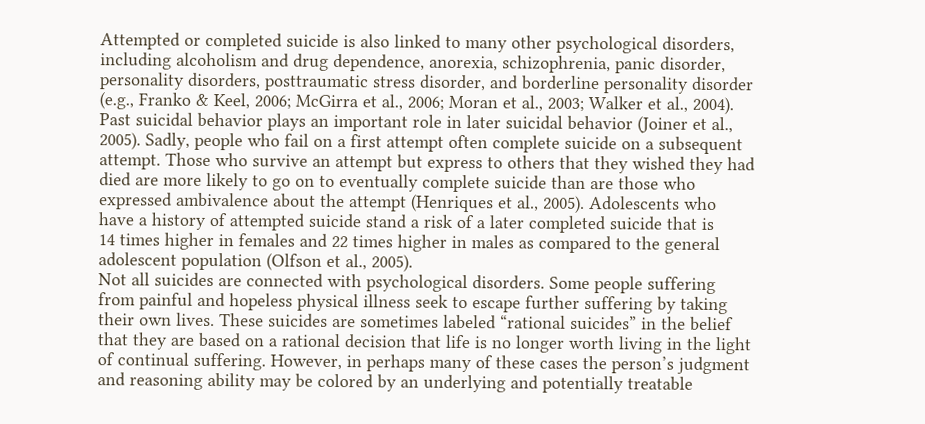Attempted or completed suicide is also linked to many other psychological disorders,
including alcoholism and drug dependence, anorexia, schizophrenia, panic disorder,
personality disorders, posttraumatic stress disorder, and borderline personality disorder
(e.g., Franko & Keel, 2006; McGirra et al., 2006; Moran et al., 2003; Walker et al., 2004).
Past suicidal behavior plays an important role in later suicidal behavior (Joiner et al.,
2005). Sadly, people who fail on a first attempt often complete suicide on a subsequent
attempt. Those who survive an attempt but express to others that they wished they had
died are more likely to go on to eventually complete suicide than are those who
expressed ambivalence about the attempt (Henriques et al., 2005). Adolescents who
have a history of attempted suicide stand a risk of a later completed suicide that is
14 times higher in females and 22 times higher in males as compared to the general
adolescent population (Olfson et al., 2005).
Not all suicides are connected with psychological disorders. Some people suffering
from painful and hopeless physical illness seek to escape further suffering by taking
their own lives. These suicides are sometimes labeled “rational suicides” in the belief
that they are based on a rational decision that life is no longer worth living in the light
of continual suffering. However, in perhaps many of these cases the person’s judgment
and reasoning ability may be colored by an underlying and potentially treatable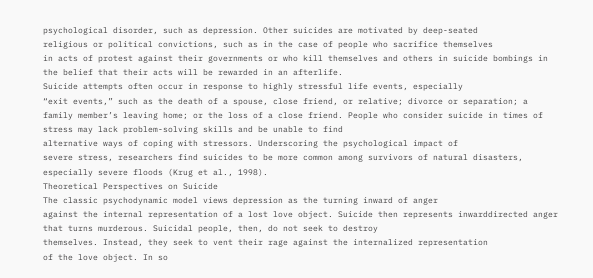psychological disorder, such as depression. Other suicides are motivated by deep-seated
religious or political convictions, such as in the case of people who sacrifice themselves
in acts of protest against their governments or who kill themselves and others in suicide bombings in the belief that their acts will be rewarded in an afterlife.
Suicide attempts often occur in response to highly stressful life events, especially
“exit events,” such as the death of a spouse, close friend, or relative; divorce or separation; a family member’s leaving home; or the loss of a close friend. People who consider suicide in times of stress may lack problem-solving skills and be unable to find
alternative ways of coping with stressors. Underscoring the psychological impact of
severe stress, researchers find suicides to be more common among survivors of natural disasters, especially severe floods (Krug et al., 1998).
Theoretical Perspectives on Suicide
The classic psychodynamic model views depression as the turning inward of anger
against the internal representation of a lost love object. Suicide then represents inwarddirected anger that turns murderous. Suicidal people, then, do not seek to destroy
themselves. Instead, they seek to vent their rage against the internalized representation
of the love object. In so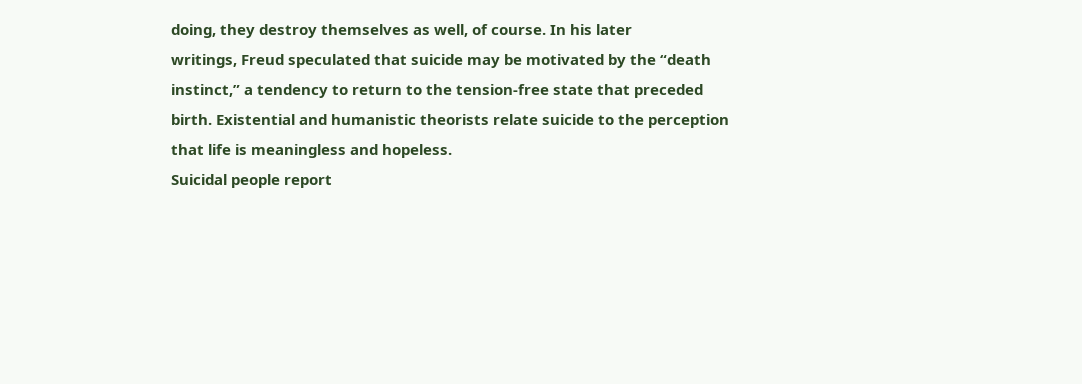doing, they destroy themselves as well, of course. In his later
writings, Freud speculated that suicide may be motivated by the “death instinct,” a tendency to return to the tension-free state that preceded birth. Existential and humanistic theorists relate suicide to the perception that life is meaningless and hopeless.
Suicidal people report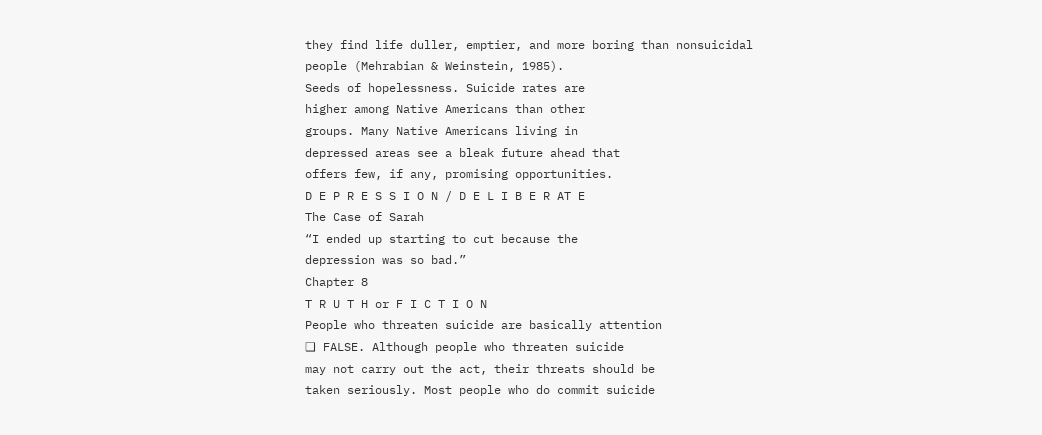they find life duller, emptier, and more boring than nonsuicidal
people (Mehrabian & Weinstein, 1985).
Seeds of hopelessness. Suicide rates are
higher among Native Americans than other
groups. Many Native Americans living in
depressed areas see a bleak future ahead that
offers few, if any, promising opportunities.
D E P R E S S I O N / D E L I B E R AT E
The Case of Sarah
“I ended up starting to cut because the
depression was so bad.”
Chapter 8
T R U T H or F I C T I O N
People who threaten suicide are basically attention
❑ FALSE. Although people who threaten suicide
may not carry out the act, their threats should be
taken seriously. Most people who do commit suicide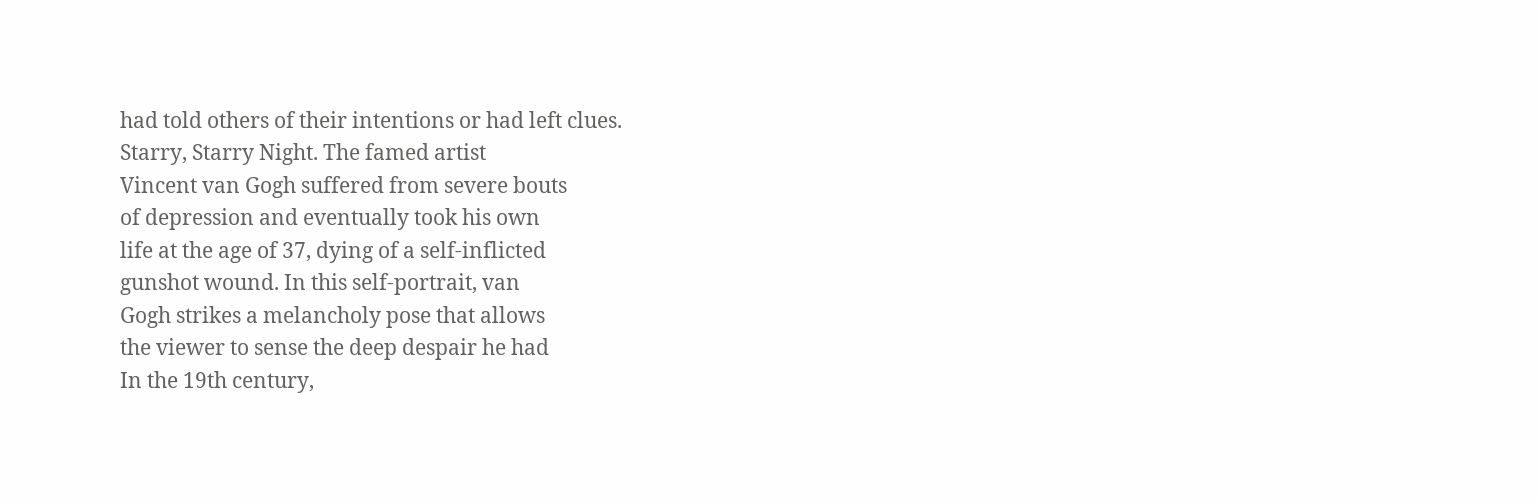had told others of their intentions or had left clues.
Starry, Starry Night. The famed artist
Vincent van Gogh suffered from severe bouts
of depression and eventually took his own
life at the age of 37, dying of a self-inflicted
gunshot wound. In this self-portrait, van
Gogh strikes a melancholy pose that allows
the viewer to sense the deep despair he had
In the 19th century,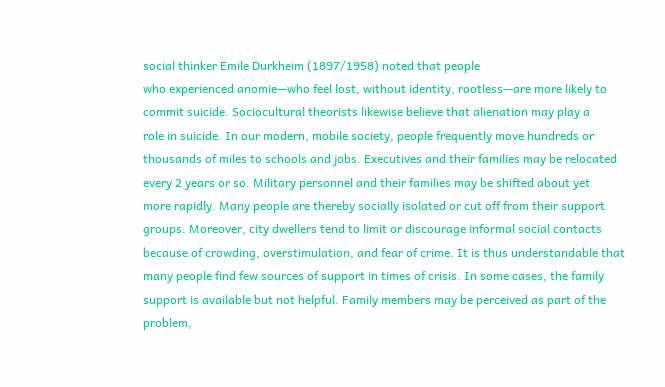social thinker Emile Durkheim (1897/1958) noted that people
who experienced anomie—who feel lost, without identity, rootless—are more likely to
commit suicide. Sociocultural theorists likewise believe that alienation may play a
role in suicide. In our modern, mobile society, people frequently move hundreds or
thousands of miles to schools and jobs. Executives and their families may be relocated
every 2 years or so. Military personnel and their families may be shifted about yet
more rapidly. Many people are thereby socially isolated or cut off from their support
groups. Moreover, city dwellers tend to limit or discourage informal social contacts
because of crowding, overstimulation, and fear of crime. It is thus understandable that
many people find few sources of support in times of crisis. In some cases, the family
support is available but not helpful. Family members may be perceived as part of the
problem,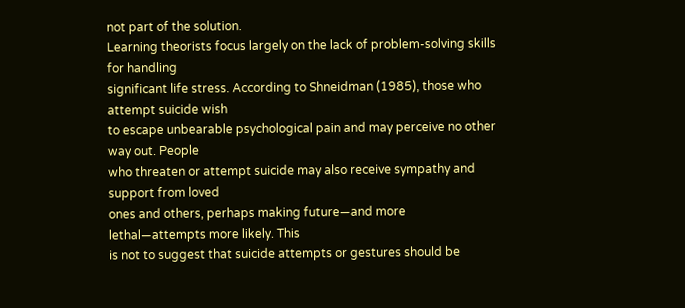not part of the solution.
Learning theorists focus largely on the lack of problem-solving skills for handling
significant life stress. According to Shneidman (1985), those who attempt suicide wish
to escape unbearable psychological pain and may perceive no other way out. People
who threaten or attempt suicide may also receive sympathy and support from loved
ones and others, perhaps making future—and more lethal—attempts more likely. This
is not to suggest that suicide attempts or gestures should be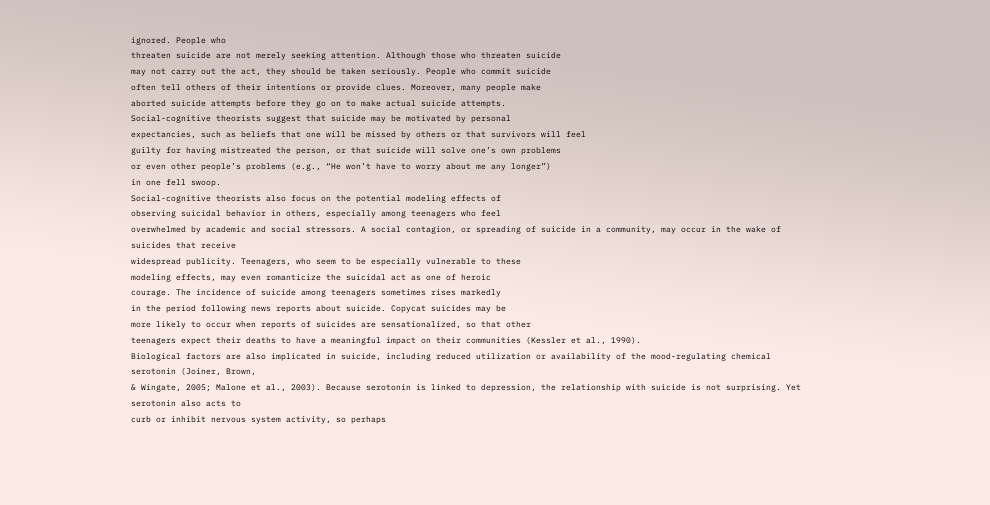ignored. People who
threaten suicide are not merely seeking attention. Although those who threaten suicide
may not carry out the act, they should be taken seriously. People who commit suicide
often tell others of their intentions or provide clues. Moreover, many people make
aborted suicide attempts before they go on to make actual suicide attempts.
Social-cognitive theorists suggest that suicide may be motivated by personal
expectancies, such as beliefs that one will be missed by others or that survivors will feel
guilty for having mistreated the person, or that suicide will solve one’s own problems
or even other people’s problems (e.g., “He won’t have to worry about me any longer”)
in one fell swoop.
Social-cognitive theorists also focus on the potential modeling effects of
observing suicidal behavior in others, especially among teenagers who feel
overwhelmed by academic and social stressors. A social contagion, or spreading of suicide in a community, may occur in the wake of suicides that receive
widespread publicity. Teenagers, who seem to be especially vulnerable to these
modeling effects, may even romanticize the suicidal act as one of heroic
courage. The incidence of suicide among teenagers sometimes rises markedly
in the period following news reports about suicide. Copycat suicides may be
more likely to occur when reports of suicides are sensationalized, so that other
teenagers expect their deaths to have a meaningful impact on their communities (Kessler et al., 1990).
Biological factors are also implicated in suicide, including reduced utilization or availability of the mood-regulating chemical serotonin (Joiner, Brown,
& Wingate, 2005; Malone et al., 2003). Because serotonin is linked to depression, the relationship with suicide is not surprising. Yet serotonin also acts to
curb or inhibit nervous system activity, so perhaps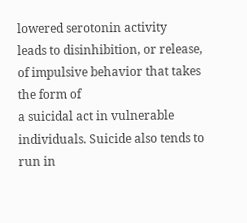lowered serotonin activity
leads to disinhibition, or release, of impulsive behavior that takes the form of
a suicidal act in vulnerable individuals. Suicide also tends to run in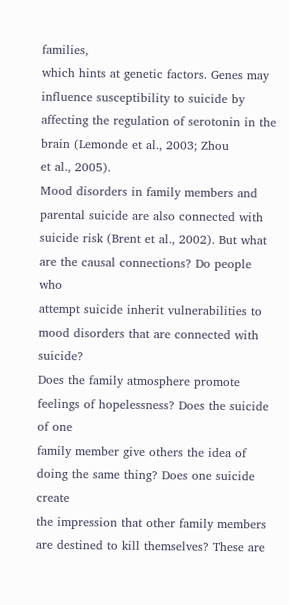families,
which hints at genetic factors. Genes may influence susceptibility to suicide by
affecting the regulation of serotonin in the brain (Lemonde et al., 2003; Zhou
et al., 2005).
Mood disorders in family members and parental suicide are also connected with
suicide risk (Brent et al., 2002). But what are the causal connections? Do people who
attempt suicide inherit vulnerabilities to mood disorders that are connected with suicide?
Does the family atmosphere promote feelings of hopelessness? Does the suicide of one
family member give others the idea of doing the same thing? Does one suicide create
the impression that other family members are destined to kill themselves? These are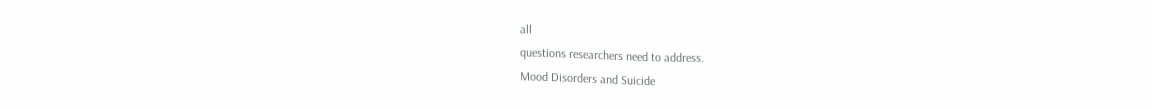all
questions researchers need to address.
Mood Disorders and Suicide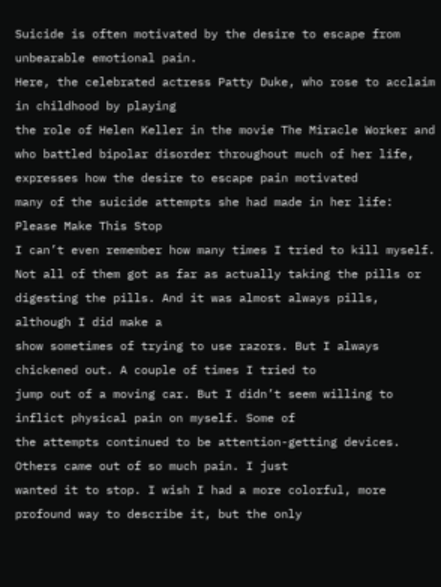Suicide is often motivated by the desire to escape from unbearable emotional pain.
Here, the celebrated actress Patty Duke, who rose to acclaim in childhood by playing
the role of Helen Keller in the movie The Miracle Worker and who battled bipolar disorder throughout much of her life, expresses how the desire to escape pain motivated
many of the suicide attempts she had made in her life:
Please Make This Stop
I can’t even remember how many times I tried to kill myself. Not all of them got as far as actually taking the pills or digesting the pills. And it was almost always pills, although I did make a
show sometimes of trying to use razors. But I always chickened out. A couple of times I tried to
jump out of a moving car. But I didn’t seem willing to inflict physical pain on myself. Some of
the attempts continued to be attention-getting devices. Others came out of so much pain. I just
wanted it to stop. I wish I had a more colorful, more profound way to describe it, but the only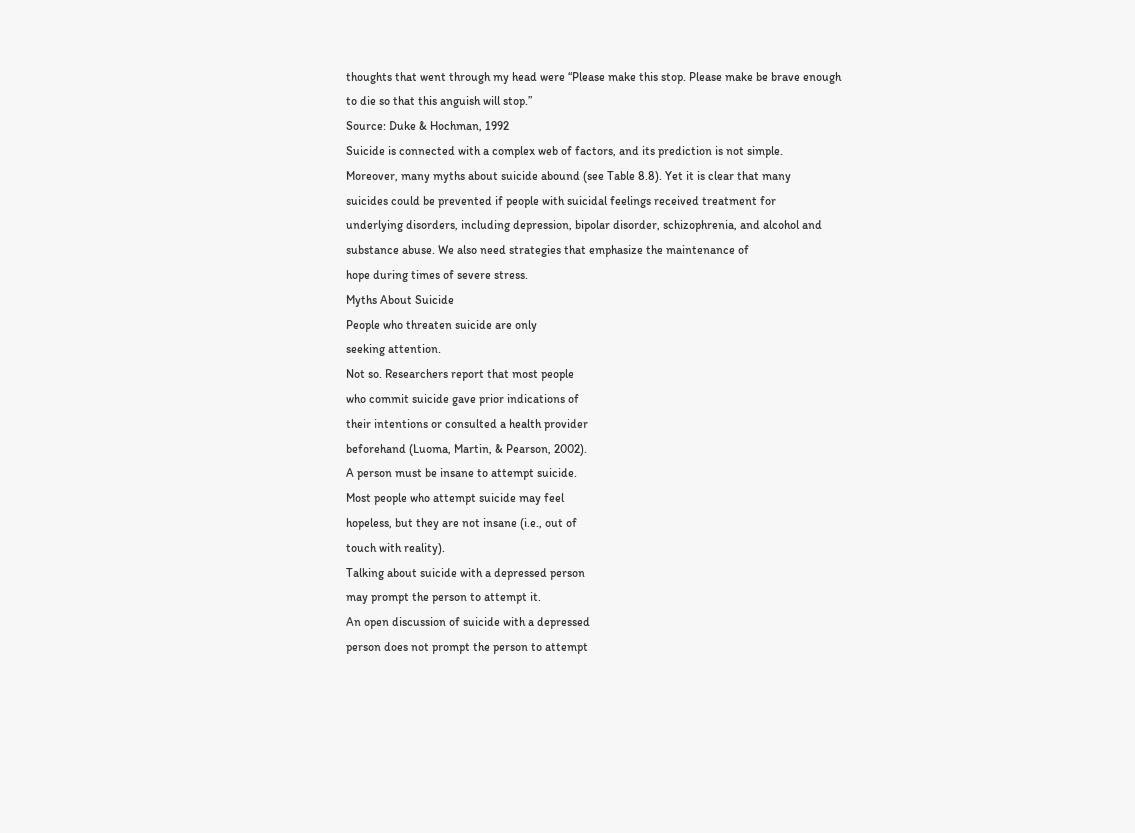thoughts that went through my head were “Please make this stop. Please make be brave enough
to die so that this anguish will stop.”
Source: Duke & Hochman, 1992
Suicide is connected with a complex web of factors, and its prediction is not simple.
Moreover, many myths about suicide abound (see Table 8.8). Yet it is clear that many
suicides could be prevented if people with suicidal feelings received treatment for
underlying disorders, including depression, bipolar disorder, schizophrenia, and alcohol and substance abuse. We also need strategies that emphasize the maintenance of
hope during times of severe stress.
Myths About Suicide
People who threaten suicide are only
seeking attention.
Not so. Researchers report that most people
who commit suicide gave prior indications of
their intentions or consulted a health provider
beforehand (Luoma, Martin, & Pearson, 2002).
A person must be insane to attempt suicide.
Most people who attempt suicide may feel
hopeless, but they are not insane (i.e., out of
touch with reality).
Talking about suicide with a depressed person
may prompt the person to attempt it.
An open discussion of suicide with a depressed
person does not prompt the person to attempt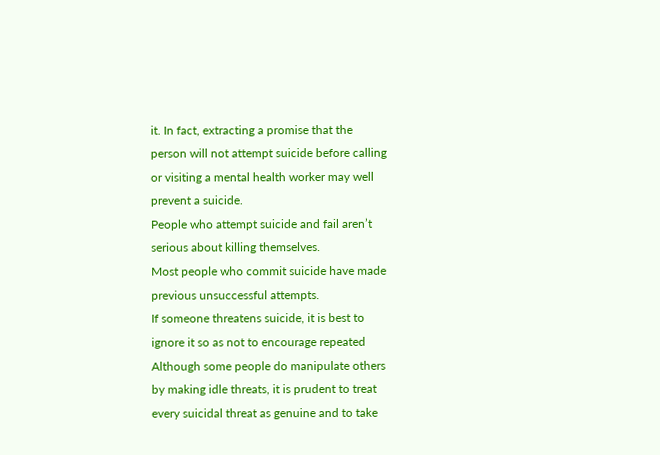it. In fact, extracting a promise that the
person will not attempt suicide before calling
or visiting a mental health worker may well
prevent a suicide.
People who attempt suicide and fail aren’t
serious about killing themselves.
Most people who commit suicide have made
previous unsuccessful attempts.
If someone threatens suicide, it is best to
ignore it so as not to encourage repeated
Although some people do manipulate others
by making idle threats, it is prudent to treat
every suicidal threat as genuine and to take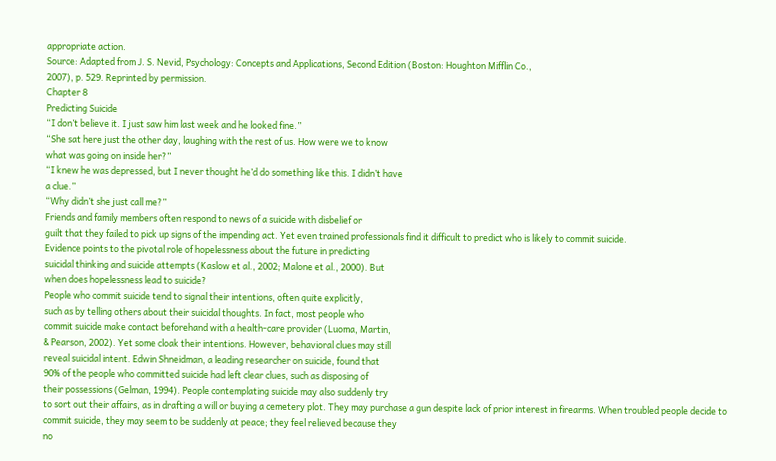appropriate action.
Source: Adapted from J. S. Nevid, Psychology: Concepts and Applications, Second Edition (Boston: Houghton Mifflin Co.,
2007), p. 529. Reprinted by permission.
Chapter 8
Predicting Suicide
“I don’t believe it. I just saw him last week and he looked fine.”
“She sat here just the other day, laughing with the rest of us. How were we to know
what was going on inside her?”
“I knew he was depressed, but I never thought he’d do something like this. I didn’t have
a clue.”
“Why didn’t she just call me?”
Friends and family members often respond to news of a suicide with disbelief or
guilt that they failed to pick up signs of the impending act. Yet even trained professionals find it difficult to predict who is likely to commit suicide.
Evidence points to the pivotal role of hopelessness about the future in predicting
suicidal thinking and suicide attempts (Kaslow et al., 2002; Malone et al., 2000). But
when does hopelessness lead to suicide?
People who commit suicide tend to signal their intentions, often quite explicitly,
such as by telling others about their suicidal thoughts. In fact, most people who
commit suicide make contact beforehand with a health-care provider (Luoma, Martin,
& Pearson, 2002). Yet some cloak their intentions. However, behavioral clues may still
reveal suicidal intent. Edwin Shneidman, a leading researcher on suicide, found that
90% of the people who committed suicide had left clear clues, such as disposing of
their possessions (Gelman, 1994). People contemplating suicide may also suddenly try
to sort out their affairs, as in drafting a will or buying a cemetery plot. They may purchase a gun despite lack of prior interest in firearms. When troubled people decide to
commit suicide, they may seem to be suddenly at peace; they feel relieved because they
no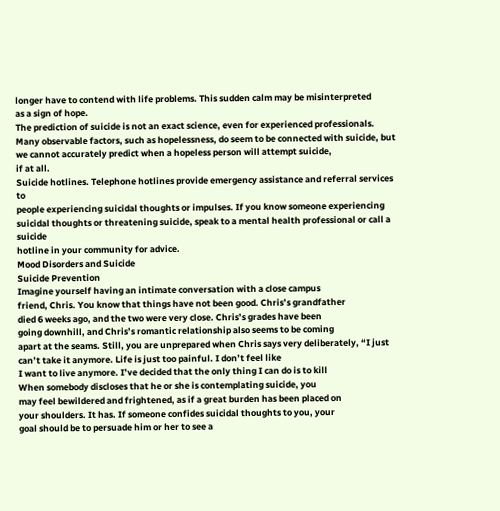longer have to contend with life problems. This sudden calm may be misinterpreted
as a sign of hope.
The prediction of suicide is not an exact science, even for experienced professionals. Many observable factors, such as hopelessness, do seem to be connected with suicide, but we cannot accurately predict when a hopeless person will attempt suicide,
if at all.
Suicide hotlines. Telephone hotlines provide emergency assistance and referral services to
people experiencing suicidal thoughts or impulses. If you know someone experiencing suicidal thoughts or threatening suicide, speak to a mental health professional or call a suicide
hotline in your community for advice.
Mood Disorders and Suicide
Suicide Prevention
Imagine yourself having an intimate conversation with a close campus
friend, Chris. You know that things have not been good. Chris’s grandfather
died 6 weeks ago, and the two were very close. Chris’s grades have been
going downhill, and Chris’s romantic relationship also seems to be coming
apart at the seams. Still, you are unprepared when Chris says very deliberately, “I just can’t take it anymore. Life is just too painful. I don’t feel like
I want to live anymore. I’ve decided that the only thing I can do is to kill
When somebody discloses that he or she is contemplating suicide, you
may feel bewildered and frightened, as if a great burden has been placed on
your shoulders. It has. If someone confides suicidal thoughts to you, your
goal should be to persuade him or her to see a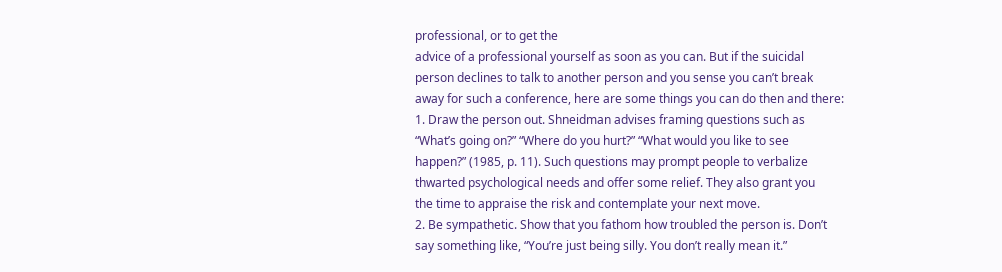professional, or to get the
advice of a professional yourself as soon as you can. But if the suicidal
person declines to talk to another person and you sense you can’t break
away for such a conference, here are some things you can do then and there:
1. Draw the person out. Shneidman advises framing questions such as
“What’s going on?” “Where do you hurt?” “What would you like to see
happen?” (1985, p. 11). Such questions may prompt people to verbalize
thwarted psychological needs and offer some relief. They also grant you
the time to appraise the risk and contemplate your next move.
2. Be sympathetic. Show that you fathom how troubled the person is. Don’t
say something like, “You’re just being silly. You don’t really mean it.”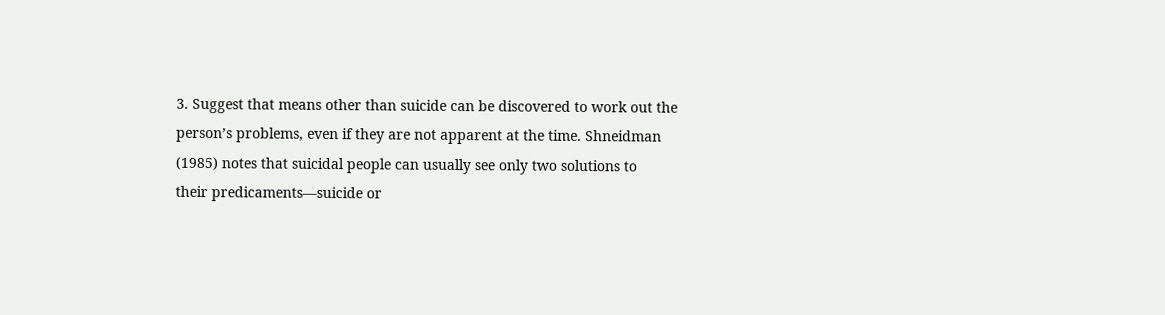3. Suggest that means other than suicide can be discovered to work out the
person’s problems, even if they are not apparent at the time. Shneidman
(1985) notes that suicidal people can usually see only two solutions to
their predicaments—suicide or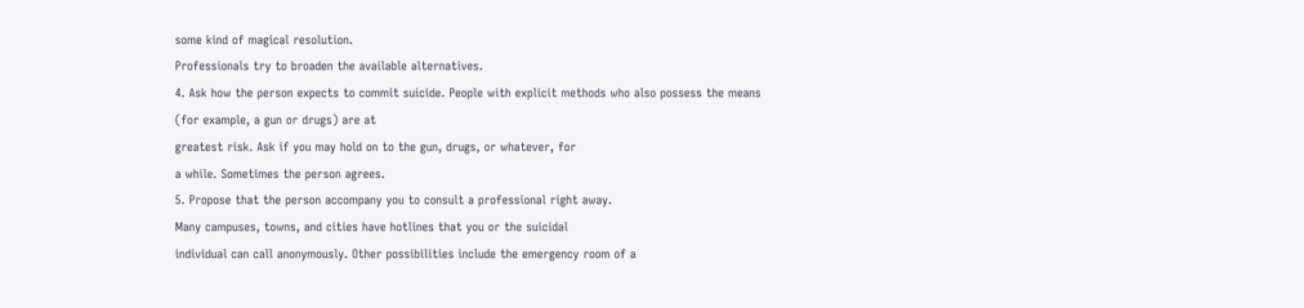some kind of magical resolution.
Professionals try to broaden the available alternatives.
4. Ask how the person expects to commit suicide. People with explicit methods who also possess the means (for example, a gun or drugs) are at
greatest risk. Ask if you may hold on to the gun, drugs, or whatever, for
a while. Sometimes the person agrees.
5. Propose that the person accompany you to consult a professional right away.
Many campuses, towns, and cities have hotlines that you or the suicidal
individual can call anonymously. Other possibilities include the emergency room of a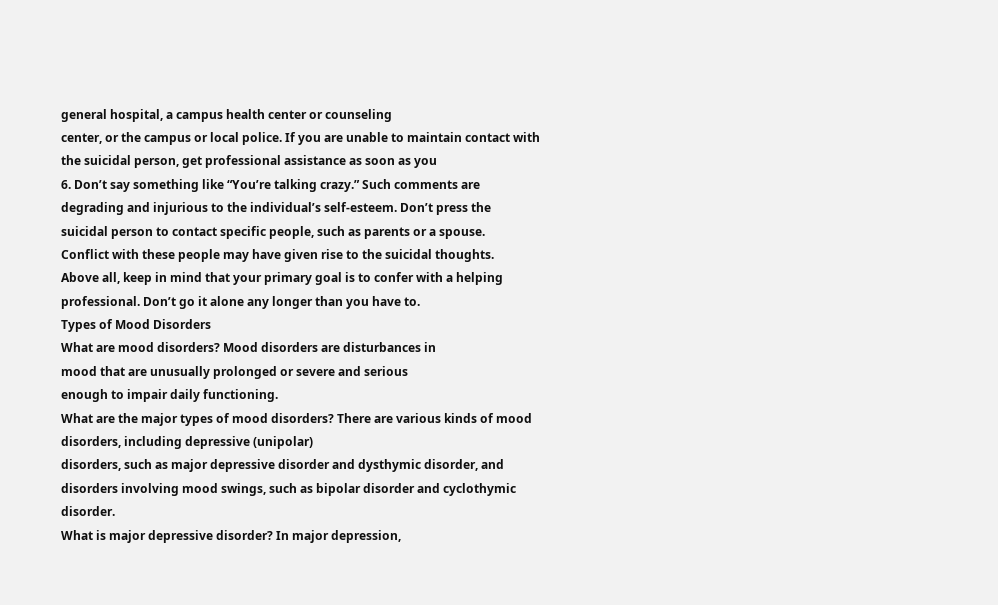general hospital, a campus health center or counseling
center, or the campus or local police. If you are unable to maintain contact with the suicidal person, get professional assistance as soon as you
6. Don’t say something like “You’re talking crazy.” Such comments are
degrading and injurious to the individual’s self-esteem. Don’t press the
suicidal person to contact specific people, such as parents or a spouse.
Conflict with these people may have given rise to the suicidal thoughts.
Above all, keep in mind that your primary goal is to confer with a helping professional. Don’t go it alone any longer than you have to.
Types of Mood Disorders
What are mood disorders? Mood disorders are disturbances in
mood that are unusually prolonged or severe and serious
enough to impair daily functioning.
What are the major types of mood disorders? There are various kinds of mood disorders, including depressive (unipolar)
disorders, such as major depressive disorder and dysthymic disorder, and disorders involving mood swings, such as bipolar disorder and cyclothymic disorder.
What is major depressive disorder? In major depression,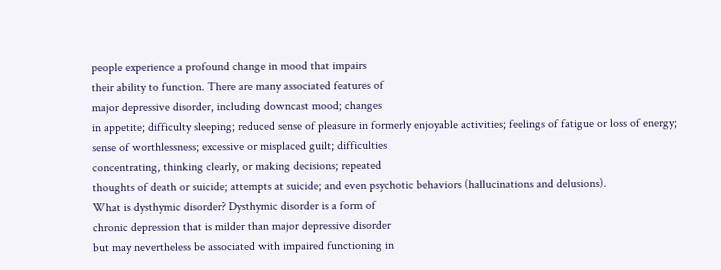people experience a profound change in mood that impairs
their ability to function. There are many associated features of
major depressive disorder, including downcast mood; changes
in appetite; difficulty sleeping; reduced sense of pleasure in formerly enjoyable activities; feelings of fatigue or loss of energy;
sense of worthlessness; excessive or misplaced guilt; difficulties
concentrating, thinking clearly, or making decisions; repeated
thoughts of death or suicide; attempts at suicide; and even psychotic behaviors (hallucinations and delusions).
What is dysthymic disorder? Dysthymic disorder is a form of
chronic depression that is milder than major depressive disorder
but may nevertheless be associated with impaired functioning in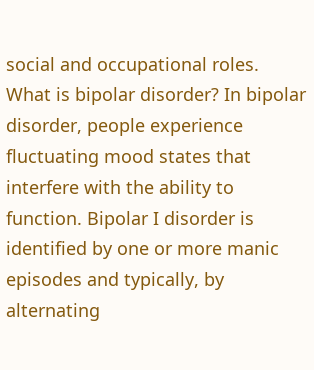social and occupational roles.
What is bipolar disorder? In bipolar disorder, people experience fluctuating mood states that interfere with the ability to
function. Bipolar I disorder is identified by one or more manic
episodes and typically, by alternating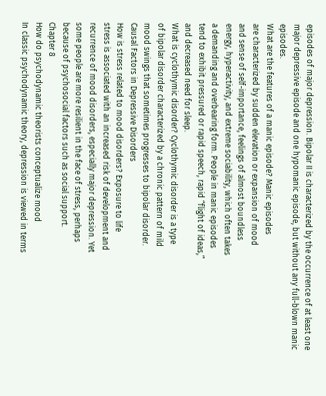episodes of major depression. Bipolar II is characterized by the occurrence of at least one
major depressive episode and one hypomanic episode, but without any full-blown manic episodes.
What are the features of a manic episode? Manic episodes
are characterized by sudden elevation or expansion of mood
and sense of self-importance, feelings of almost boundless
energy, hyperactivity, and extreme sociability, which often takes
a demanding and overbearing form. People in manic episodes
tend to exhibit pressured or rapid speech, rapid “flight of ideas,”
and decreased need for sleep.
What is cyclothymic disorder? Cyclothymic disorder is a type
of bipolar disorder characterized by a chronic pattern of mild
mood swings that sometimes progresses to bipolar disorder.
Causal Factors in Depressive Disorders
How is stress related to mood disorders? Exposure to life
stress is associated with an increased risk of development and
recurrence of mood disorders, especially major depression. Yet
some people are more resilient in the face of stress, perhaps
because of psychosocial factors such as social support.
Chapter 8
How do psychodynamic theorists conceptualize mood
In classic psychodynamic theory, depression is viewed in terms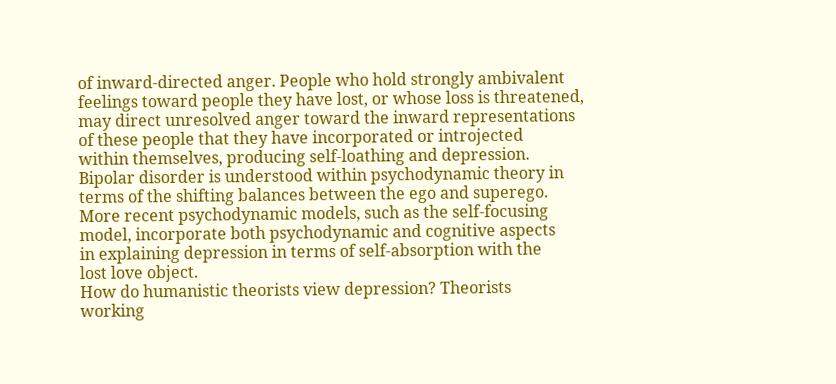of inward-directed anger. People who hold strongly ambivalent
feelings toward people they have lost, or whose loss is threatened,
may direct unresolved anger toward the inward representations
of these people that they have incorporated or introjected
within themselves, producing self-loathing and depression.
Bipolar disorder is understood within psychodynamic theory in
terms of the shifting balances between the ego and superego.
More recent psychodynamic models, such as the self-focusing
model, incorporate both psychodynamic and cognitive aspects
in explaining depression in terms of self-absorption with the
lost love object.
How do humanistic theorists view depression? Theorists
working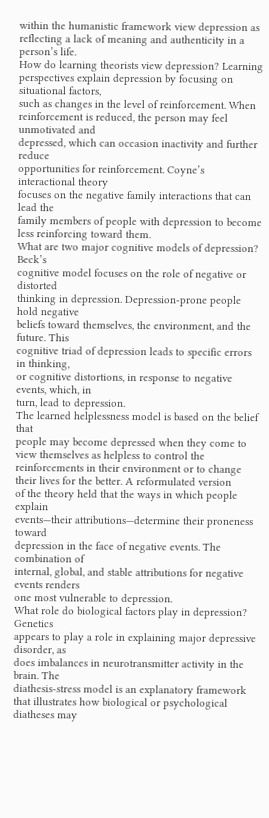within the humanistic framework view depression as
reflecting a lack of meaning and authenticity in a person’s life.
How do learning theorists view depression? Learning perspectives explain depression by focusing on situational factors,
such as changes in the level of reinforcement. When reinforcement is reduced, the person may feel unmotivated and
depressed, which can occasion inactivity and further reduce
opportunities for reinforcement. Coyne’s interactional theory
focuses on the negative family interactions that can lead the
family members of people with depression to become less reinforcing toward them.
What are two major cognitive models of depression? Beck’s
cognitive model focuses on the role of negative or distorted
thinking in depression. Depression-prone people hold negative
beliefs toward themselves, the environment, and the future. This
cognitive triad of depression leads to specific errors in thinking,
or cognitive distortions, in response to negative events, which, in
turn, lead to depression.
The learned helplessness model is based on the belief that
people may become depressed when they come to view themselves as helpless to control the reinforcements in their environment or to change their lives for the better. A reformulated version
of the theory held that the ways in which people explain
events—their attributions—determine their proneness toward
depression in the face of negative events. The combination of
internal, global, and stable attributions for negative events renders
one most vulnerable to depression.
What role do biological factors play in depression? Genetics
appears to play a role in explaining major depressive disorder, as
does imbalances in neurotransmitter activity in the brain. The
diathesis-stress model is an explanatory framework that illustrates how biological or psychological diatheses may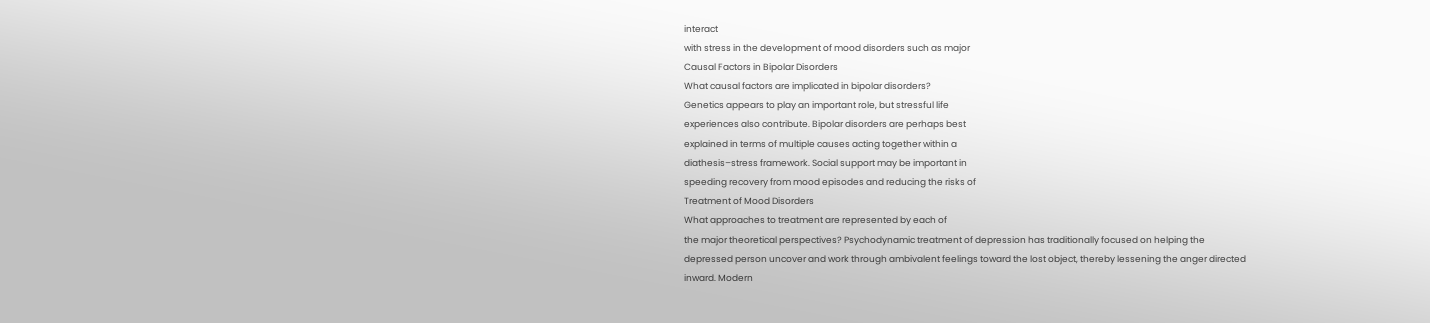interact
with stress in the development of mood disorders such as major
Causal Factors in Bipolar Disorders
What causal factors are implicated in bipolar disorders?
Genetics appears to play an important role, but stressful life
experiences also contribute. Bipolar disorders are perhaps best
explained in terms of multiple causes acting together within a
diathesis–stress framework. Social support may be important in
speeding recovery from mood episodes and reducing the risks of
Treatment of Mood Disorders
What approaches to treatment are represented by each of
the major theoretical perspectives? Psychodynamic treatment of depression has traditionally focused on helping the
depressed person uncover and work through ambivalent feelings toward the lost object, thereby lessening the anger directed
inward. Modern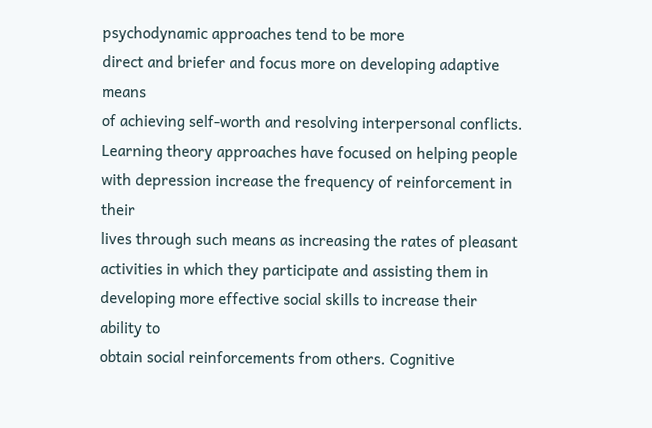psychodynamic approaches tend to be more
direct and briefer and focus more on developing adaptive means
of achieving self-worth and resolving interpersonal conflicts.
Learning theory approaches have focused on helping people
with depression increase the frequency of reinforcement in their
lives through such means as increasing the rates of pleasant
activities in which they participate and assisting them in developing more effective social skills to increase their ability to
obtain social reinforcements from others. Cognitive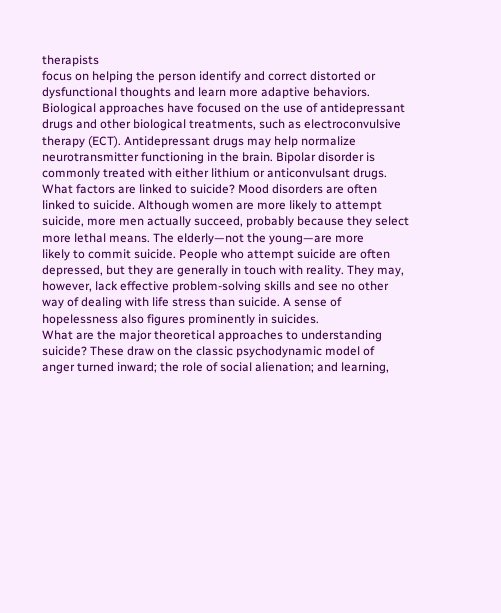therapists
focus on helping the person identify and correct distorted or
dysfunctional thoughts and learn more adaptive behaviors.
Biological approaches have focused on the use of antidepressant
drugs and other biological treatments, such as electroconvulsive
therapy (ECT). Antidepressant drugs may help normalize neurotransmitter functioning in the brain. Bipolar disorder is commonly treated with either lithium or anticonvulsant drugs.
What factors are linked to suicide? Mood disorders are often
linked to suicide. Although women are more likely to attempt
suicide, more men actually succeed, probably because they select
more lethal means. The elderly—not the young—are more
likely to commit suicide. People who attempt suicide are often
depressed, but they are generally in touch with reality. They may,
however, lack effective problem-solving skills and see no other
way of dealing with life stress than suicide. A sense of hopelessness also figures prominently in suicides.
What are the major theoretical approaches to understanding
suicide? These draw on the classic psychodynamic model of
anger turned inward; the role of social alienation; and learning,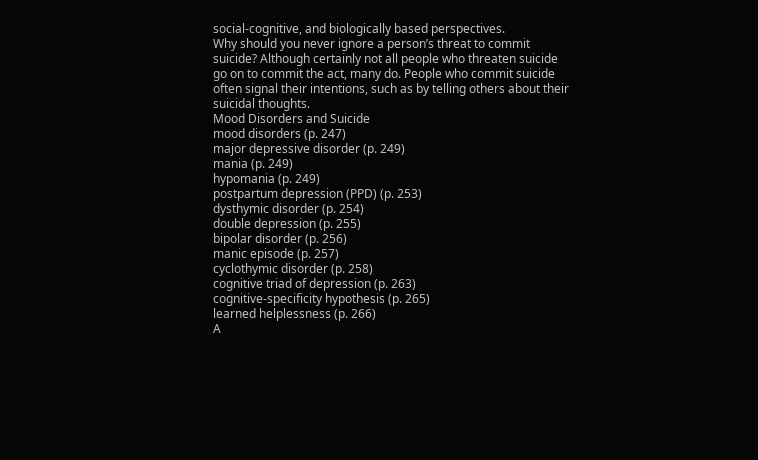social-cognitive, and biologically based perspectives.
Why should you never ignore a person’s threat to commit
suicide? Although certainly not all people who threaten suicide
go on to commit the act, many do. People who commit suicide
often signal their intentions, such as by telling others about their
suicidal thoughts.
Mood Disorders and Suicide
mood disorders (p. 247)
major depressive disorder (p. 249)
mania (p. 249)
hypomania (p. 249)
postpartum depression (PPD) (p. 253)
dysthymic disorder (p. 254)
double depression (p. 255)
bipolar disorder (p. 256)
manic episode (p. 257)
cyclothymic disorder (p. 258)
cognitive triad of depression (p. 263)
cognitive-specificity hypothesis (p. 265)
learned helplessness (p. 266)
A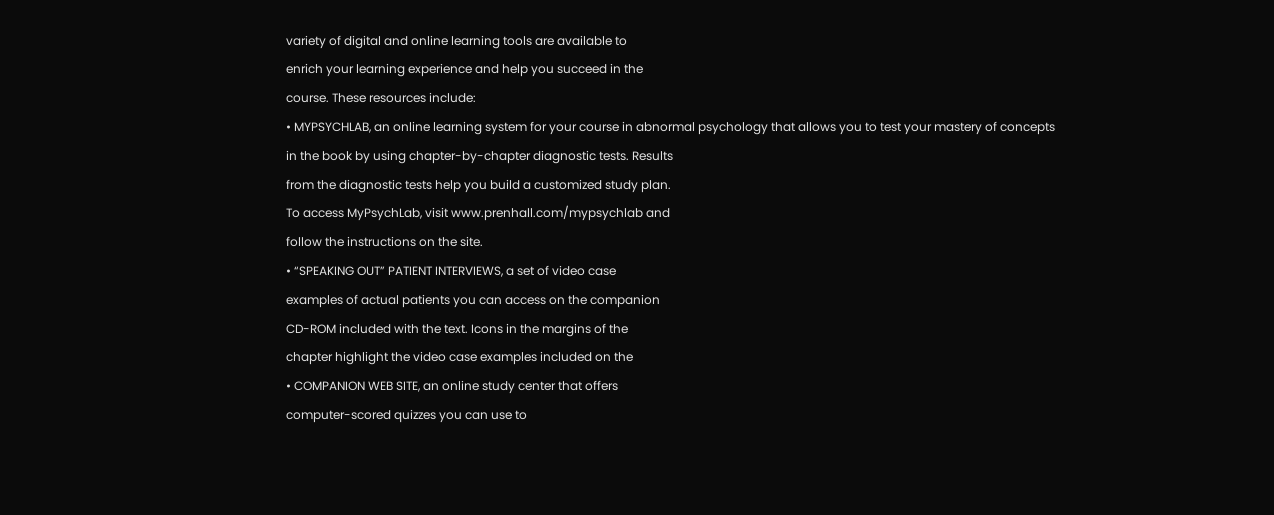variety of digital and online learning tools are available to
enrich your learning experience and help you succeed in the
course. These resources include:
• MYPSYCHLAB, an online learning system for your course in abnormal psychology that allows you to test your mastery of concepts
in the book by using chapter-by-chapter diagnostic tests. Results
from the diagnostic tests help you build a customized study plan.
To access MyPsychLab, visit www.prenhall.com/mypsychlab and
follow the instructions on the site.
• “SPEAKING OUT” PATIENT INTERVIEWS, a set of video case
examples of actual patients you can access on the companion
CD-ROM included with the text. Icons in the margins of the
chapter highlight the video case examples included on the
• COMPANION WEB SITE, an online study center that offers
computer-scored quizzes you can use to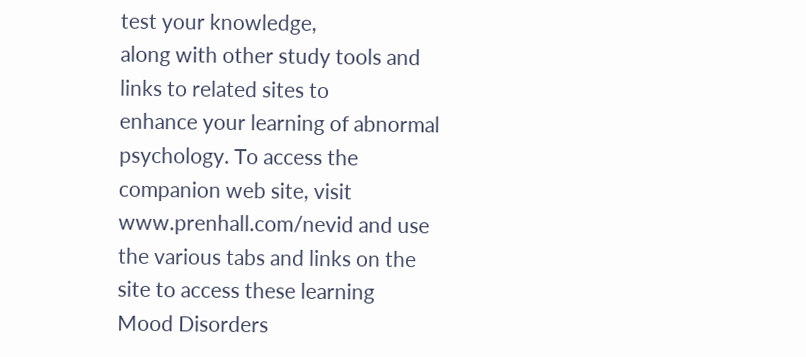test your knowledge,
along with other study tools and links to related sites to
enhance your learning of abnormal psychology. To access the
companion web site, visit www.prenhall.com/nevid and use
the various tabs and links on the site to access these learning
Mood Disorders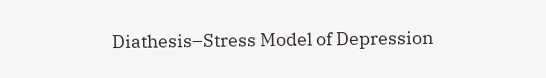Diathesis–Stress Model of Depression